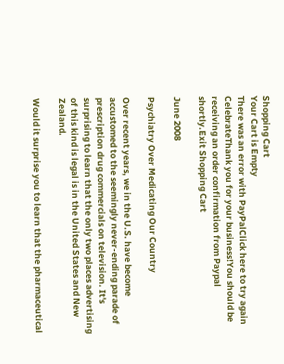Shopping Cart
Your Cart is Empty
There was an error with PayPalClick here to try again
CelebrateThank you for your business!You should be receiving an order confirmation from Paypal shortly.Exit Shopping Cart

June 2008

Psychiatry Over Medicating Our Country

Over recent years, we in the U.S. have become accustomed to the seemingly never-ending parade of prescription drug commercials on television. It's surprising to learn that the only two places advertising of this kind is legal is in the United States and New Zealand.

Would it surprise you to learn that the pharmaceutical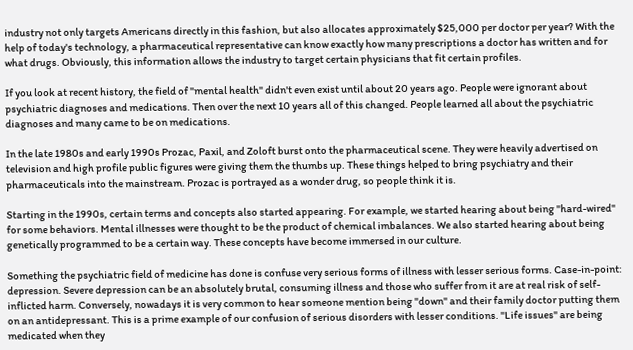industry not only targets Americans directly in this fashion, but also allocates approximately $25,000 per doctor per year? With the help of today's technology, a pharmaceutical representative can know exactly how many prescriptions a doctor has written and for what drugs. Obviously, this information allows the industry to target certain physicians that fit certain profiles.

If you look at recent history, the field of "mental health" didn't even exist until about 20 years ago. People were ignorant about psychiatric diagnoses and medications. Then over the next 10 years all of this changed. People learned all about the psychiatric diagnoses and many came to be on medications.

In the late 1980s and early 1990s Prozac, Paxil, and Zoloft burst onto the pharmaceutical scene. They were heavily advertised on television and high profile public figures were giving them the thumbs up. These things helped to bring psychiatry and their pharmaceuticals into the mainstream. Prozac is portrayed as a wonder drug, so people think it is.

Starting in the 1990s, certain terms and concepts also started appearing. For example, we started hearing about being "hard-wired" for some behaviors. Mental illnesses were thought to be the product of chemical imbalances. We also started hearing about being genetically programmed to be a certain way. These concepts have become immersed in our culture.

Something the psychiatric field of medicine has done is confuse very serious forms of illness with lesser serious forms. Case-in-point: depression. Severe depression can be an absolutely brutal, consuming illness and those who suffer from it are at real risk of self-inflicted harm. Conversely, nowadays it is very common to hear someone mention being "down" and their family doctor putting them on an antidepressant. This is a prime example of our confusion of serious disorders with lesser conditions. "Life issues" are being medicated when they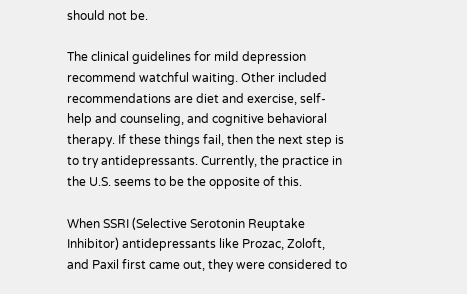should not be.

The clinical guidelines for mild depression recommend watchful waiting. Other included recommendations are diet and exercise, self-help and counseling, and cognitive behavioral therapy. If these things fail, then the next step is to try antidepressants. Currently, the practice in the U.S. seems to be the opposite of this.

When SSRI (Selective Serotonin Reuptake Inhibitor) antidepressants like Prozac, Zoloft, and Paxil first came out, they were considered to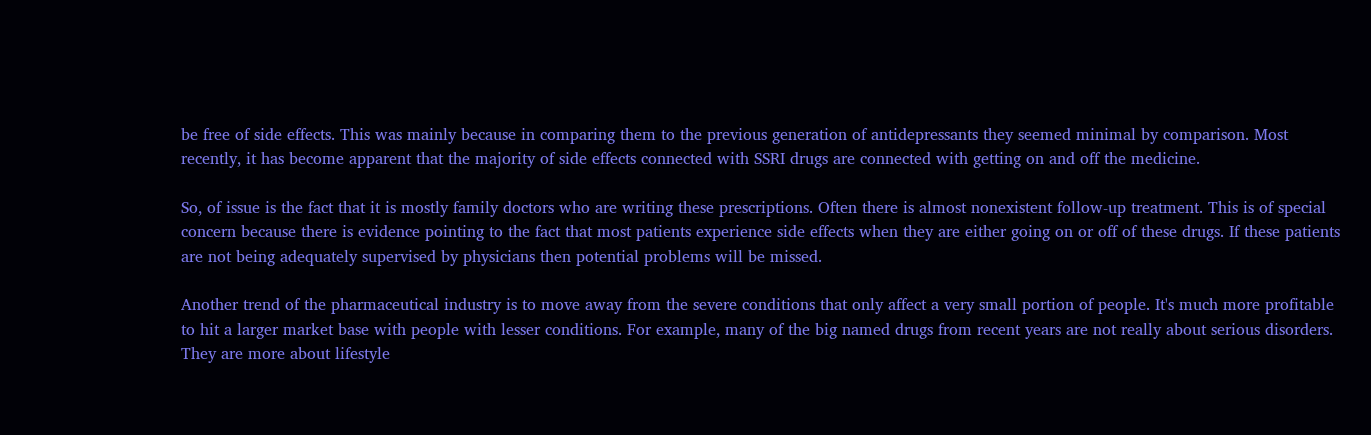be free of side effects. This was mainly because in comparing them to the previous generation of antidepressants they seemed minimal by comparison. Most recently, it has become apparent that the majority of side effects connected with SSRI drugs are connected with getting on and off the medicine.

So, of issue is the fact that it is mostly family doctors who are writing these prescriptions. Often there is almost nonexistent follow-up treatment. This is of special concern because there is evidence pointing to the fact that most patients experience side effects when they are either going on or off of these drugs. If these patients are not being adequately supervised by physicians then potential problems will be missed.

Another trend of the pharmaceutical industry is to move away from the severe conditions that only affect a very small portion of people. It's much more profitable to hit a larger market base with people with lesser conditions. For example, many of the big named drugs from recent years are not really about serious disorders. They are more about lifestyle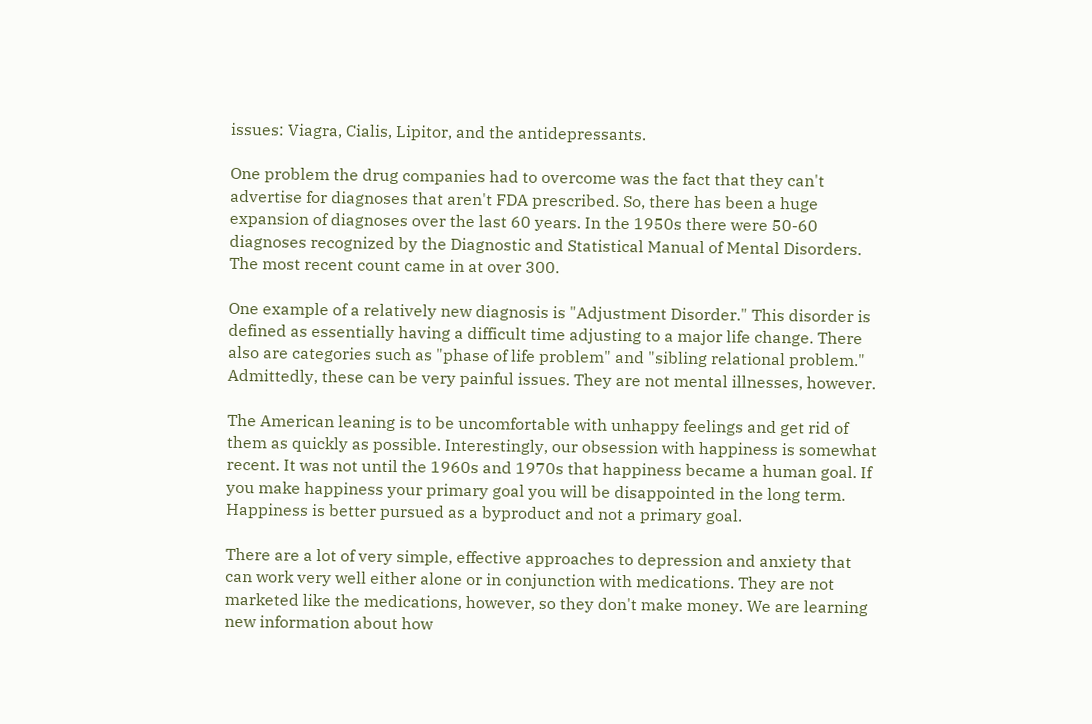issues: Viagra, Cialis, Lipitor, and the antidepressants.

One problem the drug companies had to overcome was the fact that they can't advertise for diagnoses that aren't FDA prescribed. So, there has been a huge expansion of diagnoses over the last 60 years. In the 1950s there were 50-60 diagnoses recognized by the Diagnostic and Statistical Manual of Mental Disorders. The most recent count came in at over 300.

One example of a relatively new diagnosis is "Adjustment Disorder." This disorder is defined as essentially having a difficult time adjusting to a major life change. There also are categories such as "phase of life problem" and "sibling relational problem." Admittedly, these can be very painful issues. They are not mental illnesses, however.

The American leaning is to be uncomfortable with unhappy feelings and get rid of them as quickly as possible. Interestingly, our obsession with happiness is somewhat recent. It was not until the 1960s and 1970s that happiness became a human goal. If you make happiness your primary goal you will be disappointed in the long term. Happiness is better pursued as a byproduct and not a primary goal.

There are a lot of very simple, effective approaches to depression and anxiety that can work very well either alone or in conjunction with medications. They are not marketed like the medications, however, so they don't make money. We are learning new information about how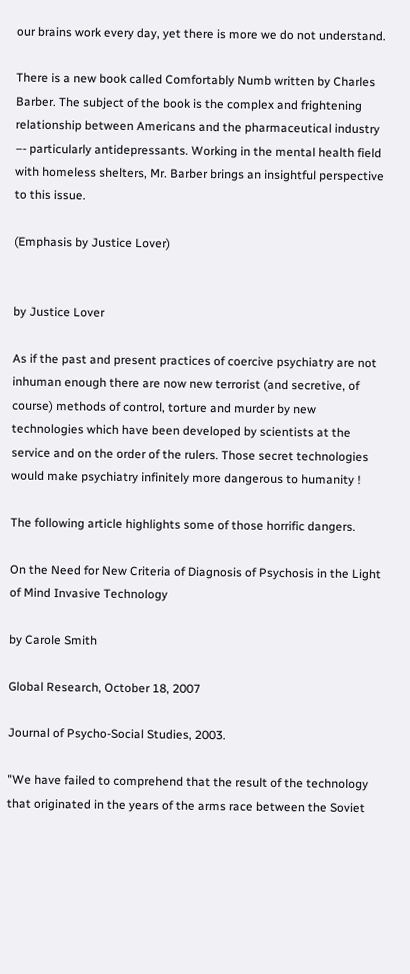our brains work every day, yet there is more we do not understand.

There is a new book called Comfortably Numb written by Charles Barber. The subject of the book is the complex and frightening relationship between Americans and the pharmaceutical industry –- particularly antidepressants. Working in the mental health field with homeless shelters, Mr. Barber brings an insightful perspective to this issue.

(Emphasis by Justice Lover)


by Justice Lover

As if the past and present practices of coercive psychiatry are not inhuman enough there are now new terrorist (and secretive, of course) methods of control, torture and murder by new technologies which have been developed by scientists at the service and on the order of the rulers. Those secret technologies would make psychiatry infinitely more dangerous to humanity !

The following article highlights some of those horrific dangers.

On the Need for New Criteria of Diagnosis of Psychosis in the Light of Mind Invasive Technology

by Carole Smith

Global Research, October 18, 2007

Journal of Psycho-Social Studies, 2003.

"We have failed to comprehend that the result of the technology that originated in the years of the arms race between the Soviet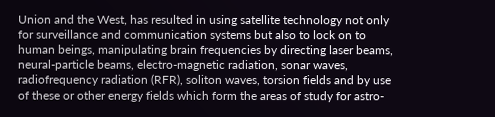Union and the West, has resulted in using satellite technology not only for surveillance and communication systems but also to lock on to human beings, manipulating brain frequencies by directing laser beams, neural-particle beams, electro-magnetic radiation, sonar waves, radiofrequency radiation (RFR), soliton waves, torsion fields and by use of these or other energy fields which form the areas of study for astro-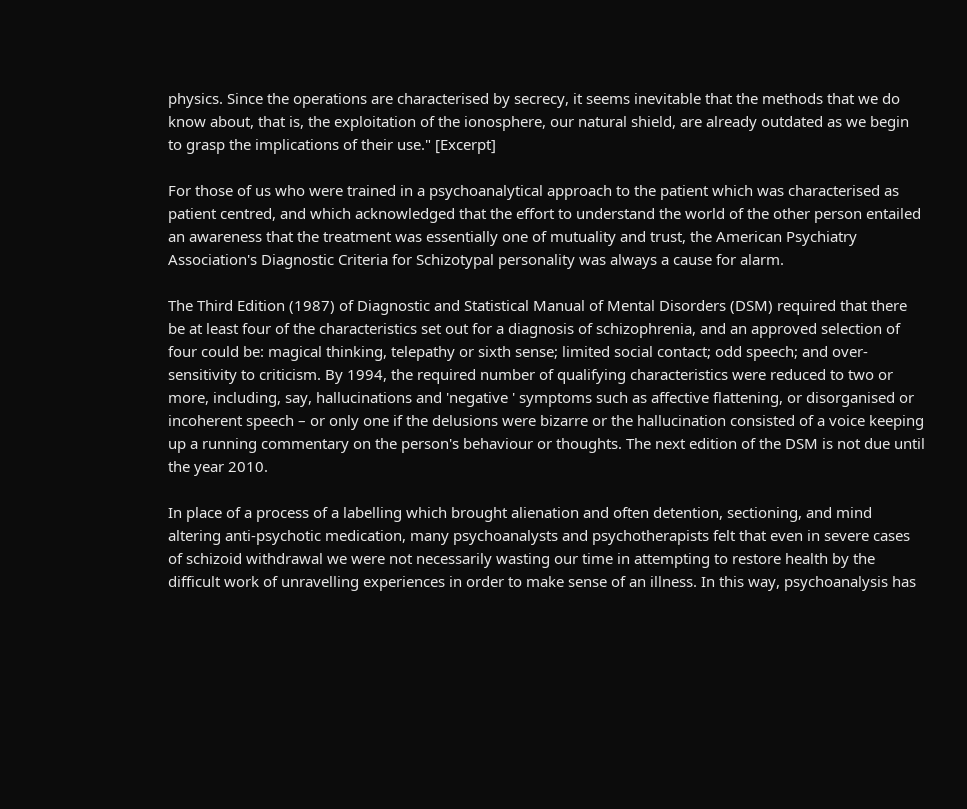physics. Since the operations are characterised by secrecy, it seems inevitable that the methods that we do know about, that is, the exploitation of the ionosphere, our natural shield, are already outdated as we begin to grasp the implications of their use." [Excerpt]

For those of us who were trained in a psychoanalytical approach to the patient which was characterised as patient centred, and which acknowledged that the effort to understand the world of the other person entailed an awareness that the treatment was essentially one of mutuality and trust, the American Psychiatry Association's Diagnostic Criteria for Schizotypal personality was always a cause for alarm.

The Third Edition (1987) of Diagnostic and Statistical Manual of Mental Disorders (DSM) required that there be at least four of the characteristics set out for a diagnosis of schizophrenia, and an approved selection of four could be: magical thinking, telepathy or sixth sense; limited social contact; odd speech; and over-sensitivity to criticism. By 1994, the required number of qualifying characteristics were reduced to two or more, including, say, hallucinations and 'negative ' symptoms such as affective flattening, or disorganised or incoherent speech – or only one if the delusions were bizarre or the hallucination consisted of a voice keeping up a running commentary on the person's behaviour or thoughts. The next edition of the DSM is not due until the year 2010.

In place of a process of a labelling which brought alienation and often detention, sectioning, and mind altering anti-psychotic medication, many psychoanalysts and psychotherapists felt that even in severe cases of schizoid withdrawal we were not necessarily wasting our time in attempting to restore health by the difficult work of unravelling experiences in order to make sense of an illness. In this way, psychoanalysis has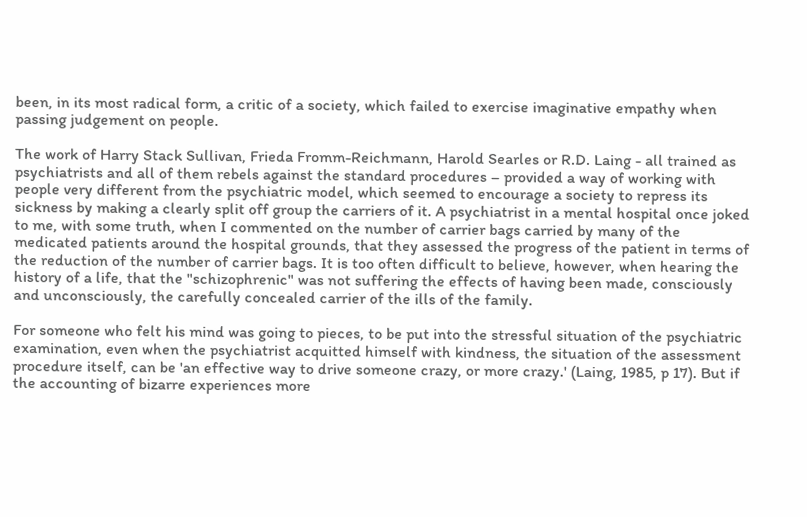been, in its most radical form, a critic of a society, which failed to exercise imaginative empathy when passing judgement on people.

The work of Harry Stack Sullivan, Frieda Fromm-Reichmann, Harold Searles or R.D. Laing - all trained as psychiatrists and all of them rebels against the standard procedures – provided a way of working with people very different from the psychiatric model, which seemed to encourage a society to repress its sickness by making a clearly split off group the carriers of it. A psychiatrist in a mental hospital once joked to me, with some truth, when I commented on the number of carrier bags carried by many of the medicated patients around the hospital grounds, that they assessed the progress of the patient in terms of the reduction of the number of carrier bags. It is too often difficult to believe, however, when hearing the history of a life, that the "schizophrenic" was not suffering the effects of having been made, consciously and unconsciously, the carefully concealed carrier of the ills of the family.

For someone who felt his mind was going to pieces, to be put into the stressful situation of the psychiatric examination, even when the psychiatrist acquitted himself with kindness, the situation of the assessment procedure itself, can be 'an effective way to drive someone crazy, or more crazy.' (Laing, 1985, p 17). But if the accounting of bizarre experiences more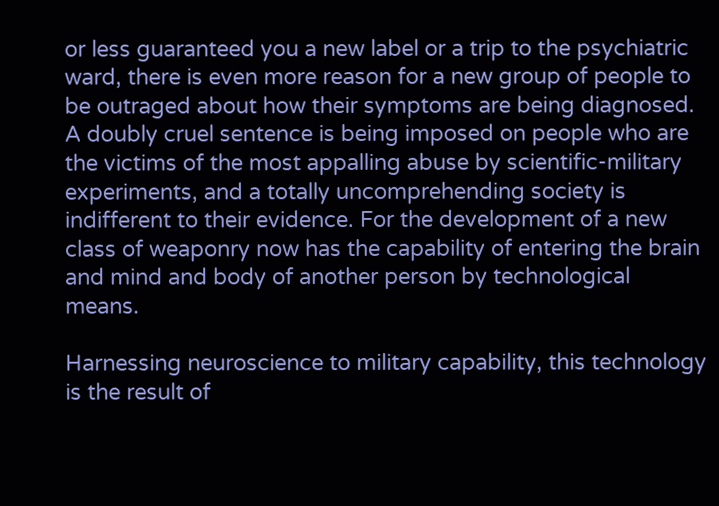or less guaranteed you a new label or a trip to the psychiatric ward, there is even more reason for a new group of people to be outraged about how their symptoms are being diagnosed. A doubly cruel sentence is being imposed on people who are the victims of the most appalling abuse by scientific-military experiments, and a totally uncomprehending society is indifferent to their evidence. For the development of a new class of weaponry now has the capability of entering the brain and mind and body of another person by technological means.

Harnessing neuroscience to military capability, this technology is the result of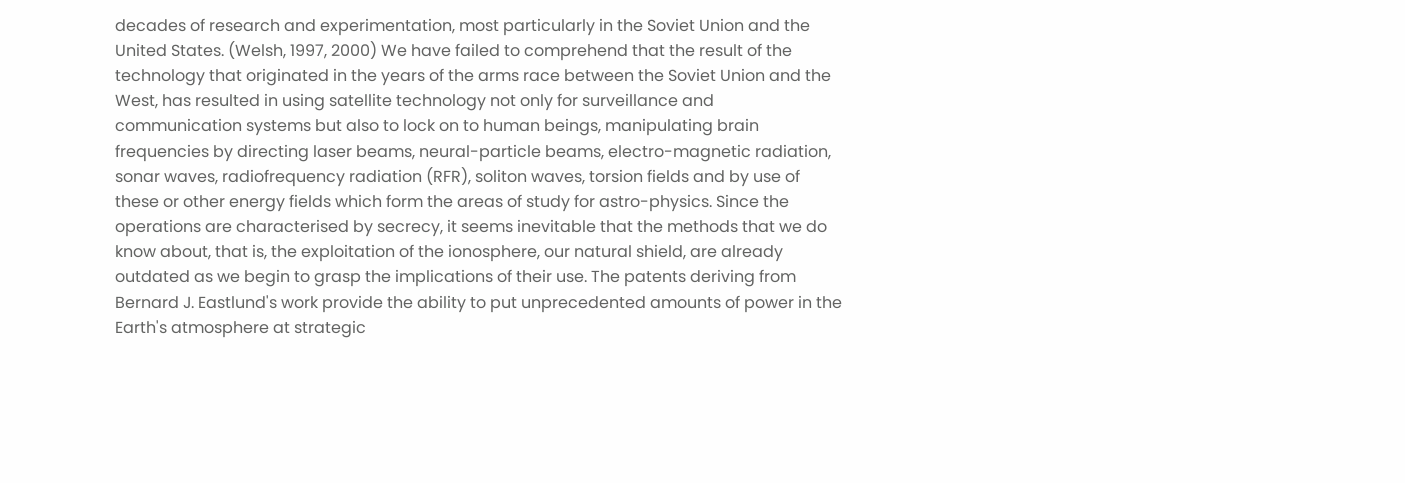decades of research and experimentation, most particularly in the Soviet Union and the United States. (Welsh, 1997, 2000) We have failed to comprehend that the result of the technology that originated in the years of the arms race between the Soviet Union and the West, has resulted in using satellite technology not only for surveillance and communication systems but also to lock on to human beings, manipulating brain frequencies by directing laser beams, neural-particle beams, electro-magnetic radiation, sonar waves, radiofrequency radiation (RFR), soliton waves, torsion fields and by use of these or other energy fields which form the areas of study for astro-physics. Since the operations are characterised by secrecy, it seems inevitable that the methods that we do know about, that is, the exploitation of the ionosphere, our natural shield, are already outdated as we begin to grasp the implications of their use. The patents deriving from Bernard J. Eastlund's work provide the ability to put unprecedented amounts of power in the Earth's atmosphere at strategic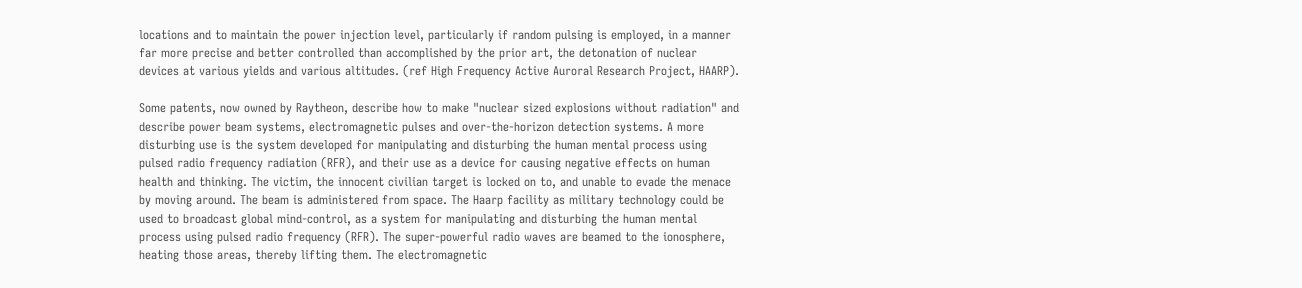locations and to maintain the power injection level, particularly if random pulsing is employed, in a manner far more precise and better controlled than accomplished by the prior art, the detonation of nuclear devices at various yields and various altitudes. (ref High Frequency Active Auroral Research Project, HAARP).

Some patents, now owned by Raytheon, describe how to make "nuclear sized explosions without radiation" and describe power beam systems, electromagnetic pulses and over-the-horizon detection systems. A more disturbing use is the system developed for manipulating and disturbing the human mental process using pulsed radio frequency radiation (RFR), and their use as a device for causing negative effects on human health and thinking. The victim, the innocent civilian target is locked on to, and unable to evade the menace by moving around. The beam is administered from space. The Haarp facility as military technology could be used to broadcast global mind-control, as a system for manipulating and disturbing the human mental process using pulsed radio frequency (RFR). The super-powerful radio waves are beamed to the ionosphere, heating those areas, thereby lifting them. The electromagnetic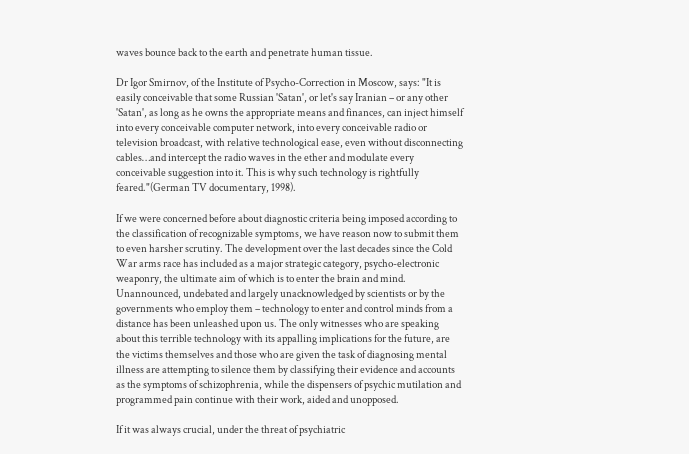waves bounce back to the earth and penetrate human tissue.

Dr Igor Smirnov, of the Institute of Psycho-Correction in Moscow, says: "It is easily conceivable that some Russian 'Satan', or let's say Iranian – or any other 'Satan', as long as he owns the appropriate means and finances, can inject himself into every conceivable computer network, into every conceivable radio or television broadcast, with relative technological ease, even without disconnecting cables…and intercept the radio waves in the ether and modulate every conceivable suggestion into it. This is why such technology is rightfully feared."(German TV documentary, 1998).

If we were concerned before about diagnostic criteria being imposed according to the classification of recognizable symptoms, we have reason now to submit them to even harsher scrutiny. The development over the last decades since the Cold War arms race has included as a major strategic category, psycho-electronic weaponry, the ultimate aim of which is to enter the brain and mind. Unannounced, undebated and largely unacknowledged by scientists or by the governments who employ them – technology to enter and control minds from a distance has been unleashed upon us. The only witnesses who are speaking about this terrible technology with its appalling implications for the future, are the victims themselves and those who are given the task of diagnosing mental illness are attempting to silence them by classifying their evidence and accounts as the symptoms of schizophrenia, while the dispensers of psychic mutilation and programmed pain continue with their work, aided and unopposed.

If it was always crucial, under the threat of psychiatric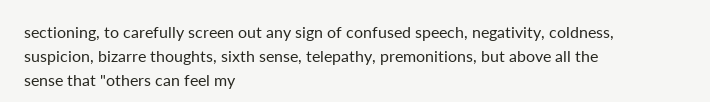sectioning, to carefully screen out any sign of confused speech, negativity, coldness, suspicion, bizarre thoughts, sixth sense, telepathy, premonitions, but above all the sense that "others can feel my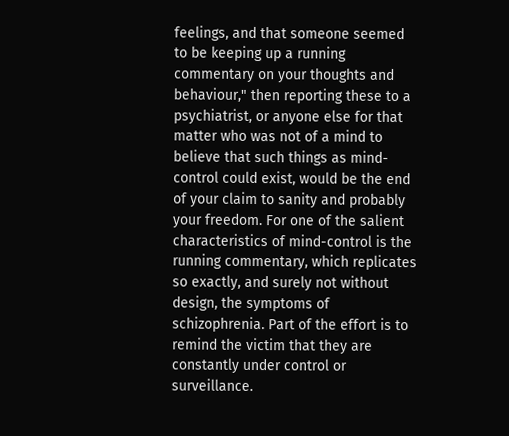feelings, and that someone seemed to be keeping up a running commentary on your thoughts and behaviour," then reporting these to a psychiatrist, or anyone else for that matter who was not of a mind to believe that such things as mind-control could exist, would be the end of your claim to sanity and probably your freedom. For one of the salient characteristics of mind-control is the running commentary, which replicates so exactly, and surely not without design, the symptoms of schizophrenia. Part of the effort is to remind the victim that they are constantly under control or surveillance.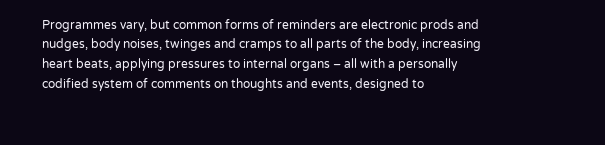Programmes vary, but common forms of reminders are electronic prods and nudges, body noises, twinges and cramps to all parts of the body, increasing heart beats, applying pressures to internal organs – all with a personally codified system of comments on thoughts and events, designed to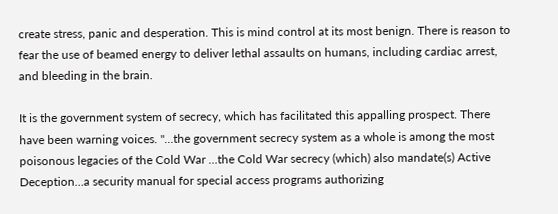create stress, panic and desperation. This is mind control at its most benign. There is reason to fear the use of beamed energy to deliver lethal assaults on humans, including cardiac arrest, and bleeding in the brain.

It is the government system of secrecy, which has facilitated this appalling prospect. There have been warning voices. "…the government secrecy system as a whole is among the most poisonous legacies of the Cold War …the Cold War secrecy (which) also mandate(s) Active Deception…a security manual for special access programs authorizing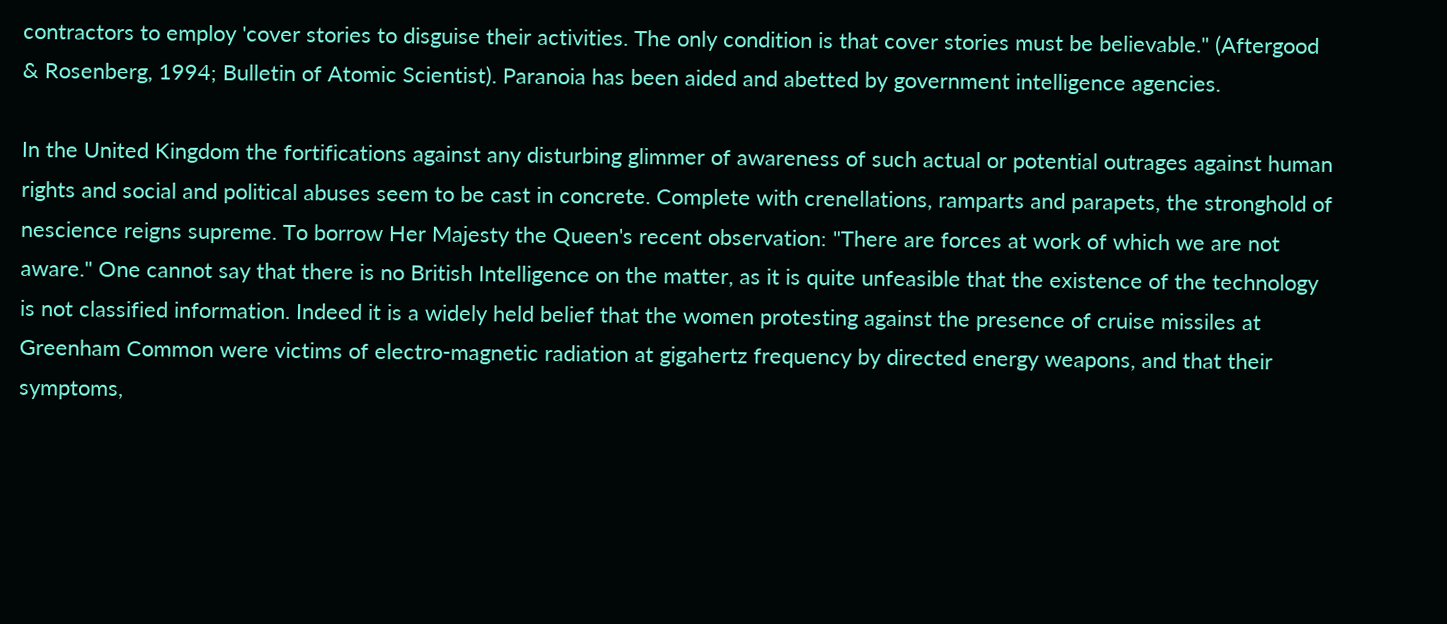contractors to employ 'cover stories to disguise their activities. The only condition is that cover stories must be believable." (Aftergood & Rosenberg, 1994; Bulletin of Atomic Scientist). Paranoia has been aided and abetted by government intelligence agencies.

In the United Kingdom the fortifications against any disturbing glimmer of awareness of such actual or potential outrages against human rights and social and political abuses seem to be cast in concrete. Complete with crenellations, ramparts and parapets, the stronghold of nescience reigns supreme. To borrow Her Majesty the Queen's recent observation: "There are forces at work of which we are not aware." One cannot say that there is no British Intelligence on the matter, as it is quite unfeasible that the existence of the technology is not classified information. Indeed it is a widely held belief that the women protesting against the presence of cruise missiles at Greenham Common were victims of electro-magnetic radiation at gigahertz frequency by directed energy weapons, and that their symptoms,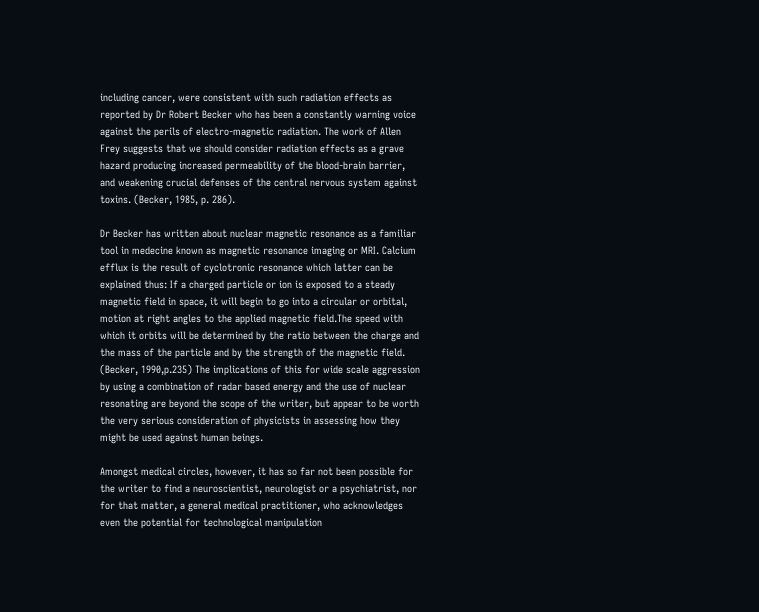including cancer, were consistent with such radiation effects as reported by Dr Robert Becker who has been a constantly warning voice against the perils of electro-magnetic radiation. The work of Allen Frey suggests that we should consider radiation effects as a grave hazard producing increased permeability of the blood-brain barrier, and weakening crucial defenses of the central nervous system against toxins. (Becker, 1985, p. 286).

Dr Becker has written about nuclear magnetic resonance as a familiar tool in medecine known as magnetic resonance imaging or MRI. Calcium efflux is the result of cyclotronic resonance which latter can be explained thus: If a charged particle or ion is exposed to a steady magnetic field in space, it will begin to go into a circular or orbital, motion at right angles to the applied magnetic field.The speed with which it orbits will be determined by the ratio between the charge and the mass of the particle and by the strength of the magnetic field. (Becker, 1990,p.235) The implications of this for wide scale aggression by using a combination of radar based energy and the use of nuclear resonating are beyond the scope of the writer, but appear to be worth the very serious consideration of physicists in assessing how they might be used against human beings.

Amongst medical circles, however, it has so far not been possible for the writer to find a neuroscientist, neurologist or a psychiatrist, nor for that matter, a general medical practitioner, who acknowledges even the potential for technological manipulation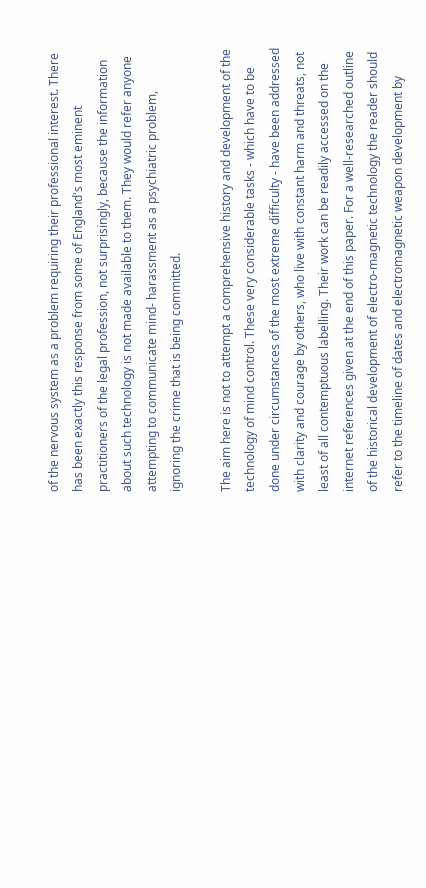of the nervous system as a problem requiring their professional interest. There has been exactly this response from some of England's most eminent practitioners of the legal profession, not surprisingly, because the information about such technology is not made available to them. They would refer anyone attempting to communicate mind- harassment as a psychiatric problem, ignoring the crime that is being committed.

The aim here is not to attempt a comprehensive history and development of the technology of mind control. These very considerable tasks - which have to be done under circumstances of the most extreme difficulty - have been addressed with clarity and courage by others, who live with constant harm and threats, not least of all contemptuous labelling. Their work can be readily accessed on the internet references given at the end of this paper. For a well-researched outline of the historical development of electro-magnetic technology the reader should refer to the timeline of dates and electromagnetic weapon development by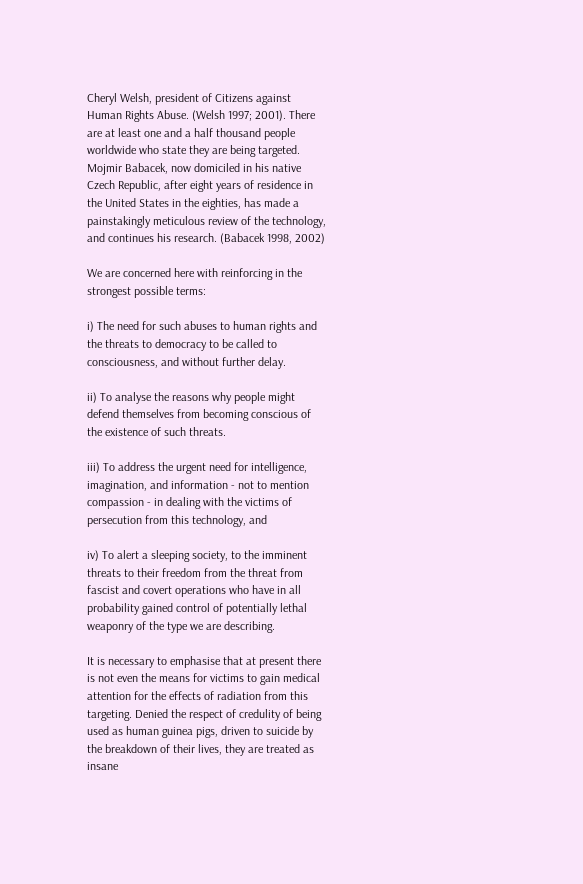Cheryl Welsh, president of Citizens against Human Rights Abuse. (Welsh 1997; 2001). There are at least one and a half thousand people worldwide who state they are being targeted. Mojmir Babacek, now domiciled in his native Czech Republic, after eight years of residence in the United States in the eighties, has made a painstakingly meticulous review of the technology, and continues his research. (Babacek 1998, 2002)

We are concerned here with reinforcing in the strongest possible terms:

i) The need for such abuses to human rights and the threats to democracy to be called to consciousness, and without further delay.

ii) To analyse the reasons why people might defend themselves from becoming conscious of the existence of such threats.

iii) To address the urgent need for intelligence, imagination, and information - not to mention compassion - in dealing with the victims of persecution from this technology, and

iv) To alert a sleeping society, to the imminent threats to their freedom from the threat from fascist and covert operations who have in all probability gained control of potentially lethal weaponry of the type we are describing.

It is necessary to emphasise that at present there is not even the means for victims to gain medical attention for the effects of radiation from this targeting. Denied the respect of credulity of being used as human guinea pigs, driven to suicide by the breakdown of their lives, they are treated as insane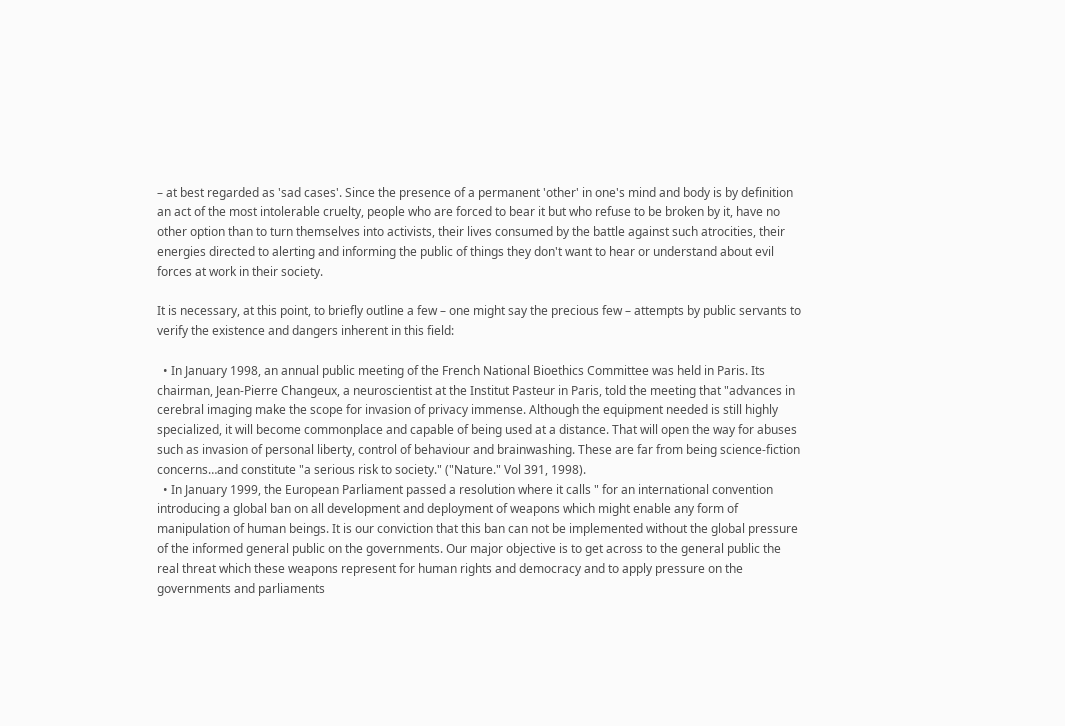– at best regarded as 'sad cases'. Since the presence of a permanent 'other' in one's mind and body is by definition an act of the most intolerable cruelty, people who are forced to bear it but who refuse to be broken by it, have no other option than to turn themselves into activists, their lives consumed by the battle against such atrocities, their energies directed to alerting and informing the public of things they don't want to hear or understand about evil forces at work in their society.

It is necessary, at this point, to briefly outline a few – one might say the precious few – attempts by public servants to verify the existence and dangers inherent in this field:

  • In January 1998, an annual public meeting of the French National Bioethics Committee was held in Paris. Its chairman, Jean-Pierre Changeux, a neuroscientist at the Institut Pasteur in Paris, told the meeting that "advances in cerebral imaging make the scope for invasion of privacy immense. Although the equipment needed is still highly specialized, it will become commonplace and capable of being used at a distance. That will open the way for abuses such as invasion of personal liberty, control of behaviour and brainwashing. These are far from being science-fiction concerns…and constitute "a serious risk to society." ("Nature." Vol 391, 1998).
  • In January 1999, the European Parliament passed a resolution where it calls " for an international convention introducing a global ban on all development and deployment of weapons which might enable any form of manipulation of human beings. It is our conviction that this ban can not be implemented without the global pressure of the informed general public on the governments. Our major objective is to get across to the general public the real threat which these weapons represent for human rights and democracy and to apply pressure on the governments and parliaments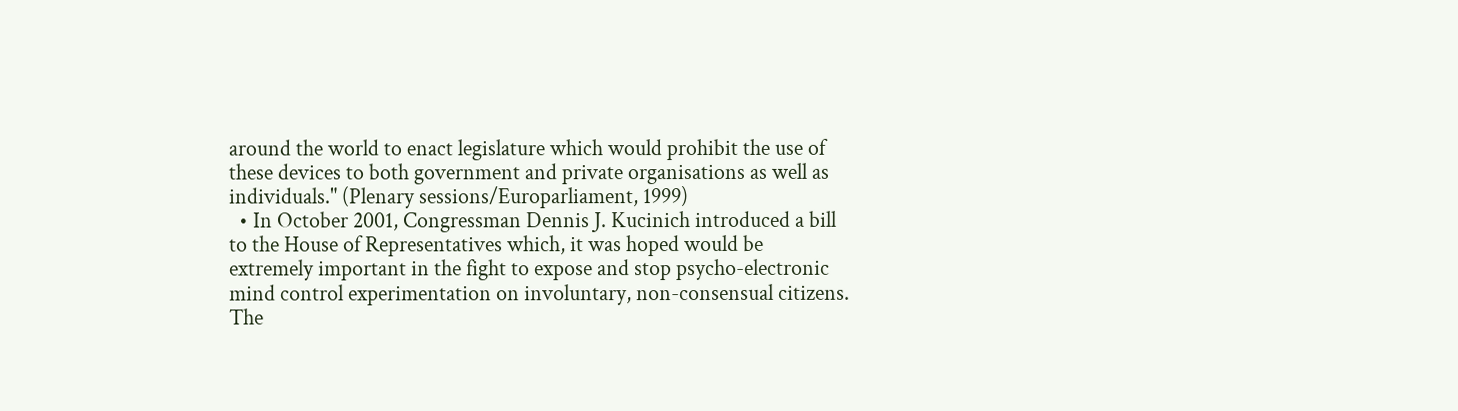around the world to enact legislature which would prohibit the use of these devices to both government and private organisations as well as individuals." (Plenary sessions/Europarliament, 1999)
  • In October 2001, Congressman Dennis J. Kucinich introduced a bill to the House of Representatives which, it was hoped would be extremely important in the fight to expose and stop psycho-electronic mind control experimentation on involuntary, non-consensual citizens. The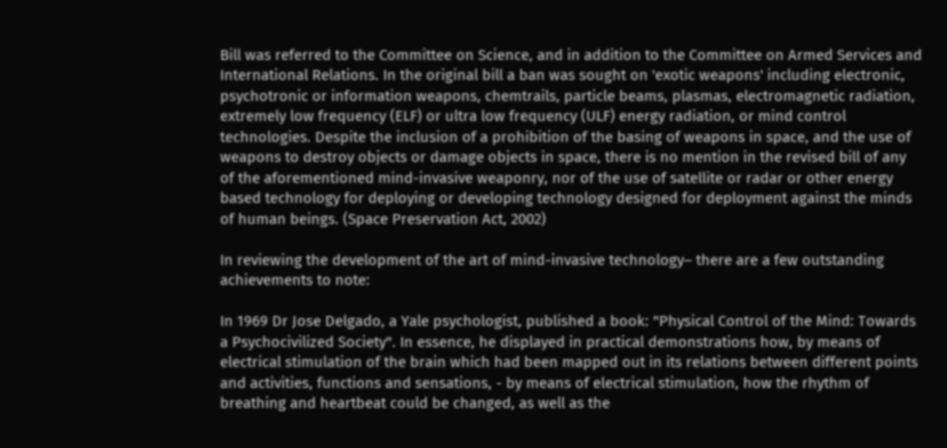Bill was referred to the Committee on Science, and in addition to the Committee on Armed Services and International Relations. In the original bill a ban was sought on 'exotic weapons' including electronic, psychotronic or information weapons, chemtrails, particle beams, plasmas, electromagnetic radiation, extremely low frequency (ELF) or ultra low frequency (ULF) energy radiation, or mind control technologies. Despite the inclusion of a prohibition of the basing of weapons in space, and the use of weapons to destroy objects or damage objects in space, there is no mention in the revised bill of any of the aforementioned mind-invasive weaponry, nor of the use of satellite or radar or other energy based technology for deploying or developing technology designed for deployment against the minds of human beings. (Space Preservation Act, 2002)

In reviewing the development of the art of mind-invasive technology– there are a few outstanding achievements to note:

In 1969 Dr Jose Delgado, a Yale psychologist, published a book: "Physical Control of the Mind: Towards a Psychocivilized Society". In essence, he displayed in practical demonstrations how, by means of electrical stimulation of the brain which had been mapped out in its relations between different points and activities, functions and sensations, - by means of electrical stimulation, how the rhythm of breathing and heartbeat could be changed, as well as the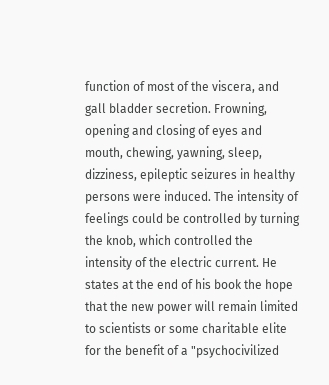function of most of the viscera, and gall bladder secretion. Frowning, opening and closing of eyes and mouth, chewing, yawning, sleep, dizziness, epileptic seizures in healthy persons were induced. The intensity of feelings could be controlled by turning the knob, which controlled the intensity of the electric current. He states at the end of his book the hope that the new power will remain limited to scientists or some charitable elite for the benefit of a "psychocivilized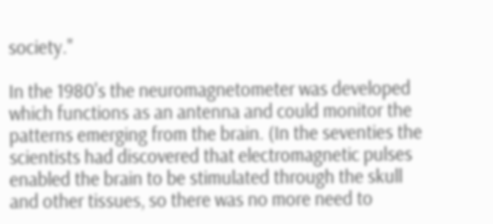society."

In the 1980's the neuromagnetometer was developed which functions as an antenna and could monitor the patterns emerging from the brain. (In the seventies the scientists had discovered that electromagnetic pulses enabled the brain to be stimulated through the skull and other tissues, so there was no more need to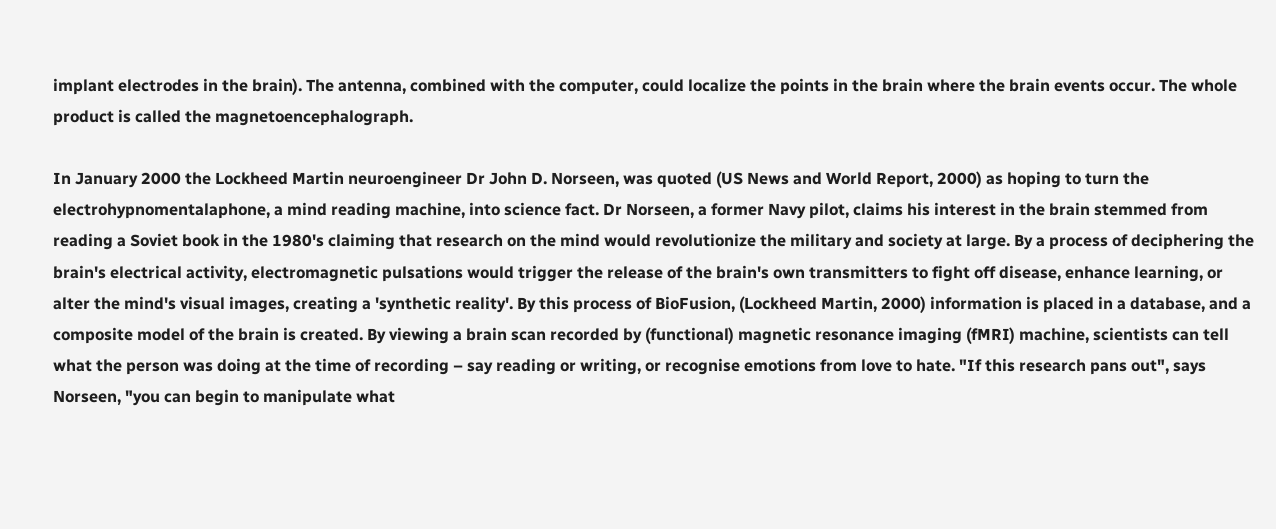implant electrodes in the brain). The antenna, combined with the computer, could localize the points in the brain where the brain events occur. The whole product is called the magnetoencephalograph.

In January 2000 the Lockheed Martin neuroengineer Dr John D. Norseen, was quoted (US News and World Report, 2000) as hoping to turn the electrohypnomentalaphone, a mind reading machine, into science fact. Dr Norseen, a former Navy pilot, claims his interest in the brain stemmed from reading a Soviet book in the 1980's claiming that research on the mind would revolutionize the military and society at large. By a process of deciphering the brain's electrical activity, electromagnetic pulsations would trigger the release of the brain's own transmitters to fight off disease, enhance learning, or alter the mind's visual images, creating a 'synthetic reality'. By this process of BioFusion, (Lockheed Martin, 2000) information is placed in a database, and a composite model of the brain is created. By viewing a brain scan recorded by (functional) magnetic resonance imaging (fMRI) machine, scientists can tell what the person was doing at the time of recording – say reading or writing, or recognise emotions from love to hate. "If this research pans out", says Norseen, "you can begin to manipulate what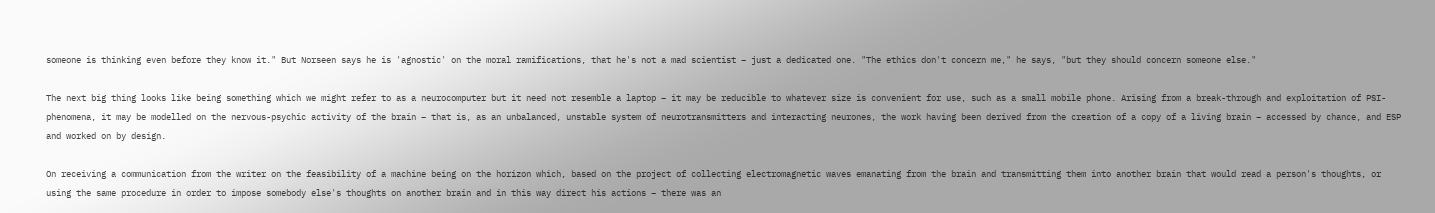someone is thinking even before they know it." But Norseen says he is 'agnostic' on the moral ramifications, that he's not a mad scientist – just a dedicated one. "The ethics don't concern me," he says, "but they should concern someone else."

The next big thing looks like being something which we might refer to as a neurocomputer but it need not resemble a laptop – it may be reducible to whatever size is convenient for use, such as a small mobile phone. Arising from a break-through and exploitation of PSI-phenomena, it may be modelled on the nervous-psychic activity of the brain – that is, as an unbalanced, unstable system of neurotransmitters and interacting neurones, the work having been derived from the creation of a copy of a living brain – accessed by chance, and ESP and worked on by design.

On receiving a communication from the writer on the feasibility of a machine being on the horizon which, based on the project of collecting electromagnetic waves emanating from the brain and transmitting them into another brain that would read a person's thoughts, or using the same procedure in order to impose somebody else's thoughts on another brain and in this way direct his actions – there was an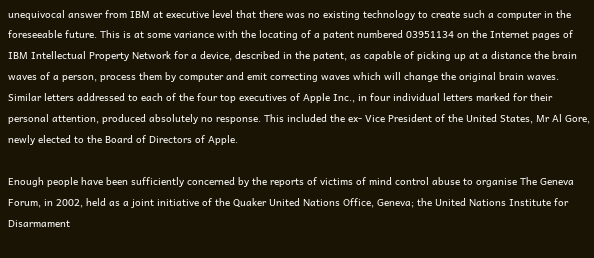unequivocal answer from IBM at executive level that there was no existing technology to create such a computer in the foreseeable future. This is at some variance with the locating of a patent numbered 03951134 on the Internet pages of IBM Intellectual Property Network for a device, described in the patent, as capable of picking up at a distance the brain waves of a person, process them by computer and emit correcting waves which will change the original brain waves. Similar letters addressed to each of the four top executives of Apple Inc., in four individual letters marked for their personal attention, produced absolutely no response. This included the ex- Vice President of the United States, Mr Al Gore, newly elected to the Board of Directors of Apple.

Enough people have been sufficiently concerned by the reports of victims of mind control abuse to organise The Geneva Forum, in 2002, held as a joint initiative of the Quaker United Nations Office, Geneva; the United Nations Institute for Disarmament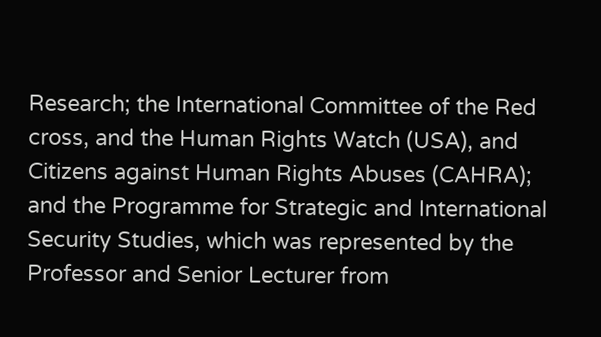Research; the International Committee of the Red cross, and the Human Rights Watch (USA), and Citizens against Human Rights Abuses (CAHRA); and the Programme for Strategic and International Security Studies, which was represented by the Professor and Senior Lecturer from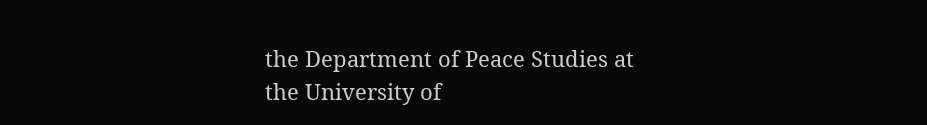the Department of Peace Studies at the University of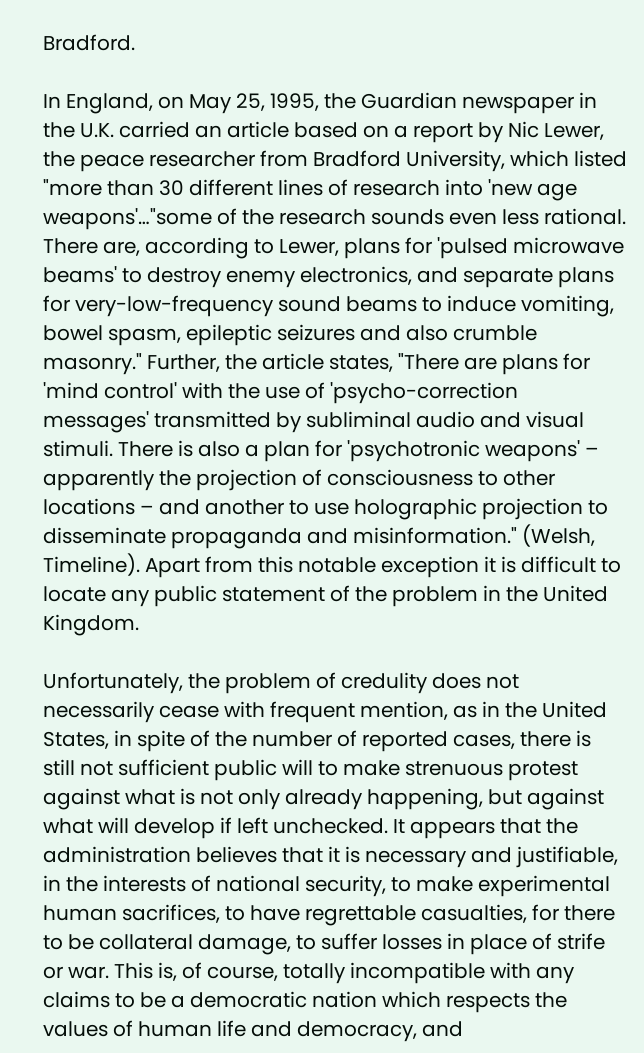Bradford.

In England, on May 25, 1995, the Guardian newspaper in the U.K. carried an article based on a report by Nic Lewer, the peace researcher from Bradford University, which listed "more than 30 different lines of research into 'new age weapons'…"some of the research sounds even less rational. There are, according to Lewer, plans for 'pulsed microwave beams' to destroy enemy electronics, and separate plans for very-low-frequency sound beams to induce vomiting, bowel spasm, epileptic seizures and also crumble masonry." Further, the article states, "There are plans for 'mind control' with the use of 'psycho-correction messages' transmitted by subliminal audio and visual stimuli. There is also a plan for 'psychotronic weapons' – apparently the projection of consciousness to other locations – and another to use holographic projection to disseminate propaganda and misinformation." (Welsh, Timeline). Apart from this notable exception it is difficult to locate any public statement of the problem in the United Kingdom.

Unfortunately, the problem of credulity does not necessarily cease with frequent mention, as in the United States, in spite of the number of reported cases, there is still not sufficient public will to make strenuous protest against what is not only already happening, but against what will develop if left unchecked. It appears that the administration believes that it is necessary and justifiable, in the interests of national security, to make experimental human sacrifices, to have regrettable casualties, for there to be collateral damage, to suffer losses in place of strife or war. This is, of course, totally incompatible with any claims to be a democratic nation which respects the values of human life and democracy, and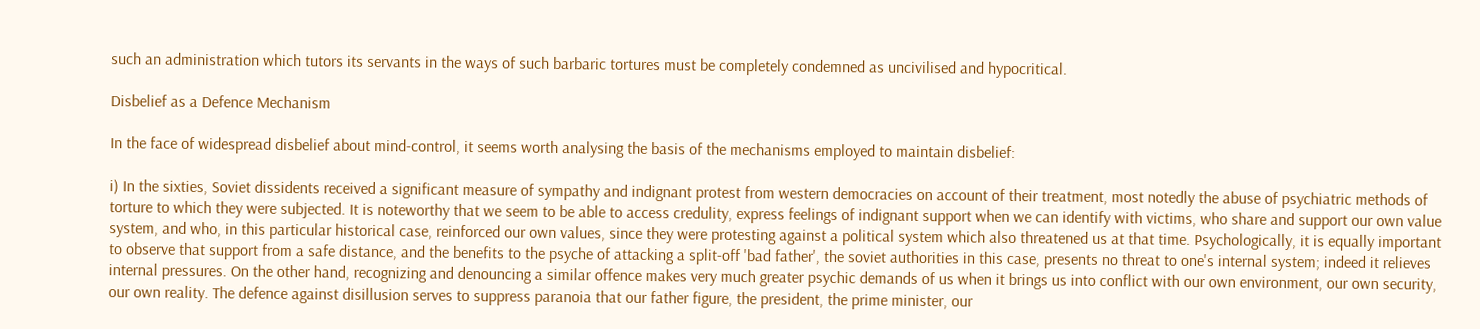such an administration which tutors its servants in the ways of such barbaric tortures must be completely condemned as uncivilised and hypocritical.

Disbelief as a Defence Mechanism

In the face of widespread disbelief about mind-control, it seems worth analysing the basis of the mechanisms employed to maintain disbelief:

i) In the sixties, Soviet dissidents received a significant measure of sympathy and indignant protest from western democracies on account of their treatment, most notedly the abuse of psychiatric methods of torture to which they were subjected. It is noteworthy that we seem to be able to access credulity, express feelings of indignant support when we can identify with victims, who share and support our own value system, and who, in this particular historical case, reinforced our own values, since they were protesting against a political system which also threatened us at that time. Psychologically, it is equally important to observe that support from a safe distance, and the benefits to the psyche of attacking a split-off 'bad father', the soviet authorities in this case, presents no threat to one's internal system; indeed it relieves internal pressures. On the other hand, recognizing and denouncing a similar offence makes very much greater psychic demands of us when it brings us into conflict with our own environment, our own security, our own reality. The defence against disillusion serves to suppress paranoia that our father figure, the president, the prime minister, our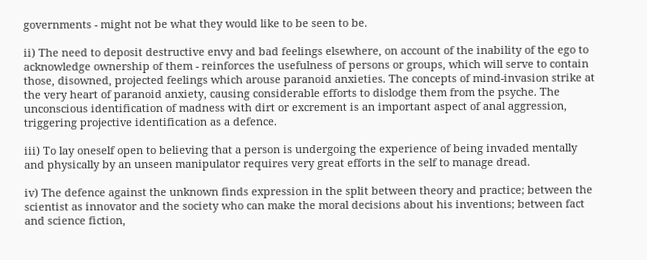governments - might not be what they would like to be seen to be.

ii) The need to deposit destructive envy and bad feelings elsewhere, on account of the inability of the ego to acknowledge ownership of them - reinforces the usefulness of persons or groups, which will serve to contain those, disowned, projected feelings which arouse paranoid anxieties. The concepts of mind-invasion strike at the very heart of paranoid anxiety, causing considerable efforts to dislodge them from the psyche. The unconscious identification of madness with dirt or excrement is an important aspect of anal aggression, triggering projective identification as a defence.

iii) To lay oneself open to believing that a person is undergoing the experience of being invaded mentally and physically by an unseen manipulator requires very great efforts in the self to manage dread.

iv) The defence against the unknown finds expression in the split between theory and practice; between the scientist as innovator and the society who can make the moral decisions about his inventions; between fact and science fiction,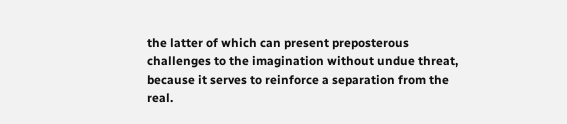the latter of which can present preposterous challenges to the imagination without undue threat, because it serves to reinforce a separation from the real.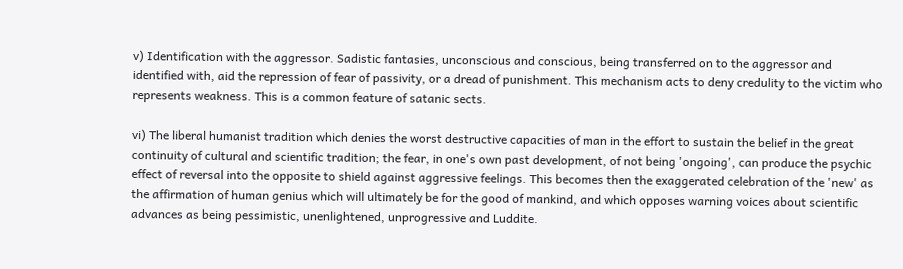v) Identification with the aggressor. Sadistic fantasies, unconscious and conscious, being transferred on to the aggressor and identified with, aid the repression of fear of passivity, or a dread of punishment. This mechanism acts to deny credulity to the victim who represents weakness. This is a common feature of satanic sects.

vi) The liberal humanist tradition which denies the worst destructive capacities of man in the effort to sustain the belief in the great continuity of cultural and scientific tradition; the fear, in one's own past development, of not being 'ongoing', can produce the psychic effect of reversal into the opposite to shield against aggressive feelings. This becomes then the exaggerated celebration of the 'new' as the affirmation of human genius which will ultimately be for the good of mankind, and which opposes warning voices about scientific advances as being pessimistic, unenlightened, unprogressive and Luddite.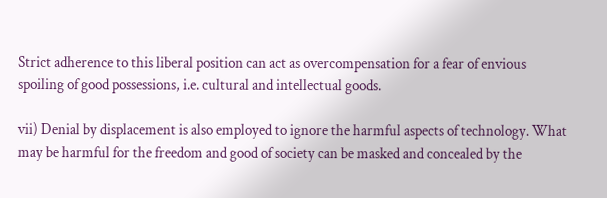Strict adherence to this liberal position can act as overcompensation for a fear of envious spoiling of good possessions, i.e. cultural and intellectual goods.

vii) Denial by displacement is also employed to ignore the harmful aspects of technology. What may be harmful for the freedom and good of society can be masked and concealed by the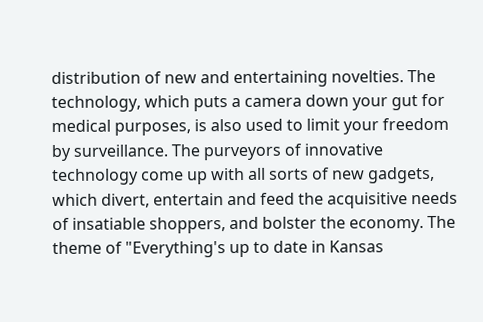distribution of new and entertaining novelties. The technology, which puts a camera down your gut for medical purposes, is also used to limit your freedom by surveillance. The purveyors of innovative technology come up with all sorts of new gadgets, which divert, entertain and feed the acquisitive needs of insatiable shoppers, and bolster the economy. The theme of "Everything's up to date in Kansas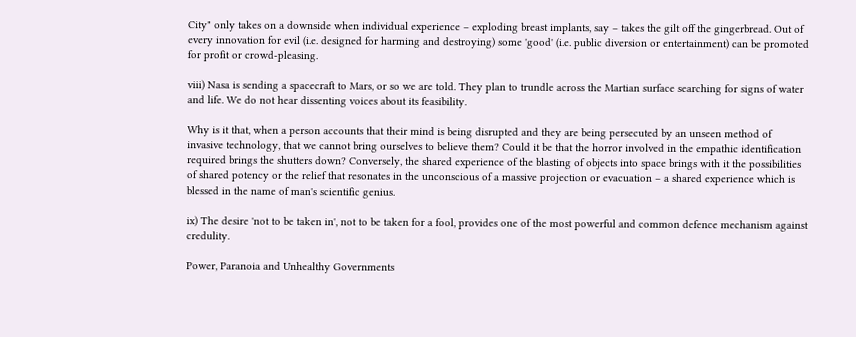City" only takes on a downside when individual experience – exploding breast implants, say – takes the gilt off the gingerbread. Out of every innovation for evil (i.e. designed for harming and destroying) some 'good' (i.e. public diversion or entertainment) can be promoted for profit or crowd-pleasing.

viii) Nasa is sending a spacecraft to Mars, or so we are told. They plan to trundle across the Martian surface searching for signs of water and life. We do not hear dissenting voices about its feasibility.

Why is it that, when a person accounts that their mind is being disrupted and they are being persecuted by an unseen method of invasive technology, that we cannot bring ourselves to believe them? Could it be that the horror involved in the empathic identification required brings the shutters down? Conversely, the shared experience of the blasting of objects into space brings with it the possibilities of shared potency or the relief that resonates in the unconscious of a massive projection or evacuation – a shared experience which is blessed in the name of man's scientific genius.

ix) The desire 'not to be taken in', not to be taken for a fool, provides one of the most powerful and common defence mechanism against credulity.

Power, Paranoia and Unhealthy Governments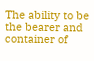The ability to be the bearer and container of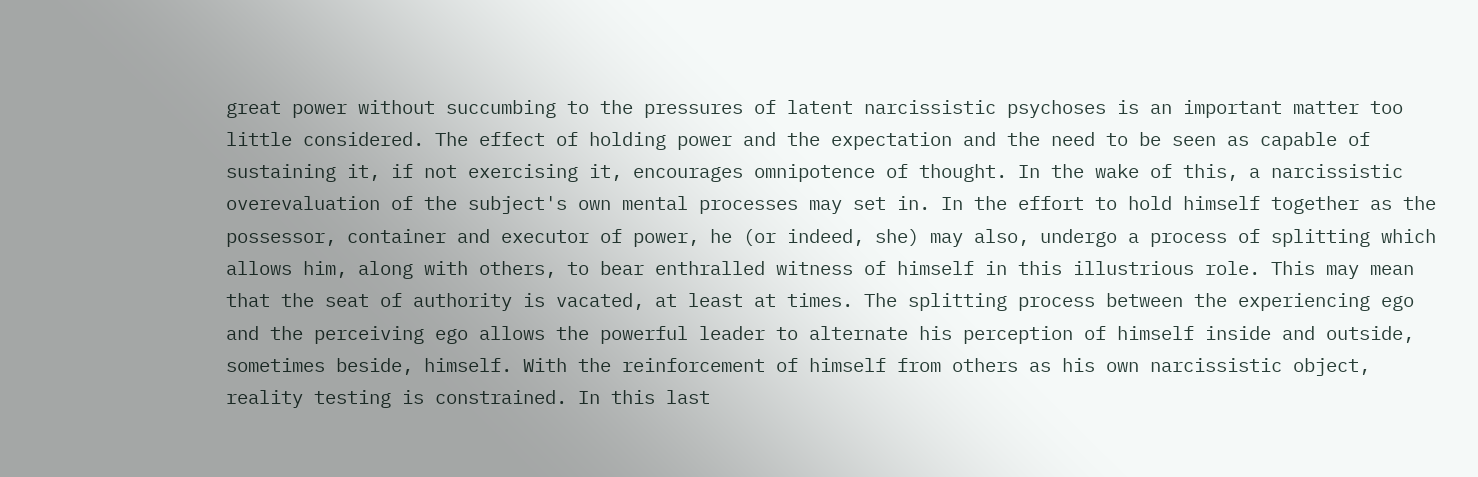great power without succumbing to the pressures of latent narcissistic psychoses is an important matter too little considered. The effect of holding power and the expectation and the need to be seen as capable of sustaining it, if not exercising it, encourages omnipotence of thought. In the wake of this, a narcissistic overevaluation of the subject's own mental processes may set in. In the effort to hold himself together as the possessor, container and executor of power, he (or indeed, she) may also, undergo a process of splitting which allows him, along with others, to bear enthralled witness of himself in this illustrious role. This may mean that the seat of authority is vacated, at least at times. The splitting process between the experiencing ego and the perceiving ego allows the powerful leader to alternate his perception of himself inside and outside, sometimes beside, himself. With the reinforcement of himself from others as his own narcissistic object, reality testing is constrained. In this last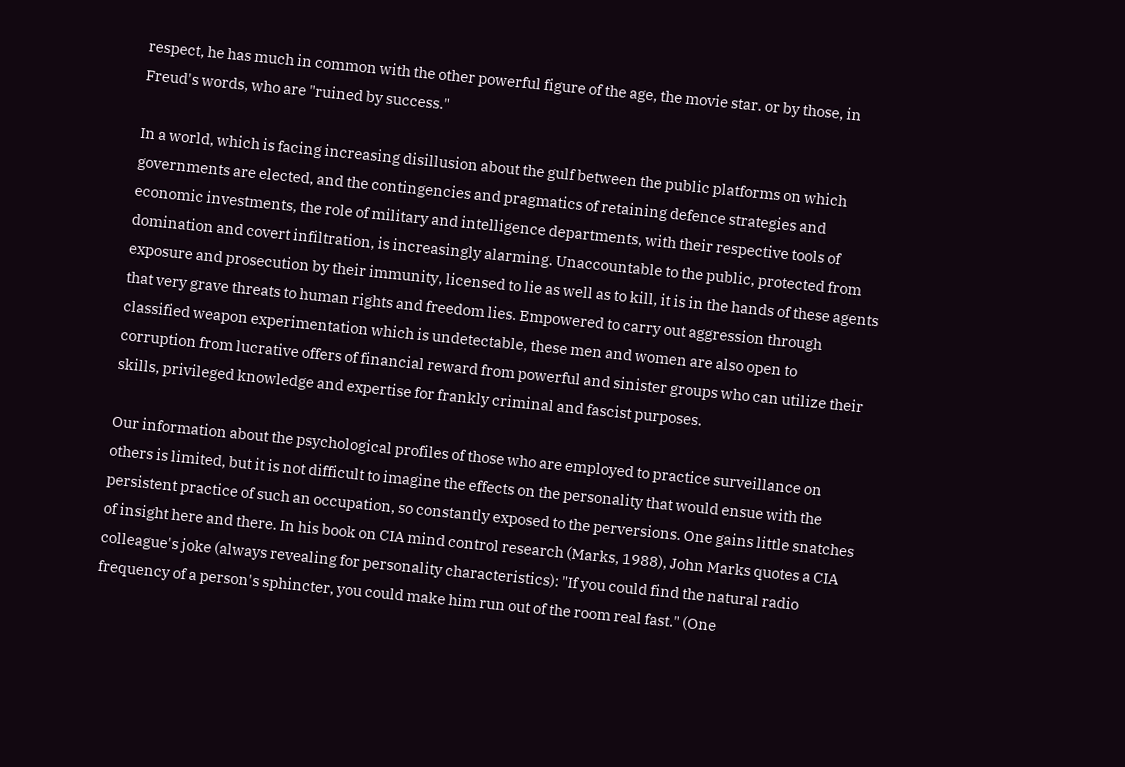respect, he has much in common with the other powerful figure of the age, the movie star. or by those, in Freud's words, who are "ruined by success."

In a world, which is facing increasing disillusion about the gulf between the public platforms on which governments are elected, and the contingencies and pragmatics of retaining defence strategies and economic investments, the role of military and intelligence departments, with their respective tools of domination and covert infiltration, is increasingly alarming. Unaccountable to the public, protected from exposure and prosecution by their immunity, licensed to lie as well as to kill, it is in the hands of these agents that very grave threats to human rights and freedom lies. Empowered to carry out aggression through classified weapon experimentation which is undetectable, these men and women are also open to corruption from lucrative offers of financial reward from powerful and sinister groups who can utilize their skills, privileged knowledge and expertise for frankly criminal and fascist purposes.

Our information about the psychological profiles of those who are employed to practice surveillance on others is limited, but it is not difficult to imagine the effects on the personality that would ensue with the persistent practice of such an occupation, so constantly exposed to the perversions. One gains little snatches of insight here and there. In his book on CIA mind control research (Marks, 1988), John Marks quotes a CIA colleague's joke (always revealing for personality characteristics): "If you could find the natural radio frequency of a person's sphincter, you could make him run out of the room real fast." (One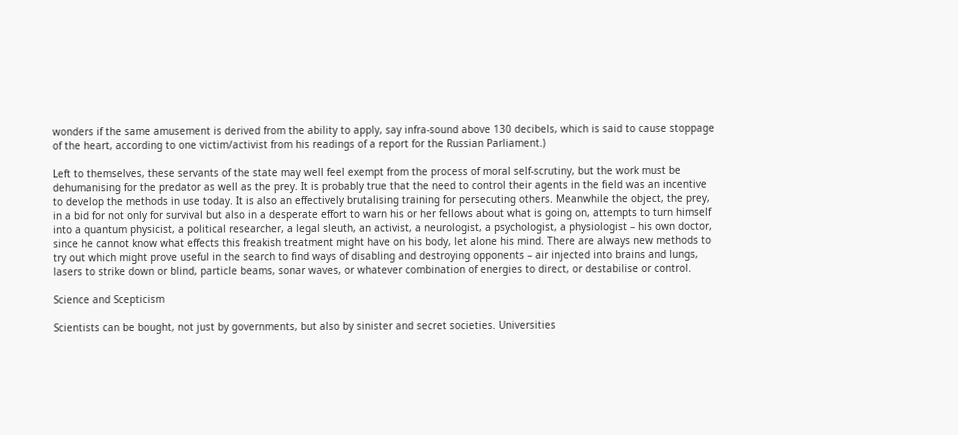wonders if the same amusement is derived from the ability to apply, say infra-sound above 130 decibels, which is said to cause stoppage of the heart, according to one victim/activist from his readings of a report for the Russian Parliament.)

Left to themselves, these servants of the state may well feel exempt from the process of moral self-scrutiny, but the work must be dehumanising for the predator as well as the prey. It is probably true that the need to control their agents in the field was an incentive to develop the methods in use today. It is also an effectively brutalising training for persecuting others. Meanwhile the object, the prey, in a bid for not only for survival but also in a desperate effort to warn his or her fellows about what is going on, attempts to turn himself into a quantum physicist, a political researcher, a legal sleuth, an activist, a neurologist, a psychologist, a physiologist – his own doctor, since he cannot know what effects this freakish treatment might have on his body, let alone his mind. There are always new methods to try out which might prove useful in the search to find ways of disabling and destroying opponents – air injected into brains and lungs, lasers to strike down or blind, particle beams, sonar waves, or whatever combination of energies to direct, or destabilise or control.

Science and Scepticism

Scientists can be bought, not just by governments, but also by sinister and secret societies. Universities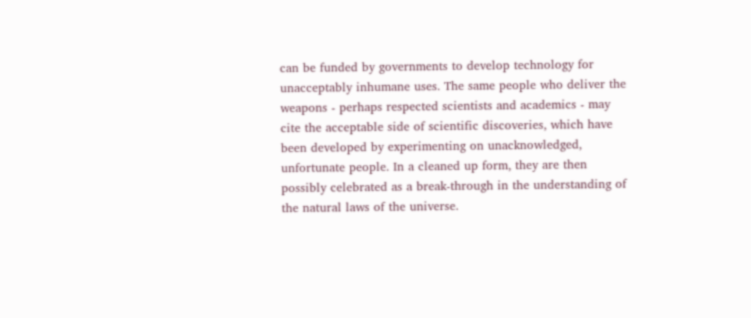can be funded by governments to develop technology for unacceptably inhumane uses. The same people who deliver the weapons - perhaps respected scientists and academics - may cite the acceptable side of scientific discoveries, which have been developed by experimenting on unacknowledged, unfortunate people. In a cleaned up form, they are then possibly celebrated as a break-through in the understanding of the natural laws of the universe.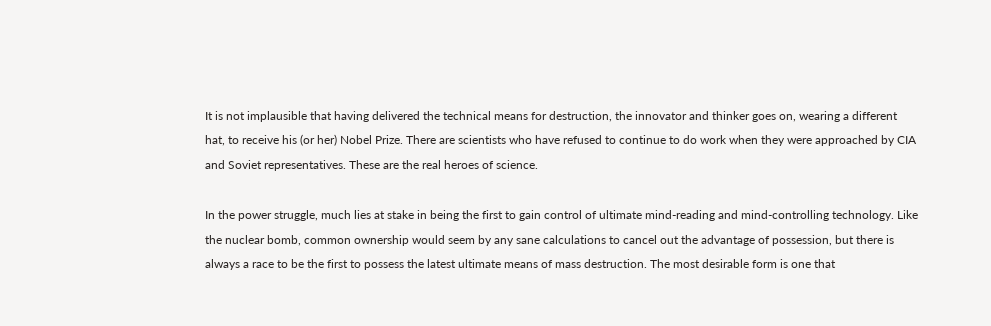It is not implausible that having delivered the technical means for destruction, the innovator and thinker goes on, wearing a different hat, to receive his (or her) Nobel Prize. There are scientists who have refused to continue to do work when they were approached by CIA and Soviet representatives. These are the real heroes of science.

In the power struggle, much lies at stake in being the first to gain control of ultimate mind-reading and mind-controlling technology. Like the nuclear bomb, common ownership would seem by any sane calculations to cancel out the advantage of possession, but there is always a race to be the first to possess the latest ultimate means of mass destruction. The most desirable form is one that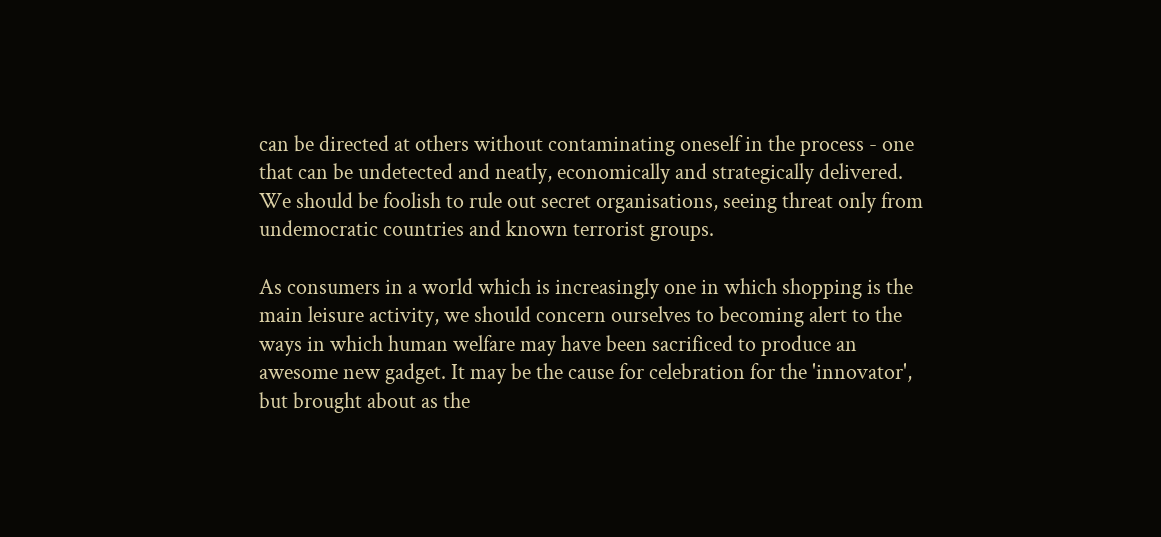can be directed at others without contaminating oneself in the process - one that can be undetected and neatly, economically and strategically delivered. We should be foolish to rule out secret organisations, seeing threat only from undemocratic countries and known terrorist groups.

As consumers in a world which is increasingly one in which shopping is the main leisure activity, we should concern ourselves to becoming alert to the ways in which human welfare may have been sacrificed to produce an awesome new gadget. It may be the cause for celebration for the 'innovator', but brought about as the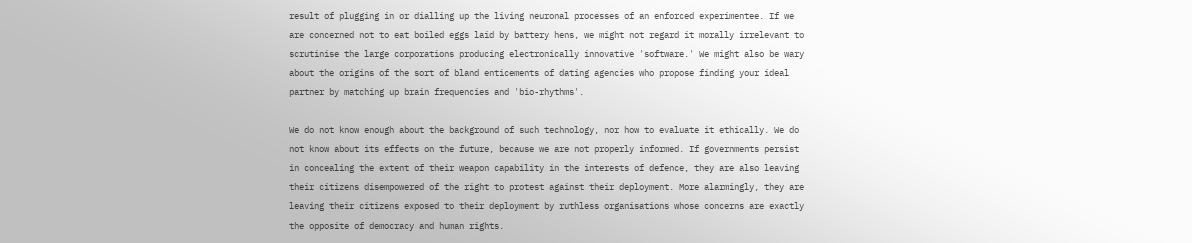result of plugging in or dialling up the living neuronal processes of an enforced experimentee. If we are concerned not to eat boiled eggs laid by battery hens, we might not regard it morally irrelevant to scrutinise the large corporations producing electronically innovative 'software.' We might also be wary about the origins of the sort of bland enticements of dating agencies who propose finding your ideal partner by matching up brain frequencies and 'bio-rhythms'.

We do not know enough about the background of such technology, nor how to evaluate it ethically. We do not know about its effects on the future, because we are not properly informed. If governments persist in concealing the extent of their weapon capability in the interests of defence, they are also leaving their citizens disempowered of the right to protest against their deployment. More alarmingly, they are leaving their citizens exposed to their deployment by ruthless organisations whose concerns are exactly the opposite of democracy and human rights.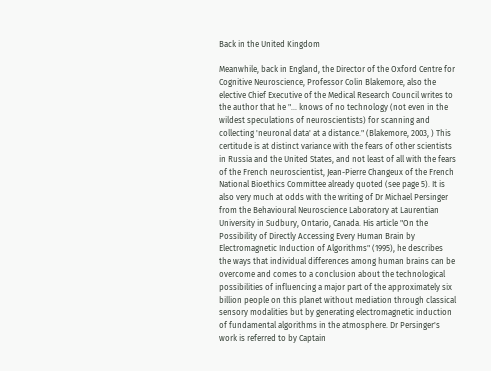Back in the United Kingdom

Meanwhile, back in England, the Director of the Oxford Centre for Cognitive Neuroscience, Professor Colin Blakemore, also the elective Chief Executive of the Medical Research Council writes to the author that he "... knows of no technology (not even in the wildest speculations of neuroscientists) for scanning and collecting 'neuronal data' at a distance." (Blakemore, 2003, ) This certitude is at distinct variance with the fears of other scientists in Russia and the United States, and not least of all with the fears of the French neuroscientist, Jean-Pierre Changeux of the French National Bioethics Committee already quoted (see page 5). It is also very much at odds with the writing of Dr Michael Persinger from the Behavioural Neuroscience Laboratory at Laurentian University in Sudbury, Ontario, Canada. His article "On the Possibility of Directly Accessing Every Human Brain by Electromagnetic Induction of Algorithms" (1995), he describes the ways that individual differences among human brains can be overcome and comes to a conclusion about the technological possibilities of influencing a major part of the approximately six billion people on this planet without mediation through classical sensory modalities but by generating electromagnetic induction of fundamental algorithms in the atmosphere. Dr Persinger's work is referred to by Captain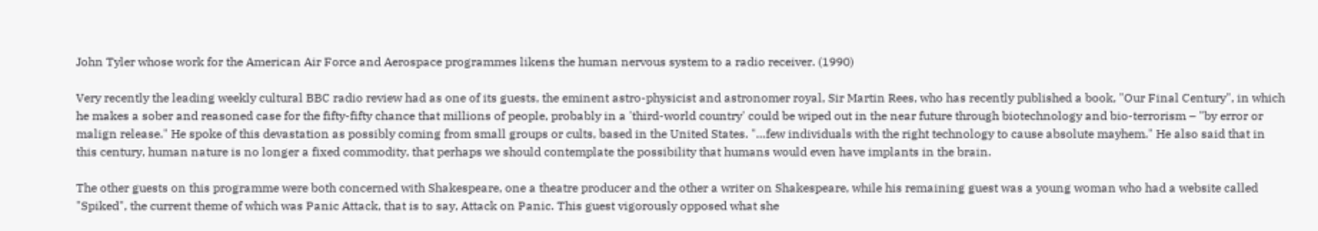John Tyler whose work for the American Air Force and Aerospace programmes likens the human nervous system to a radio receiver. (1990)

Very recently the leading weekly cultural BBC radio review had as one of its guests, the eminent astro-physicist and astronomer royal, Sir Martin Rees, who has recently published a book, "Our Final Century", in which he makes a sober and reasoned case for the fifty-fifty chance that millions of people, probably in a 'third-world country' could be wiped out in the near future through biotechnology and bio-terrorism – "by error or malign release." He spoke of this devastation as possibly coming from small groups or cults, based in the United States. "…few individuals with the right technology to cause absolute mayhem." He also said that in this century, human nature is no longer a fixed commodity, that perhaps we should contemplate the possibility that humans would even have implants in the brain.

The other guests on this programme were both concerned with Shakespeare, one a theatre producer and the other a writer on Shakespeare, while his remaining guest was a young woman who had a website called "Spiked", the current theme of which was Panic Attack, that is to say, Attack on Panic. This guest vigorously opposed what she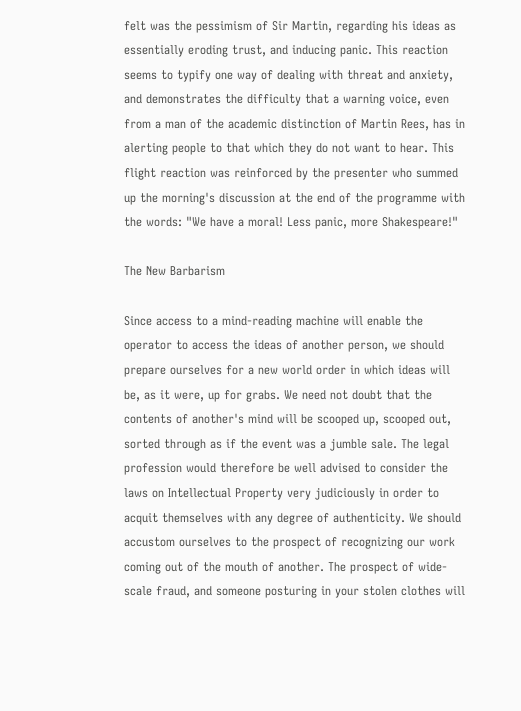felt was the pessimism of Sir Martin, regarding his ideas as essentially eroding trust, and inducing panic. This reaction seems to typify one way of dealing with threat and anxiety, and demonstrates the difficulty that a warning voice, even from a man of the academic distinction of Martin Rees, has in alerting people to that which they do not want to hear. This flight reaction was reinforced by the presenter who summed up the morning's discussion at the end of the programme with the words: "We have a moral! Less panic, more Shakespeare!"

The New Barbarism

Since access to a mind-reading machine will enable the operator to access the ideas of another person, we should prepare ourselves for a new world order in which ideas will be, as it were, up for grabs. We need not doubt that the contents of another's mind will be scooped up, scooped out, sorted through as if the event was a jumble sale. The legal profession would therefore be well advised to consider the laws on Intellectual Property very judiciously in order to acquit themselves with any degree of authenticity. We should accustom ourselves to the prospect of recognizing our work coming out of the mouth of another. The prospect of wide-scale fraud, and someone posturing in your stolen clothes will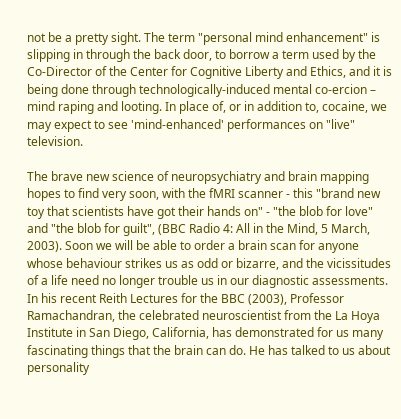not be a pretty sight. The term "personal mind enhancement" is slipping in through the back door, to borrow a term used by the Co-Director of the Center for Cognitive Liberty and Ethics, and it is being done through technologically-induced mental co-ercion – mind raping and looting. In place of, or in addition to, cocaine, we may expect to see 'mind-enhanced' performances on "live" television.

The brave new science of neuropsychiatry and brain mapping hopes to find very soon, with the fMRI scanner - this "brand new toy that scientists have got their hands on" - "the blob for love" and "the blob for guilt", (BBC Radio 4: All in the Mind, 5 March, 2003). Soon we will be able to order a brain scan for anyone whose behaviour strikes us as odd or bizarre, and the vicissitudes of a life need no longer trouble us in our diagnostic assessments. In his recent Reith Lectures for the BBC (2003), Professor Ramachandran, the celebrated neuroscientist from the La Hoya Institute in San Diego, California, has demonstrated for us many fascinating things that the brain can do. He has talked to us about personality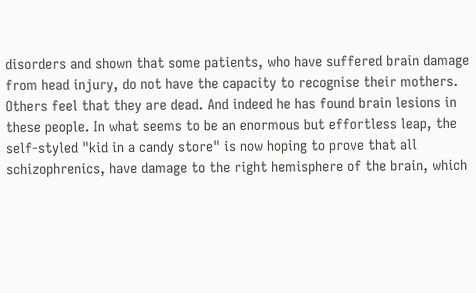disorders and shown that some patients, who have suffered brain damage from head injury, do not have the capacity to recognise their mothers. Others feel that they are dead. And indeed he has found brain lesions in these people. In what seems to be an enormous but effortless leap, the self-styled "kid in a candy store" is now hoping to prove that all schizophrenics, have damage to the right hemisphere of the brain, which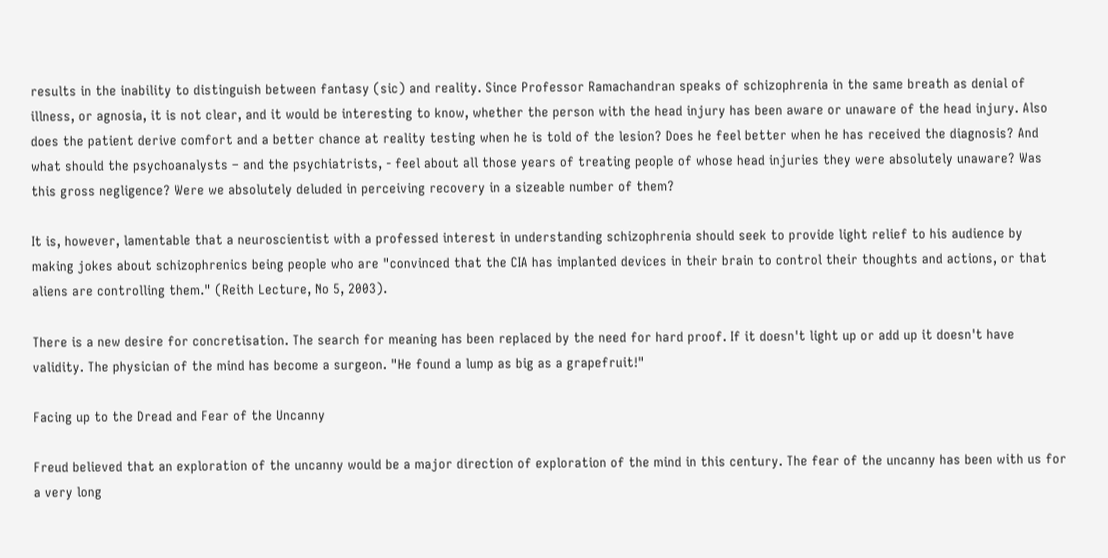results in the inability to distinguish between fantasy (sic) and reality. Since Professor Ramachandran speaks of schizophrenia in the same breath as denial of illness, or agnosia, it is not clear, and it would be interesting to know, whether the person with the head injury has been aware or unaware of the head injury. Also does the patient derive comfort and a better chance at reality testing when he is told of the lesion? Does he feel better when he has received the diagnosis? And what should the psychoanalysts – and the psychiatrists, - feel about all those years of treating people of whose head injuries they were absolutely unaware? Was this gross negligence? Were we absolutely deluded in perceiving recovery in a sizeable number of them?

It is, however, lamentable that a neuroscientist with a professed interest in understanding schizophrenia should seek to provide light relief to his audience by making jokes about schizophrenics being people who are "convinced that the CIA has implanted devices in their brain to control their thoughts and actions, or that aliens are controlling them." (Reith Lecture, No 5, 2003).

There is a new desire for concretisation. The search for meaning has been replaced by the need for hard proof. If it doesn't light up or add up it doesn't have validity. The physician of the mind has become a surgeon. "He found a lump as big as a grapefruit!"

Facing up to the Dread and Fear of the Uncanny

Freud believed that an exploration of the uncanny would be a major direction of exploration of the mind in this century. The fear of the uncanny has been with us for a very long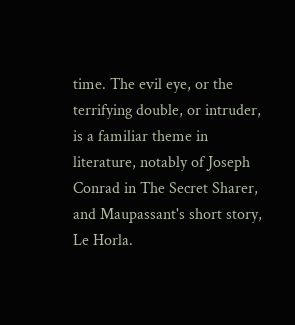time. The evil eye, or the terrifying double, or intruder, is a familiar theme in literature, notably of Joseph Conrad in The Secret Sharer, and Maupassant's short story, Le Horla.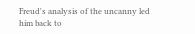Freud's analysis of the uncanny led him back to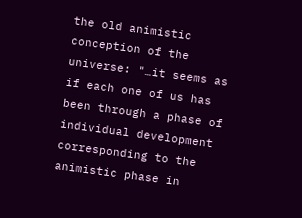the old animistic conception of the universe: "…it seems as if each one of us has been through a phase of individual development corresponding to the animistic phase in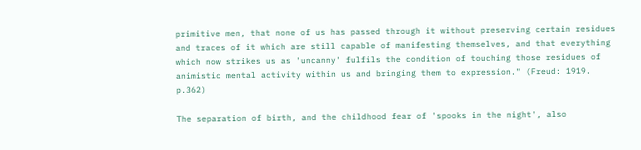primitive men, that none of us has passed through it without preserving certain residues and traces of it which are still capable of manifesting themselves, and that everything which now strikes us as 'uncanny' fulfils the condition of touching those residues of animistic mental activity within us and bringing them to expression." (Freud: 1919. p.362)

The separation of birth, and the childhood fear of 'spooks in the night', also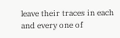leave their traces in each and every one of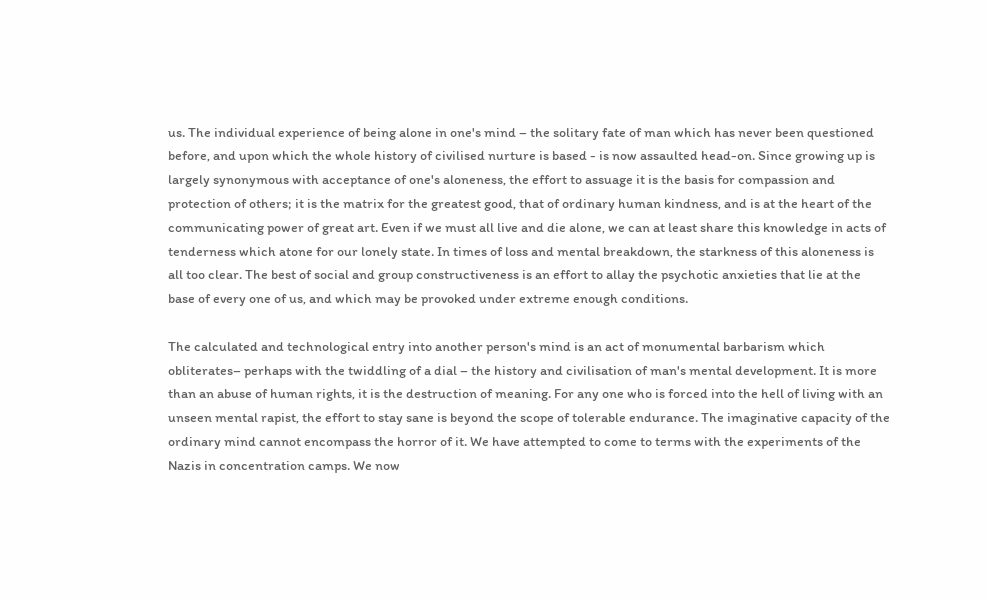us. The individual experience of being alone in one's mind – the solitary fate of man which has never been questioned before, and upon which the whole history of civilised nurture is based - is now assaulted head-on. Since growing up is largely synonymous with acceptance of one's aloneness, the effort to assuage it is the basis for compassion and protection of others; it is the matrix for the greatest good, that of ordinary human kindness, and is at the heart of the communicating power of great art. Even if we must all live and die alone, we can at least share this knowledge in acts of tenderness which atone for our lonely state. In times of loss and mental breakdown, the starkness of this aloneness is all too clear. The best of social and group constructiveness is an effort to allay the psychotic anxieties that lie at the base of every one of us, and which may be provoked under extreme enough conditions.

The calculated and technological entry into another person's mind is an act of monumental barbarism which obliterates– perhaps with the twiddling of a dial – the history and civilisation of man's mental development. It is more than an abuse of human rights, it is the destruction of meaning. For any one who is forced into the hell of living with an unseen mental rapist, the effort to stay sane is beyond the scope of tolerable endurance. The imaginative capacity of the ordinary mind cannot encompass the horror of it. We have attempted to come to terms with the experiments of the Nazis in concentration camps. We now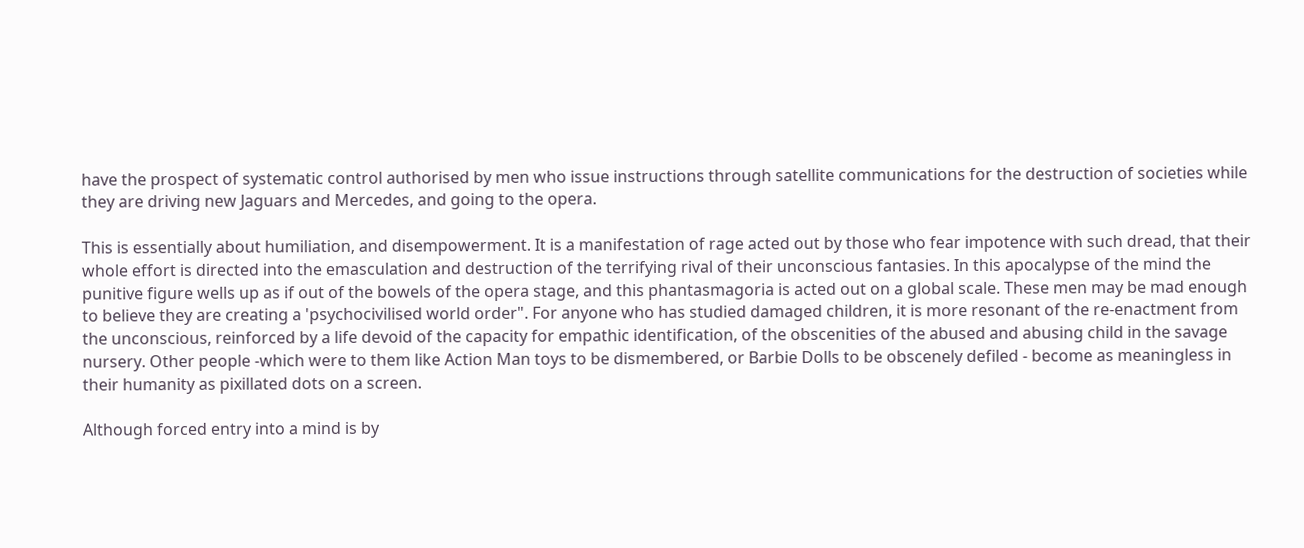have the prospect of systematic control authorised by men who issue instructions through satellite communications for the destruction of societies while they are driving new Jaguars and Mercedes, and going to the opera.

This is essentially about humiliation, and disempowerment. It is a manifestation of rage acted out by those who fear impotence with such dread, that their whole effort is directed into the emasculation and destruction of the terrifying rival of their unconscious fantasies. In this apocalypse of the mind the punitive figure wells up as if out of the bowels of the opera stage, and this phantasmagoria is acted out on a global scale. These men may be mad enough to believe they are creating a 'psychocivilised world order". For anyone who has studied damaged children, it is more resonant of the re-enactment from the unconscious, reinforced by a life devoid of the capacity for empathic identification, of the obscenities of the abused and abusing child in the savage nursery. Other people -which were to them like Action Man toys to be dismembered, or Barbie Dolls to be obscenely defiled - become as meaningless in their humanity as pixillated dots on a screen.

Although forced entry into a mind is by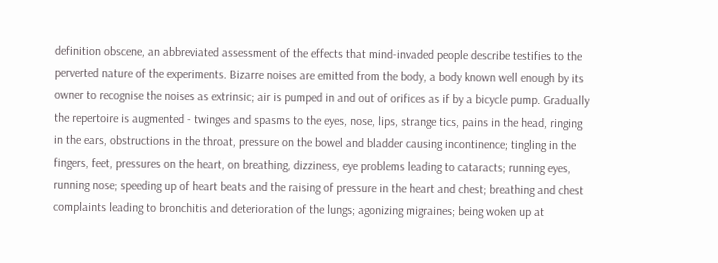definition obscene, an abbreviated assessment of the effects that mind-invaded people describe testifies to the perverted nature of the experiments. Bizarre noises are emitted from the body, a body known well enough by its owner to recognise the noises as extrinsic; air is pumped in and out of orifices as if by a bicycle pump. Gradually the repertoire is augmented - twinges and spasms to the eyes, nose, lips, strange tics, pains in the head, ringing in the ears, obstructions in the throat, pressure on the bowel and bladder causing incontinence; tingling in the fingers, feet, pressures on the heart, on breathing, dizziness, eye problems leading to cataracts; running eyes, running nose; speeding up of heart beats and the raising of pressure in the heart and chest; breathing and chest complaints leading to bronchitis and deterioration of the lungs; agonizing migraines; being woken up at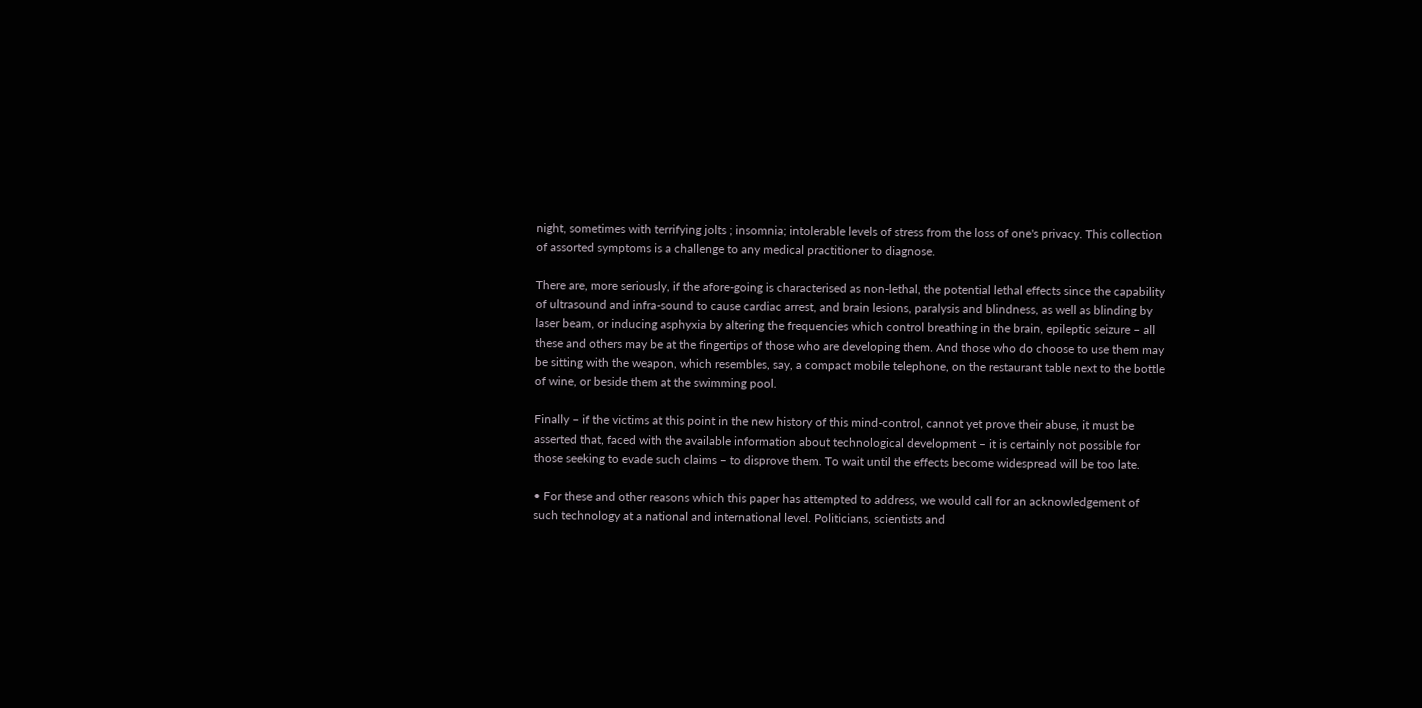night, sometimes with terrifying jolts ; insomnia; intolerable levels of stress from the loss of one's privacy. This collection of assorted symptoms is a challenge to any medical practitioner to diagnose.

There are, more seriously, if the afore-going is characterised as non-lethal, the potential lethal effects since the capability of ultrasound and infra-sound to cause cardiac arrest, and brain lesions, paralysis and blindness, as well as blinding by laser beam, or inducing asphyxia by altering the frequencies which control breathing in the brain, epileptic seizure – all these and others may be at the fingertips of those who are developing them. And those who do choose to use them may be sitting with the weapon, which resembles, say, a compact mobile telephone, on the restaurant table next to the bottle of wine, or beside them at the swimming pool.

Finally – if the victims at this point in the new history of this mind-control, cannot yet prove their abuse, it must be asserted that, faced with the available information about technological development – it is certainly not possible for those seeking to evade such claims – to disprove them. To wait until the effects become widespread will be too late.

• For these and other reasons which this paper has attempted to address, we would call for an acknowledgement of such technology at a national and international level. Politicians, scientists and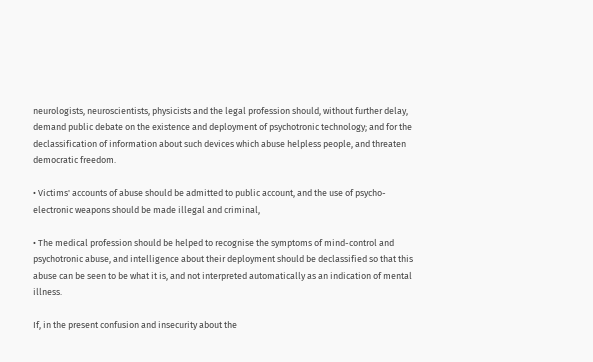neurologists, neuroscientists, physicists and the legal profession should, without further delay, demand public debate on the existence and deployment of psychotronic technology; and for the declassification of information about such devices which abuse helpless people, and threaten democratic freedom.

• Victims' accounts of abuse should be admitted to public account, and the use of psycho-electronic weapons should be made illegal and criminal,

• The medical profession should be helped to recognise the symptoms of mind-control and psychotronic abuse, and intelligence about their deployment should be declassified so that this abuse can be seen to be what it is, and not interpreted automatically as an indication of mental illness.

If, in the present confusion and insecurity about the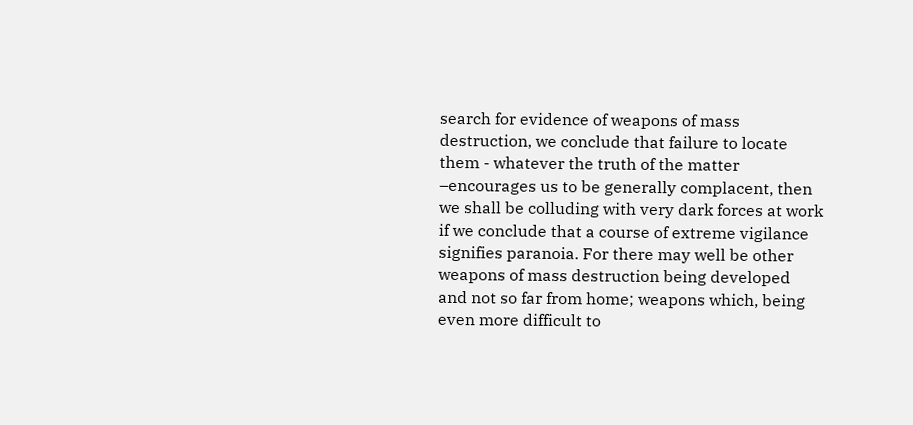search for evidence of weapons of mass destruction, we conclude that failure to locate them - whatever the truth of the matter –encourages us to be generally complacent, then we shall be colluding with very dark forces at work if we conclude that a course of extreme vigilance signifies paranoia. For there may well be other weapons of mass destruction being developed and not so far from home; weapons which, being even more difficult to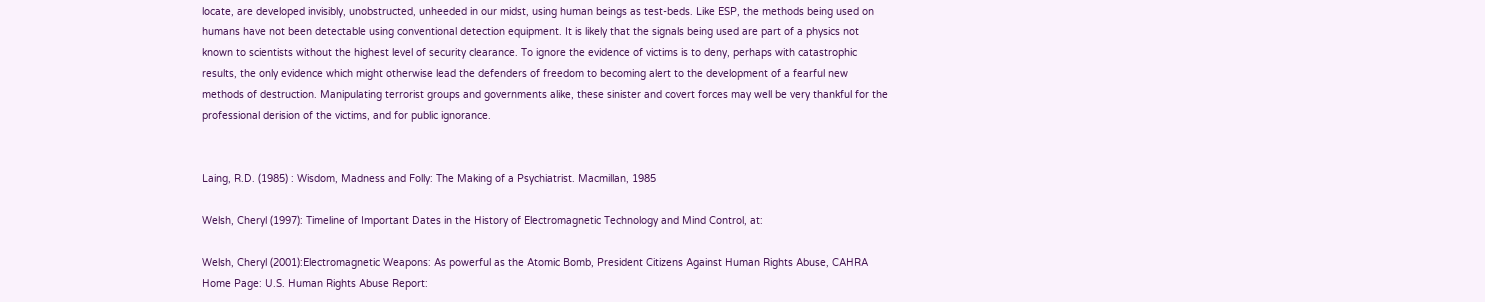locate, are developed invisibly, unobstructed, unheeded in our midst, using human beings as test-beds. Like ESP, the methods being used on humans have not been detectable using conventional detection equipment. It is likely that the signals being used are part of a physics not known to scientists without the highest level of security clearance. To ignore the evidence of victims is to deny, perhaps with catastrophic results, the only evidence which might otherwise lead the defenders of freedom to becoming alert to the development of a fearful new methods of destruction. Manipulating terrorist groups and governments alike, these sinister and covert forces may well be very thankful for the professional derision of the victims, and for public ignorance.


Laing, R.D. (1985) : Wisdom, Madness and Folly: The Making of a Psychiatrist. Macmillan, 1985

Welsh, Cheryl (1997): Timeline of Important Dates in the History of Electromagnetic Technology and Mind Control, at:

Welsh, Cheryl (2001):Electromagnetic Weapons: As powerful as the Atomic Bomb, President Citizens Against Human Rights Abuse, CAHRA Home Page: U.S. Human Rights Abuse Report: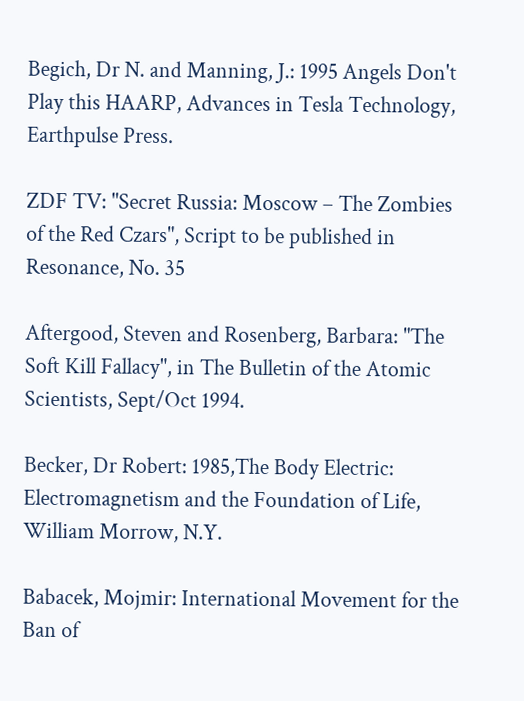Begich, Dr N. and Manning, J.: 1995 Angels Don't Play this HAARP, Advances in Tesla Technology, Earthpulse Press.

ZDF TV: "Secret Russia: Moscow – The Zombies of the Red Czars", Script to be published in Resonance, No. 35

Aftergood, Steven and Rosenberg, Barbara: "The Soft Kill Fallacy", in The Bulletin of the Atomic Scientists, Sept/Oct 1994.

Becker, Dr Robert: 1985,The Body Electric: Electromagnetism and the Foundation of Life, William Morrow, N.Y.

Babacek, Mojmir: International Movement for the Ban of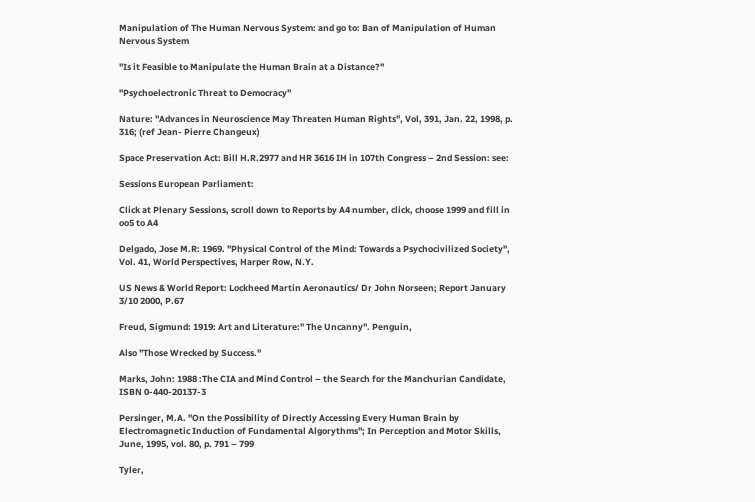Manipulation of The Human Nervous System: and go to: Ban of Manipulation of Human Nervous System

"Is it Feasible to Manipulate the Human Brain at a Distance?"

"Psychoelectronic Threat to Democracy"

Nature: "Advances in Neuroscience May Threaten Human Rights", Vol, 391, Jan. 22, 1998, p. 316; (ref Jean- Pierre Changeux)

Space Preservation Act: Bill H.R.2977 and HR 3616 IH in 107th Congress – 2nd Session: see:

Sessions European Parliament:

Click at Plenary Sessions, scroll down to Reports by A4 number, click, choose 1999 and fill in oo5 to A4

Delgado, Jose M.R: 1969. "Physical Control of the Mind: Towards a Psychocivilized Society", Vol. 41, World Perspectives, Harper Row, N.Y.

US News & World Report: Lockheed Martin Aeronautics/ Dr John Norseen; Report January 3/10 2000, P.67

Freud, Sigmund: 1919: Art and Literature:" The Uncanny". Penguin,

Also "Those Wrecked by Success."

Marks, John: 1988 :The CIA and Mind Control – the Search for the Manchurian Candidate, ISBN 0-440-20137-3

Persinger, M.A. "On the Possibility of Directly Accessing Every Human Brain by Electromagnetic Induction of Fundamental Algorythms"; In Perception and Motor Skills, June, 1995, vol. 80, p. 791 – 799

Tyler,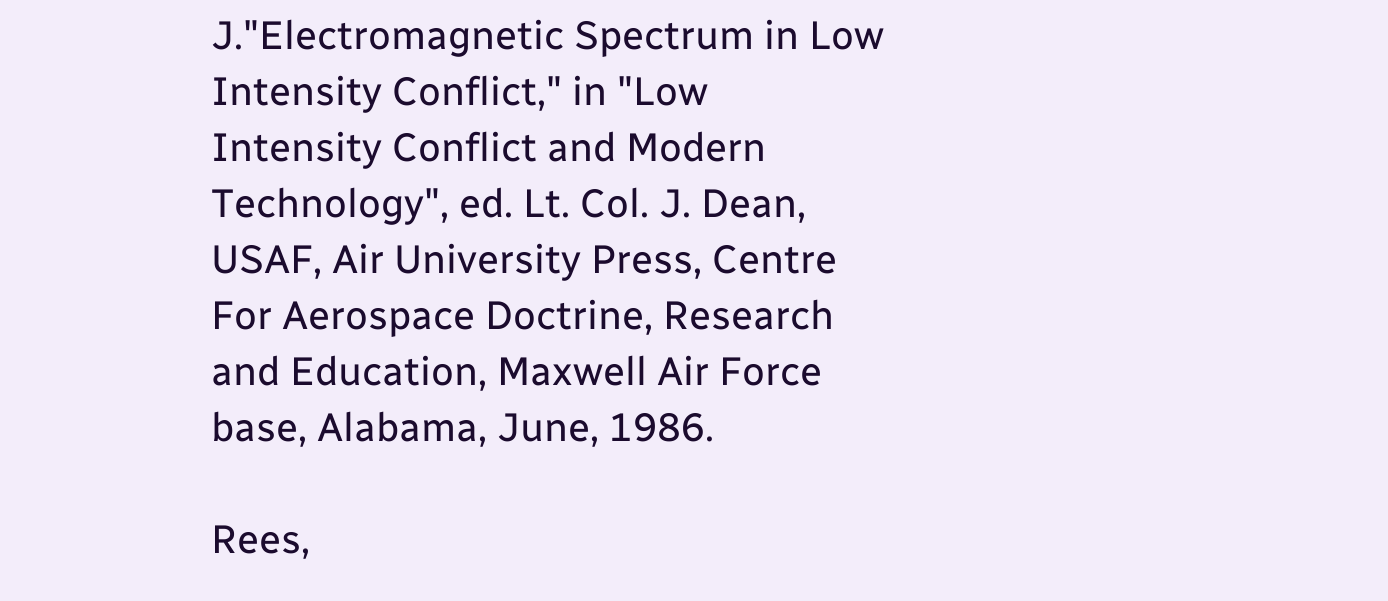J."Electromagnetic Spectrum in Low Intensity Conflict," in "Low Intensity Conflict and Modern Technology", ed. Lt. Col. J. Dean, USAF, Air University Press, Centre For Aerospace Doctrine, Research and Education, Maxwell Air Force base, Alabama, June, 1986.

Rees,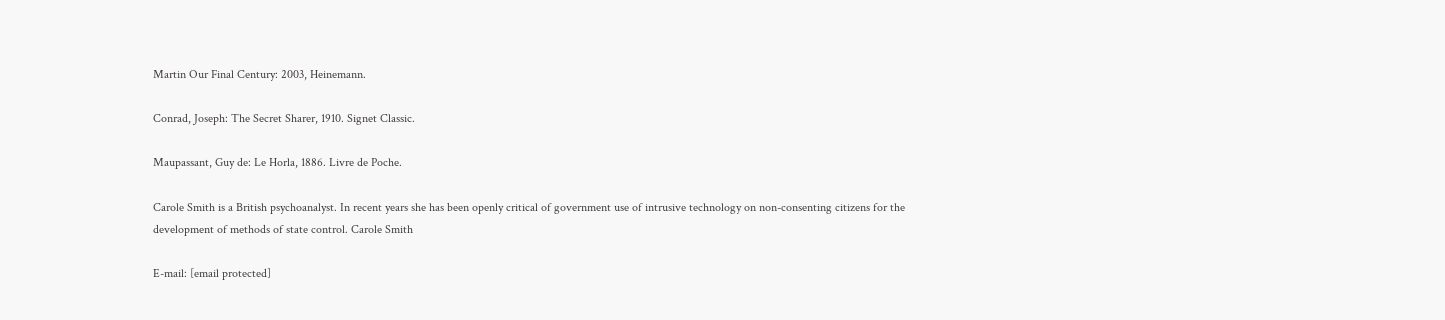Martin Our Final Century: 2003, Heinemann.

Conrad, Joseph: The Secret Sharer, 1910. Signet Classic.

Maupassant, Guy de: Le Horla, 1886. Livre de Poche.

Carole Smith is a British psychoanalyst. In recent years she has been openly critical of government use of intrusive technology on non-consenting citizens for the development of methods of state control. Carole Smith

E-mail: [email protected]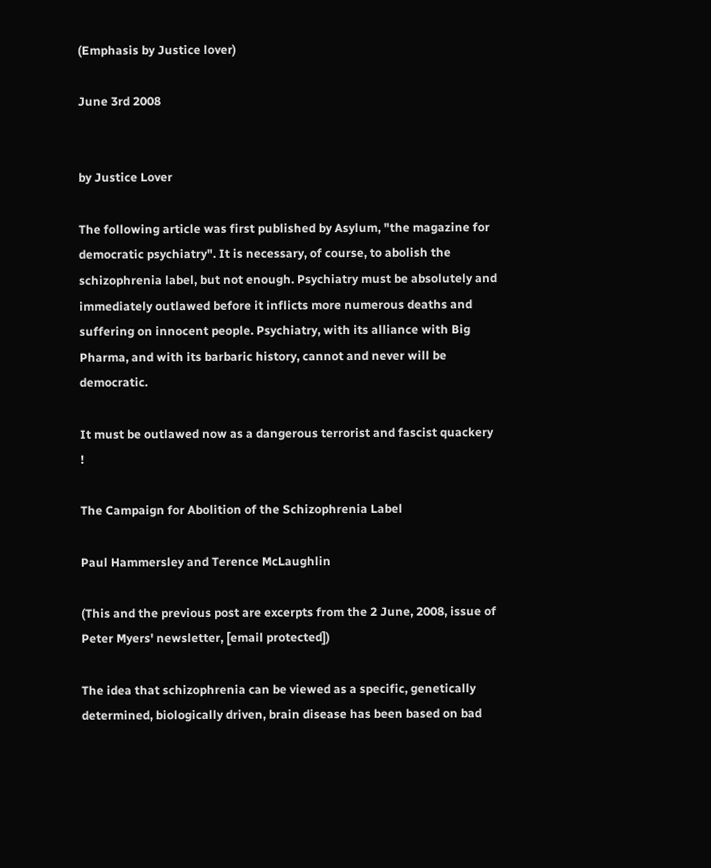(Emphasis by Justice lover)

June 3rd 2008


by Justice Lover

The following article was first published by Asylum, "the magazine for democratic psychiatry". It is necessary, of course, to abolish the schizophrenia label, but not enough. Psychiatry must be absolutely and immediately outlawed before it inflicts more numerous deaths and suffering on innocent people. Psychiatry, with its alliance with Big Pharma, and with its barbaric history, cannot and never will be democratic.

It must be outlawed now as a dangerous terrorist and fascist quackery !

The Campaign for Abolition of the Schizophrenia Label

Paul Hammersley and Terence McLaughlin

(This and the previous post are excerpts from the 2 June, 2008, issue of Peter Myers' newsletter, [email protected])

The idea that schizophrenia can be viewed as a specific, genetically determined, biologically driven, brain disease has been based on bad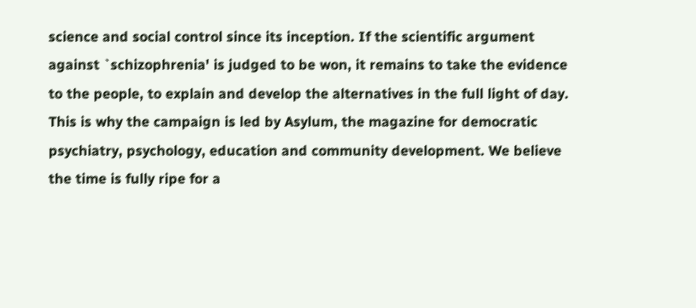science and social control since its inception. If the scientific argument against `schizophrenia' is judged to be won, it remains to take the evidence to the people, to explain and develop the alternatives in the full light of day. This is why the campaign is led by Asylum, the magazine for democratic psychiatry, psychology, education and community development. We believe the time is fully ripe for a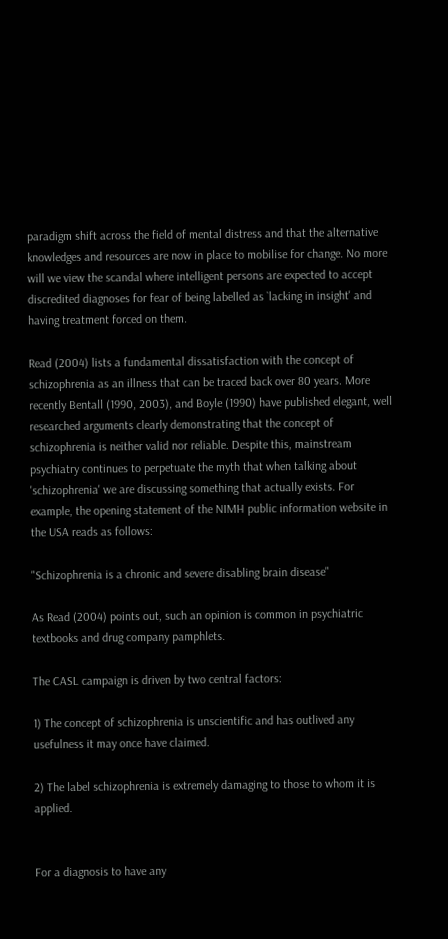paradigm shift across the field of mental distress and that the alternative knowledges and resources are now in place to mobilise for change. No more will we view the scandal where intelligent persons are expected to accept discredited diagnoses for fear of being labelled as `lacking in insight' and having treatment forced on them.

Read (2004) lists a fundamental dissatisfaction with the concept of schizophrenia as an illness that can be traced back over 80 years. More recently Bentall (1990, 2003), and Boyle (1990) have published elegant, well researched arguments clearly demonstrating that the concept of schizophrenia is neither valid nor reliable. Despite this, mainstream psychiatry continues to perpetuate the myth that when talking about 'schizophrenia' we are discussing something that actually exists. For example, the opening statement of the NIMH public information website in the USA reads as follows:

"Schizophrenia is a chronic and severe disabling brain disease"

As Read (2004) points out, such an opinion is common in psychiatric textbooks and drug company pamphlets.

The CASL campaign is driven by two central factors:

1) The concept of schizophrenia is unscientific and has outlived any usefulness it may once have claimed.

2) The label schizophrenia is extremely damaging to those to whom it is applied.


For a diagnosis to have any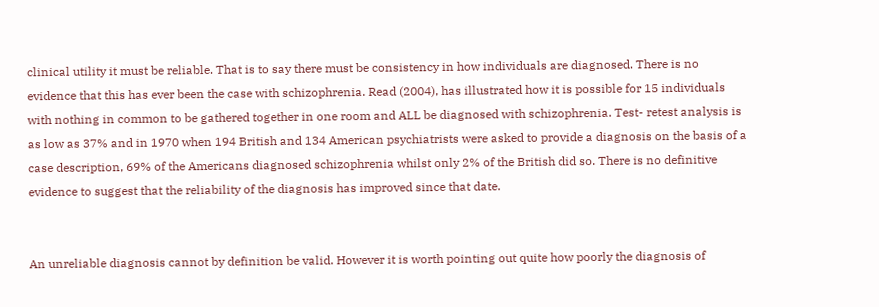clinical utility it must be reliable. That is to say there must be consistency in how individuals are diagnosed. There is no evidence that this has ever been the case with schizophrenia. Read (2004), has illustrated how it is possible for 15 individuals with nothing in common to be gathered together in one room and ALL be diagnosed with schizophrenia. Test- retest analysis is as low as 37% and in 1970 when 194 British and 134 American psychiatrists were asked to provide a diagnosis on the basis of a case description, 69% of the Americans diagnosed schizophrenia whilst only 2% of the British did so. There is no definitive evidence to suggest that the reliability of the diagnosis has improved since that date.


An unreliable diagnosis cannot by definition be valid. However it is worth pointing out quite how poorly the diagnosis of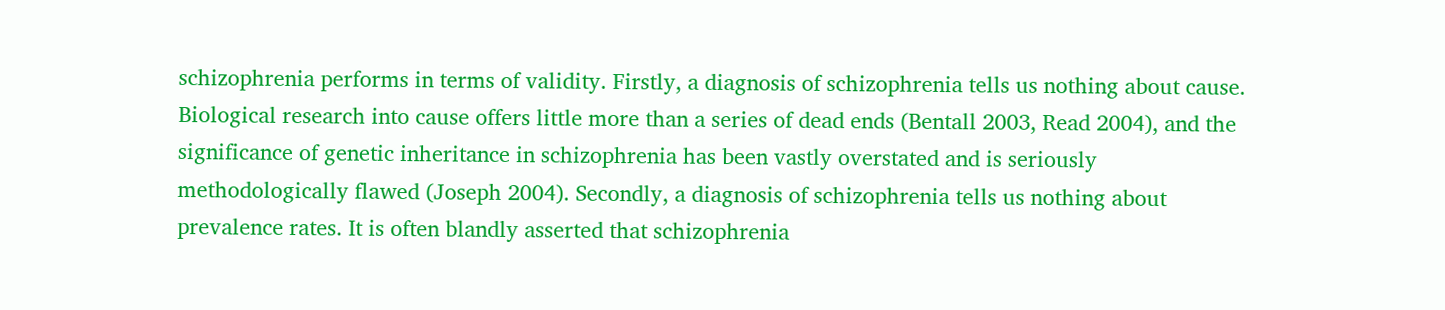schizophrenia performs in terms of validity. Firstly, a diagnosis of schizophrenia tells us nothing about cause. Biological research into cause offers little more than a series of dead ends (Bentall 2003, Read 2004), and the significance of genetic inheritance in schizophrenia has been vastly overstated and is seriously methodologically flawed (Joseph 2004). Secondly, a diagnosis of schizophrenia tells us nothing about prevalence rates. It is often blandly asserted that schizophrenia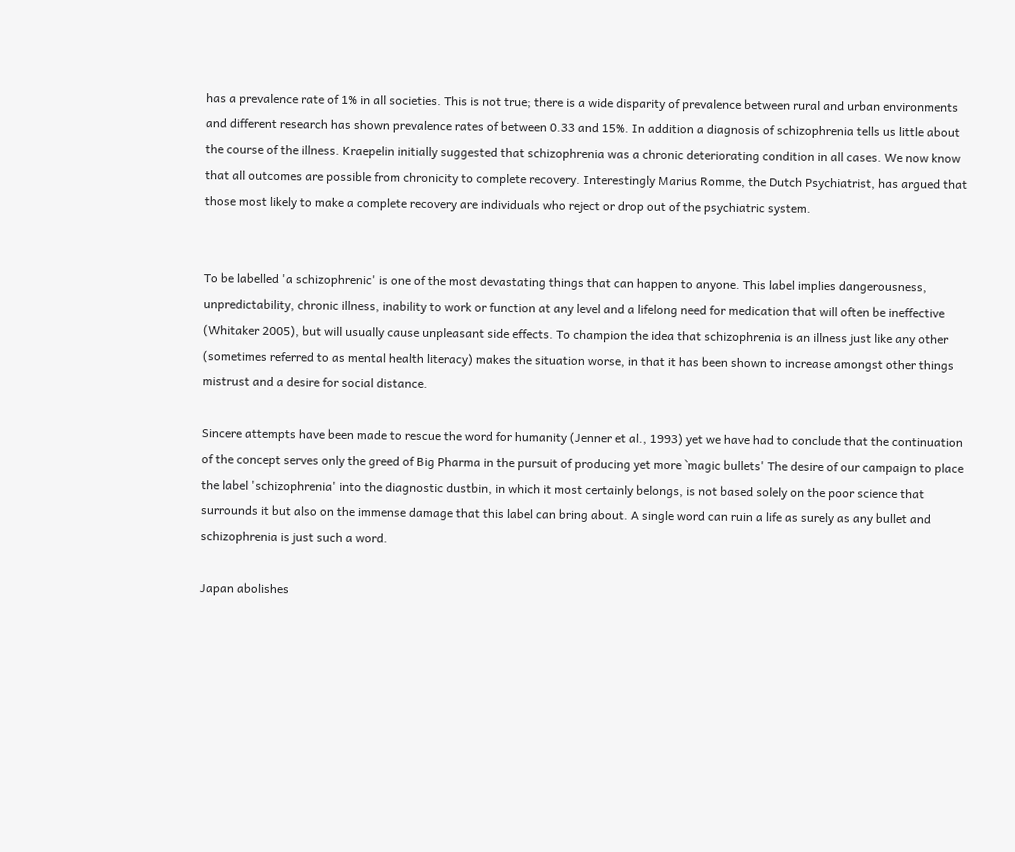has a prevalence rate of 1% in all societies. This is not true; there is a wide disparity of prevalence between rural and urban environments and different research has shown prevalence rates of between 0.33 and 15%. In addition a diagnosis of schizophrenia tells us little about the course of the illness. Kraepelin initially suggested that schizophrenia was a chronic deteriorating condition in all cases. We now know that all outcomes are possible from chronicity to complete recovery. Interestingly Marius Romme, the Dutch Psychiatrist, has argued that those most likely to make a complete recovery are individuals who reject or drop out of the psychiatric system.


To be labelled 'a schizophrenic' is one of the most devastating things that can happen to anyone. This label implies dangerousness, unpredictability, chronic illness, inability to work or function at any level and a lifelong need for medication that will often be ineffective (Whitaker 2005), but will usually cause unpleasant side effects. To champion the idea that schizophrenia is an illness just like any other (sometimes referred to as mental health literacy) makes the situation worse, in that it has been shown to increase amongst other things mistrust and a desire for social distance.

Sincere attempts have been made to rescue the word for humanity (Jenner et al., 1993) yet we have had to conclude that the continuation of the concept serves only the greed of Big Pharma in the pursuit of producing yet more `magic bullets' The desire of our campaign to place the label 'schizophrenia' into the diagnostic dustbin, in which it most certainly belongs, is not based solely on the poor science that surrounds it but also on the immense damage that this label can bring about. A single word can ruin a life as surely as any bullet and schizophrenia is just such a word.

Japan abolishes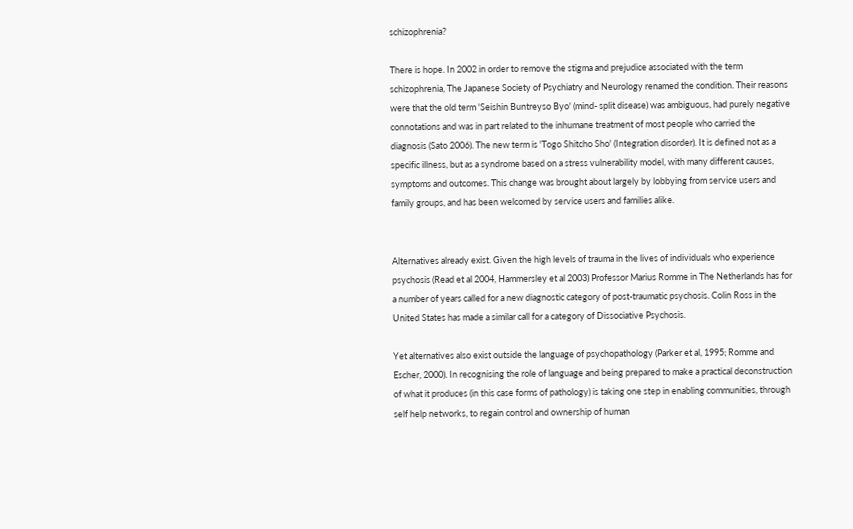schizophrenia?

There is hope. In 2002 in order to remove the stigma and prejudice associated with the term schizophrenia, The Japanese Society of Psychiatry and Neurology renamed the condition. Their reasons were that the old term 'Seishin Buntreyso Byo' (mind- split disease) was ambiguous, had purely negative connotations and was in part related to the inhumane treatment of most people who carried the diagnosis (Sato 2006). The new term is 'Togo Shitcho Sho' (Integration disorder). It is defined not as a specific illness, but as a syndrome based on a stress vulnerability model, with many different causes, symptoms and outcomes. This change was brought about largely by lobbying from service users and family groups, and has been welcomed by service users and families alike.


Alternatives already exist. Given the high levels of trauma in the lives of individuals who experience psychosis (Read et al 2004, Hammersley et al 2003) Professor Marius Romme in The Netherlands has for a number of years called for a new diagnostic category of post-traumatic psychosis. Colin Ross in the United States has made a similar call for a category of Dissociative Psychosis.

Yet alternatives also exist outside the language of psychopathology (Parker et al, 1995; Romme and Escher, 2000). In recognising the role of language and being prepared to make a practical deconstruction of what it produces (in this case forms of pathology) is taking one step in enabling communities, through self help networks, to regain control and ownership of human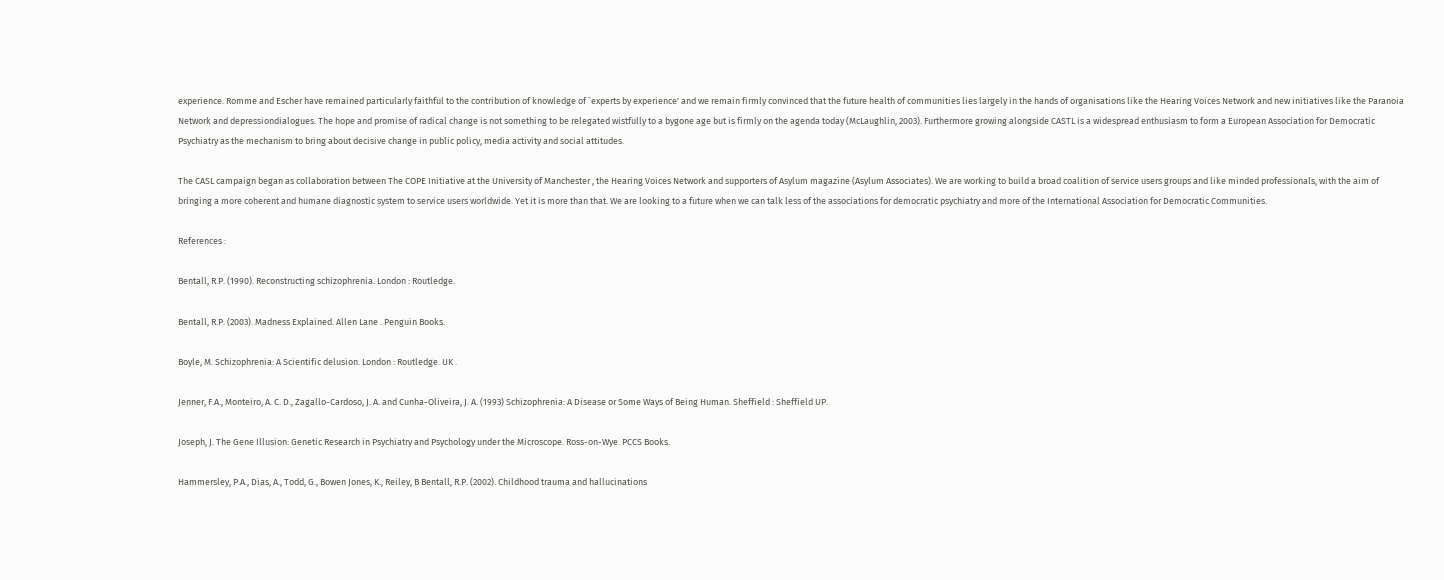experience. Romme and Escher have remained particularly faithful to the contribution of knowledge of `experts by experience' and we remain firmly convinced that the future health of communities lies largely in the hands of organisations like the Hearing Voices Network and new initiatives like the Paranoia Network and depressiondialogues. The hope and promise of radical change is not something to be relegated wistfully to a bygone age but is firmly on the agenda today (McLaughlin, 2003). Furthermore growing alongside CASTL is a widespread enthusiasm to form a European Association for Democratic Psychiatry as the mechanism to bring about decisive change in public policy, media activity and social attitudes.

The CASL campaign began as collaboration between The COPE Initiative at the University of Manchester , the Hearing Voices Network and supporters of Asylum magazine (Asylum Associates). We are working to build a broad coalition of service users groups and like minded professionals, with the aim of bringing a more coherent and humane diagnostic system to service users worldwide. Yet it is more than that. We are looking to a future when we can talk less of the associations for democratic psychiatry and more of the International Association for Democratic Communities.

References :

Bentall, R.P. (1990). Reconstructing schizophrenia. London : Routledge.

Bentall, R.P. (2003). Madness Explained. Allen Lane . Penguin Books.

Boyle, M. Schizophrenia: A Scientific delusion. London : Routledge. UK .

Jenner, F.A., Monteiro, A. C. D., Zagallo-Cardoso, J. A. and Cunha-Oliveira, J. A. (1993) Schizophrenia: A Disease or Some Ways of Being Human. Sheffield : Sheffield UP.

Joseph, J. The Gene Illusion: Genetic Research in Psychiatry and Psychology under the Microscope. Ross-on-Wye. PCCS Books.

Hammersley, P.A., Dias, A., Todd, G., Bowen Jones, K., Reiley, B Bentall, R.P. (2002). Childhood trauma and hallucinations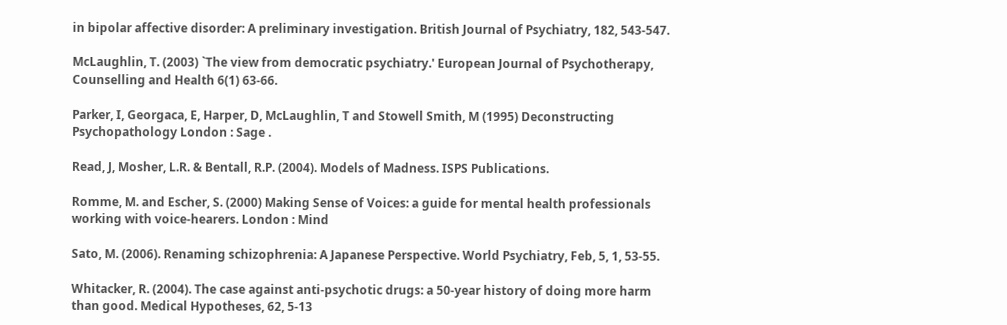in bipolar affective disorder: A preliminary investigation. British Journal of Psychiatry, 182, 543-547.

McLaughlin, T. (2003) `The view from democratic psychiatry.' European Journal of Psychotherapy, Counselling and Health 6(1) 63-66.

Parker, I, Georgaca, E, Harper, D, McLaughlin, T and Stowell Smith, M (1995) Deconstructing Psychopathology London : Sage .

Read, J, Mosher, L.R. & Bentall, R.P. (2004). Models of Madness. ISPS Publications.

Romme, M. and Escher, S. (2000) Making Sense of Voices: a guide for mental health professionals working with voice-hearers. London : Mind

Sato, M. (2006). Renaming schizophrenia: A Japanese Perspective. World Psychiatry, Feb, 5, 1, 53-55.

Whitacker, R. (2004). The case against anti-psychotic drugs: a 50-year history of doing more harm than good. Medical Hypotheses, 62, 5-13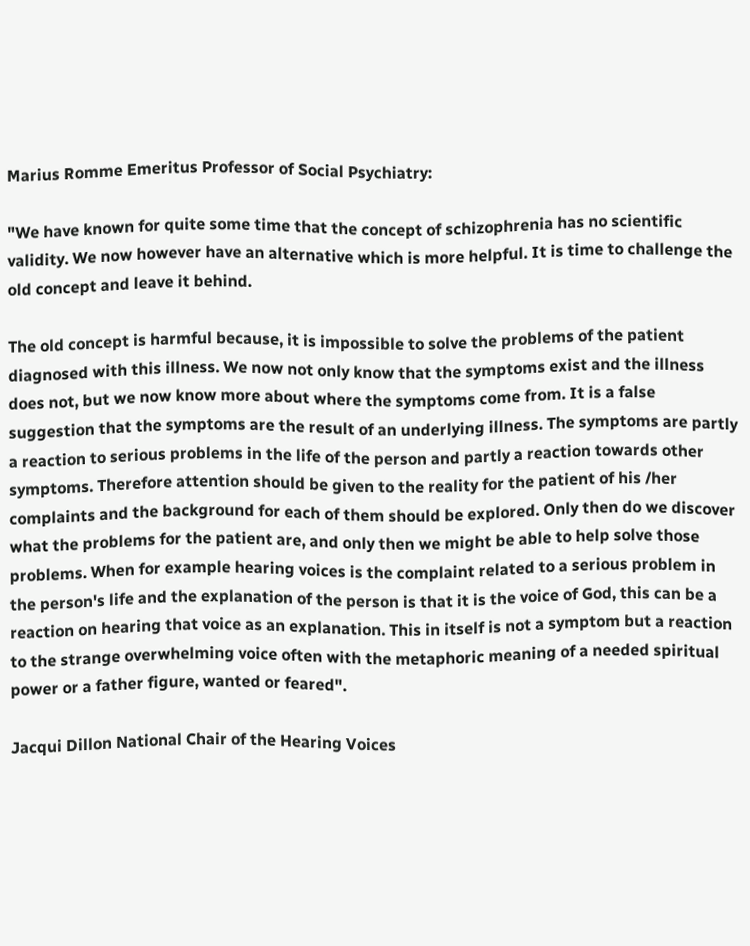Marius Romme Emeritus Professor of Social Psychiatry:

"We have known for quite some time that the concept of schizophrenia has no scientific validity. We now however have an alternative which is more helpful. It is time to challenge the old concept and leave it behind.

The old concept is harmful because, it is impossible to solve the problems of the patient diagnosed with this illness. We now not only know that the symptoms exist and the illness does not, but we now know more about where the symptoms come from. It is a false suggestion that the symptoms are the result of an underlying illness. The symptoms are partly a reaction to serious problems in the life of the person and partly a reaction towards other symptoms. Therefore attention should be given to the reality for the patient of his /her complaints and the background for each of them should be explored. Only then do we discover what the problems for the patient are, and only then we might be able to help solve those problems. When for example hearing voices is the complaint related to a serious problem in the person's life and the explanation of the person is that it is the voice of God, this can be a reaction on hearing that voice as an explanation. This in itself is not a symptom but a reaction to the strange overwhelming voice often with the metaphoric meaning of a needed spiritual power or a father figure, wanted or feared".

Jacqui Dillon National Chair of the Hearing Voices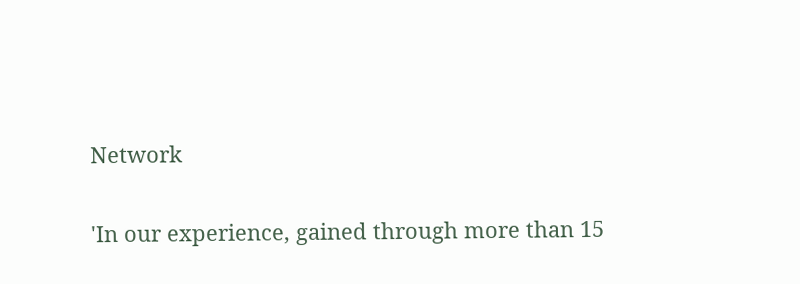Network

'In our experience, gained through more than 15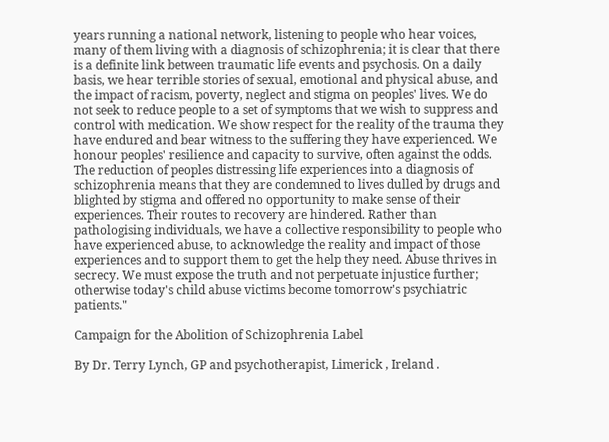years running a national network, listening to people who hear voices, many of them living with a diagnosis of schizophrenia; it is clear that there is a definite link between traumatic life events and psychosis. On a daily basis, we hear terrible stories of sexual, emotional and physical abuse, and the impact of racism, poverty, neglect and stigma on peoples' lives. We do not seek to reduce people to a set of symptoms that we wish to suppress and control with medication. We show respect for the reality of the trauma they have endured and bear witness to the suffering they have experienced. We honour peoples' resilience and capacity to survive, often against the odds. The reduction of peoples distressing life experiences into a diagnosis of schizophrenia means that they are condemned to lives dulled by drugs and blighted by stigma and offered no opportunity to make sense of their experiences. Their routes to recovery are hindered. Rather than pathologising individuals, we have a collective responsibility to people who have experienced abuse, to acknowledge the reality and impact of those experiences and to support them to get the help they need. Abuse thrives in secrecy. We must expose the truth and not perpetuate injustice further; otherwise today's child abuse victims become tomorrow's psychiatric patients."

Campaign for the Abolition of Schizophrenia Label

By Dr. Terry Lynch, GP and psychotherapist, Limerick , Ireland .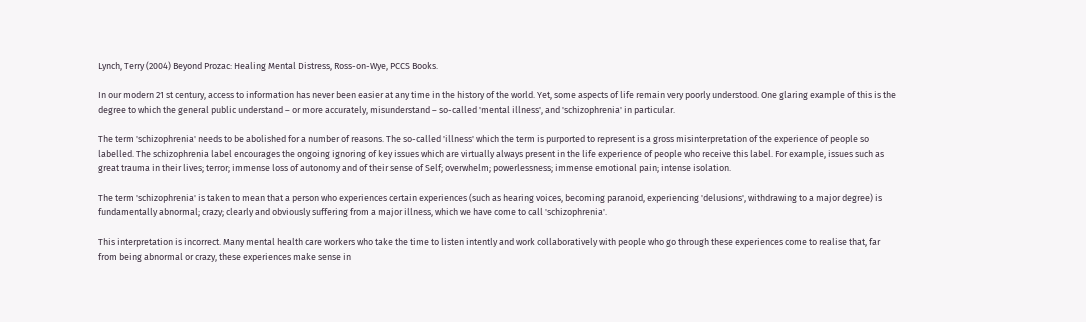Lynch, Terry (2004) Beyond Prozac: Healing Mental Distress, Ross-on-Wye, PCCS Books.

In our modern 21 st century, access to information has never been easier at any time in the history of the world. Yet, some aspects of life remain very poorly understood. One glaring example of this is the degree to which the general public understand – or more accurately, misunderstand – so-called 'mental illness', and 'schizophrenia' in particular.

The term 'schizophrenia' needs to be abolished for a number of reasons. The so-called 'illness' which the term is purported to represent is a gross misinterpretation of the experience of people so labelled. The schizophrenia label encourages the ongoing ignoring of key issues which are virtually always present in the life experience of people who receive this label. For example, issues such as great trauma in their lives; terror; immense loss of autonomy and of their sense of Self; overwhelm; powerlessness; immense emotional pain; intense isolation.

The term 'schizophrenia' is taken to mean that a person who experiences certain experiences (such as hearing voices, becoming paranoid, experiencing 'delusions', withdrawing to a major degree) is fundamentally abnormal; crazy; clearly and obviously suffering from a major illness, which we have come to call 'schizophrenia'.

This interpretation is incorrect. Many mental health care workers who take the time to listen intently and work collaboratively with people who go through these experiences come to realise that, far from being abnormal or crazy, these experiences make sense in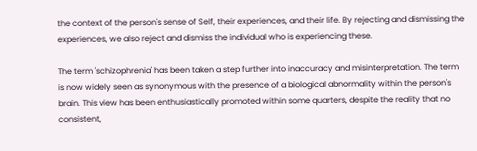the context of the person's sense of Self, their experiences, and their life. By rejecting and dismissing the experiences, we also reject and dismiss the individual who is experiencing these.

The term 'schizophrenia' has been taken a step further into inaccuracy and misinterpretation. The term is now widely seen as synonymous with the presence of a biological abnormality within the person's brain. This view has been enthusiastically promoted within some quarters, despite the reality that no consistent,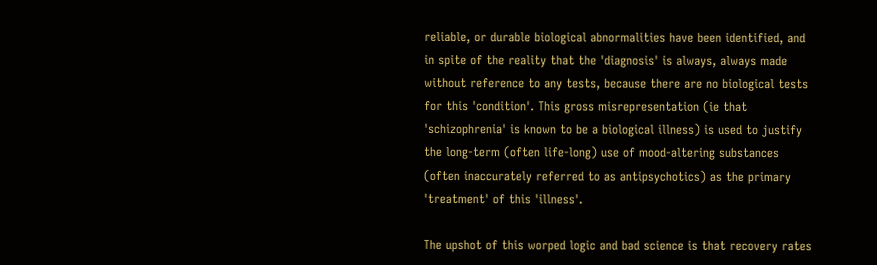reliable, or durable biological abnormalities have been identified, and in spite of the reality that the 'diagnosis' is always, always made without reference to any tests, because there are no biological tests for this 'condition'. This gross misrepresentation (ie that 'schizophrenia' is known to be a biological illness) is used to justify the long-term (often life-long) use of mood-altering substances (often inaccurately referred to as antipsychotics) as the primary 'treatment' of this 'illness'.

The upshot of this worped logic and bad science is that recovery rates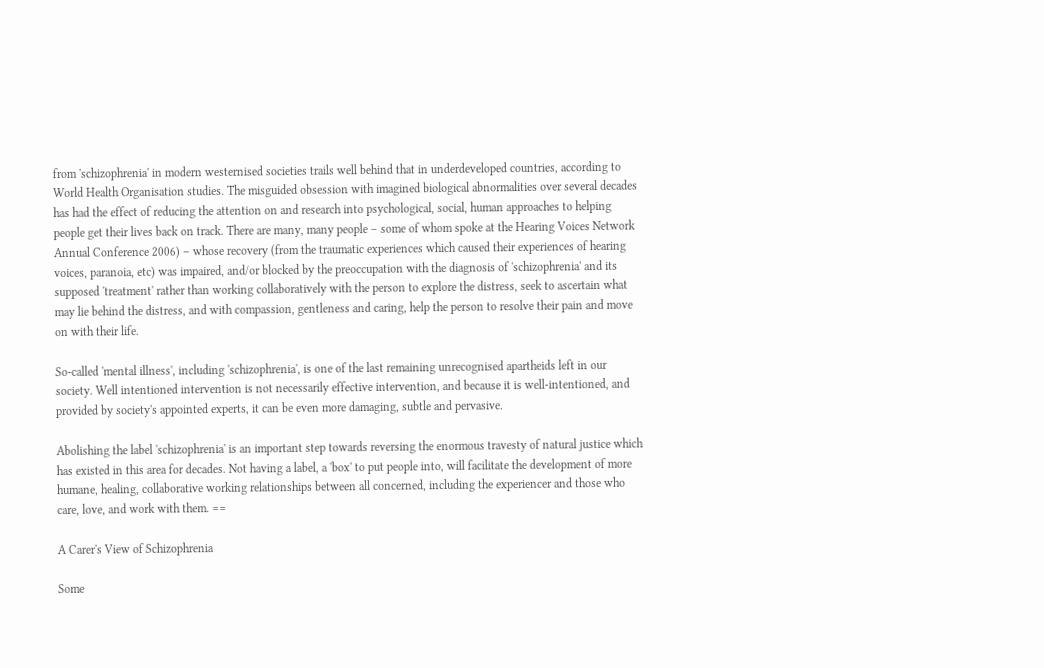from 'schizophrenia' in modern westernised societies trails well behind that in underdeveloped countries, according to World Health Organisation studies. The misguided obsession with imagined biological abnormalities over several decades has had the effect of reducing the attention on and research into psychological, social, human approaches to helping people get their lives back on track. There are many, many people – some of whom spoke at the Hearing Voices Network Annual Conference 2006) – whose recovery (from the traumatic experiences which caused their experiences of hearing voices, paranoia, etc) was impaired, and/or blocked by the preoccupation with the diagnosis of 'schizophrenia' and its supposed 'treatment' rather than working collaboratively with the person to explore the distress, seek to ascertain what may lie behind the distress, and with compassion, gentleness and caring, help the person to resolve their pain and move on with their life.

So-called 'mental illness', including 'schizophrenia', is one of the last remaining unrecognised apartheids left in our society. Well intentioned intervention is not necessarily effective intervention, and because it is well-intentioned, and provided by society's appointed experts, it can be even more damaging, subtle and pervasive.

Abolishing the label 'schizophrenia' is an important step towards reversing the enormous travesty of natural justice which has existed in this area for decades. Not having a label, a 'box' to put people into, will facilitate the development of more humane, healing, collaborative working relationships between all concerned, including the experiencer and those who care, love, and work with them. ==

A Carer's View of Schizophrenia

Some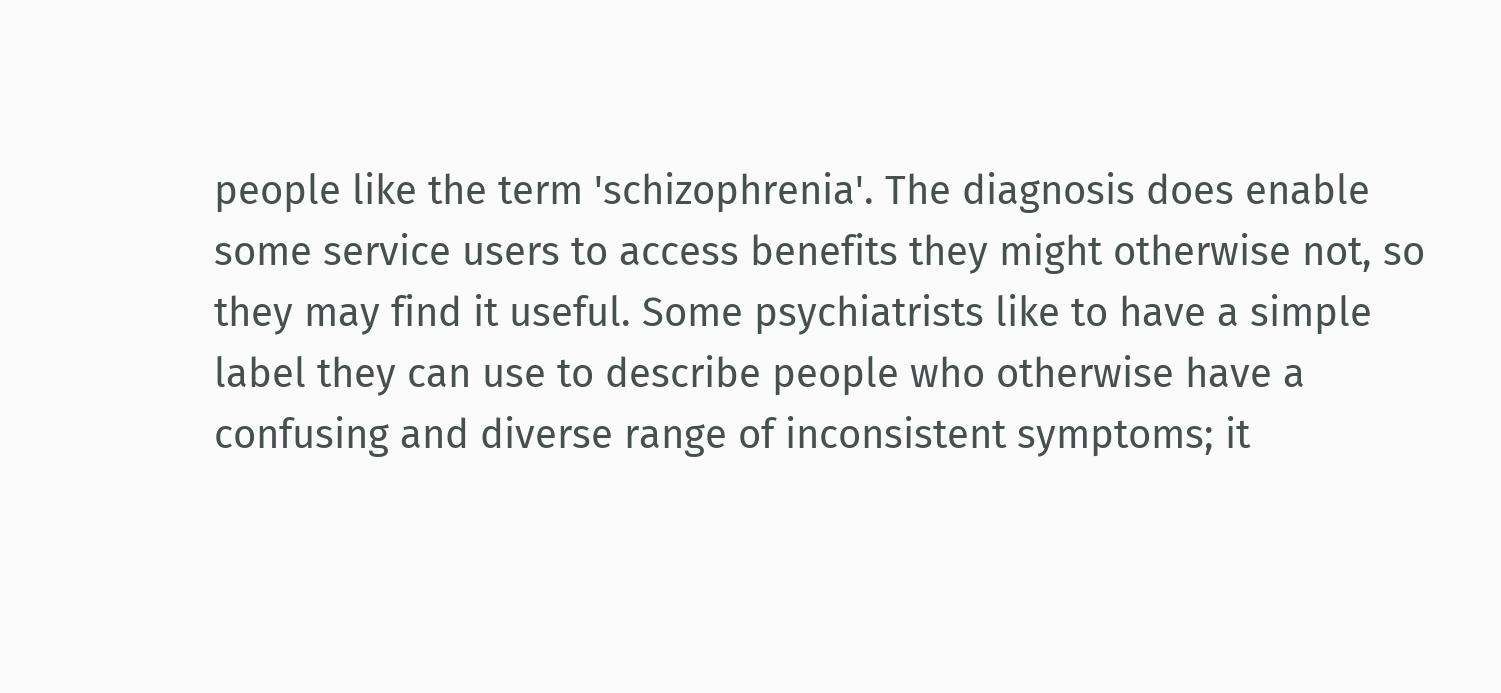people like the term 'schizophrenia'. The diagnosis does enable some service users to access benefits they might otherwise not, so they may find it useful. Some psychiatrists like to have a simple label they can use to describe people who otherwise have a confusing and diverse range of inconsistent symptoms; it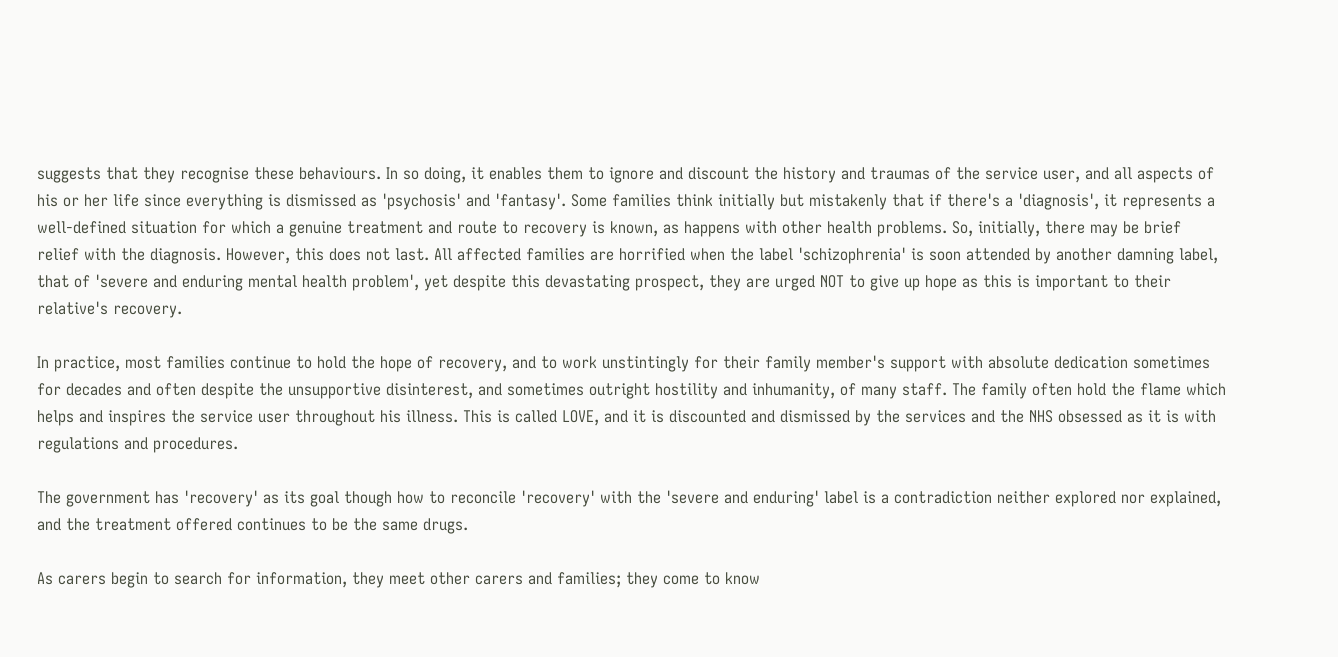suggests that they recognise these behaviours. In so doing, it enables them to ignore and discount the history and traumas of the service user, and all aspects of his or her life since everything is dismissed as 'psychosis' and 'fantasy'. Some families think initially but mistakenly that if there's a 'diagnosis', it represents a well-defined situation for which a genuine treatment and route to recovery is known, as happens with other health problems. So, initially, there may be brief relief with the diagnosis. However, this does not last. All affected families are horrified when the label 'schizophrenia' is soon attended by another damning label, that of 'severe and enduring mental health problem', yet despite this devastating prospect, they are urged NOT to give up hope as this is important to their relative's recovery.

In practice, most families continue to hold the hope of recovery, and to work unstintingly for their family member's support with absolute dedication sometimes for decades and often despite the unsupportive disinterest, and sometimes outright hostility and inhumanity, of many staff. The family often hold the flame which helps and inspires the service user throughout his illness. This is called LOVE, and it is discounted and dismissed by the services and the NHS obsessed as it is with regulations and procedures.

The government has 'recovery' as its goal though how to reconcile 'recovery' with the 'severe and enduring' label is a contradiction neither explored nor explained, and the treatment offered continues to be the same drugs.

As carers begin to search for information, they meet other carers and families; they come to know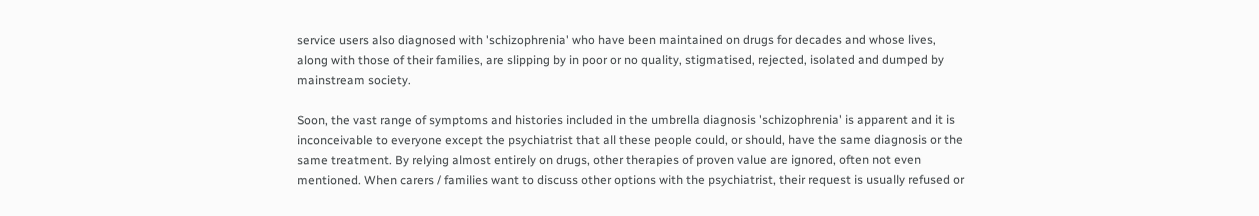service users also diagnosed with 'schizophrenia' who have been maintained on drugs for decades and whose lives, along with those of their families, are slipping by in poor or no quality, stigmatised, rejected, isolated and dumped by mainstream society.

Soon, the vast range of symptoms and histories included in the umbrella diagnosis 'schizophrenia' is apparent and it is inconceivable to everyone except the psychiatrist that all these people could, or should, have the same diagnosis or the same treatment. By relying almost entirely on drugs, other therapies of proven value are ignored, often not even mentioned. When carers / families want to discuss other options with the psychiatrist, their request is usually refused or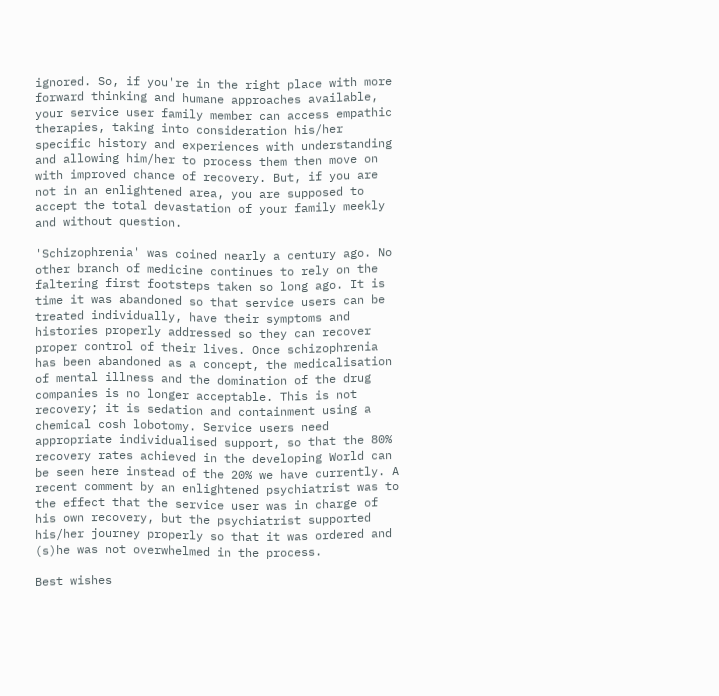ignored. So, if you're in the right place with more forward thinking and humane approaches available, your service user family member can access empathic therapies, taking into consideration his/her specific history and experiences with understanding and allowing him/her to process them then move on with improved chance of recovery. But, if you are not in an enlightened area, you are supposed to accept the total devastation of your family meekly and without question.

'Schizophrenia' was coined nearly a century ago. No other branch of medicine continues to rely on the faltering first footsteps taken so long ago. It is time it was abandoned so that service users can be treated individually, have their symptoms and histories properly addressed so they can recover proper control of their lives. Once schizophrenia has been abandoned as a concept, the medicalisation of mental illness and the domination of the drug companies is no longer acceptable. This is not recovery; it is sedation and containment using a chemical cosh lobotomy. Service users need appropriate individualised support, so that the 80% recovery rates achieved in the developing World can be seen here instead of the 20% we have currently. A recent comment by an enlightened psychiatrist was to the effect that the service user was in charge of his own recovery, but the psychiatrist supported his/her journey properly so that it was ordered and (s)he was not overwhelmed in the process.

Best wishes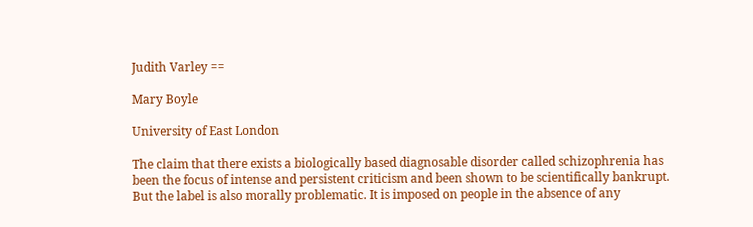Judith Varley ==

Mary Boyle

University of East London

The claim that there exists a biologically based diagnosable disorder called schizophrenia has been the focus of intense and persistent criticism and been shown to be scientifically bankrupt. But the label is also morally problematic. It is imposed on people in the absence of any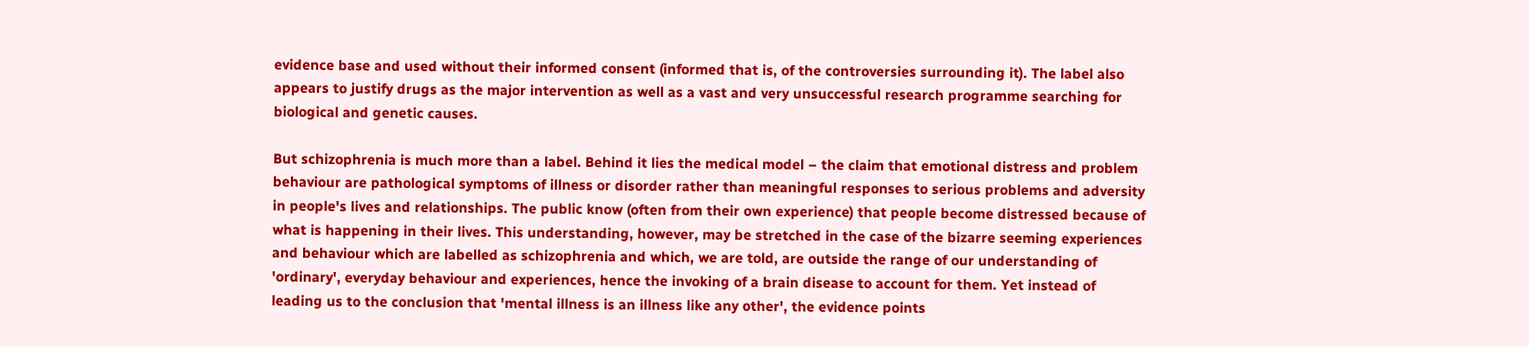evidence base and used without their informed consent (informed that is, of the controversies surrounding it). The label also appears to justify drugs as the major intervention as well as a vast and very unsuccessful research programme searching for biological and genetic causes.

But schizophrenia is much more than a label. Behind it lies the medical model – the claim that emotional distress and problem behaviour are pathological symptoms of illness or disorder rather than meaningful responses to serious problems and adversity in people's lives and relationships. The public know (often from their own experience) that people become distressed because of what is happening in their lives. This understanding, however, may be stretched in the case of the bizarre seeming experiences and behaviour which are labelled as schizophrenia and which, we are told, are outside the range of our understanding of 'ordinary', everyday behaviour and experiences, hence the invoking of a brain disease to account for them. Yet instead of leading us to the conclusion that 'mental illness is an illness like any other', the evidence points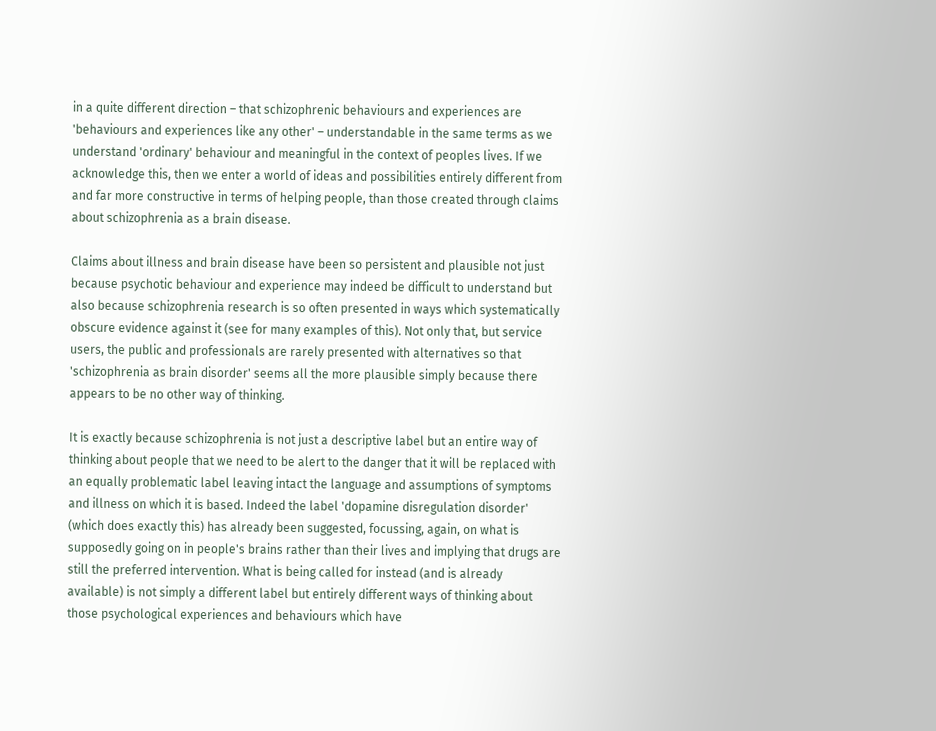in a quite different direction – that schizophrenic behaviours and experiences are 'behaviours and experiences like any other' – understandable in the same terms as we understand 'ordinary' behaviour and meaningful in the context of peoples lives. If we acknowledge this, then we enter a world of ideas and possibilities entirely different from and far more constructive in terms of helping people, than those created through claims about schizophrenia as a brain disease.

Claims about illness and brain disease have been so persistent and plausible not just because psychotic behaviour and experience may indeed be difficult to understand but also because schizophrenia research is so often presented in ways which systematically obscure evidence against it (see for many examples of this). Not only that, but service users, the public and professionals are rarely presented with alternatives so that 'schizophrenia as brain disorder' seems all the more plausible simply because there appears to be no other way of thinking.

It is exactly because schizophrenia is not just a descriptive label but an entire way of thinking about people that we need to be alert to the danger that it will be replaced with an equally problematic label leaving intact the language and assumptions of symptoms and illness on which it is based. Indeed the label 'dopamine disregulation disorder' (which does exactly this) has already been suggested, focussing, again, on what is supposedly going on in people's brains rather than their lives and implying that drugs are still the preferred intervention. What is being called for instead (and is already available) is not simply a different label but entirely different ways of thinking about those psychological experiences and behaviours which have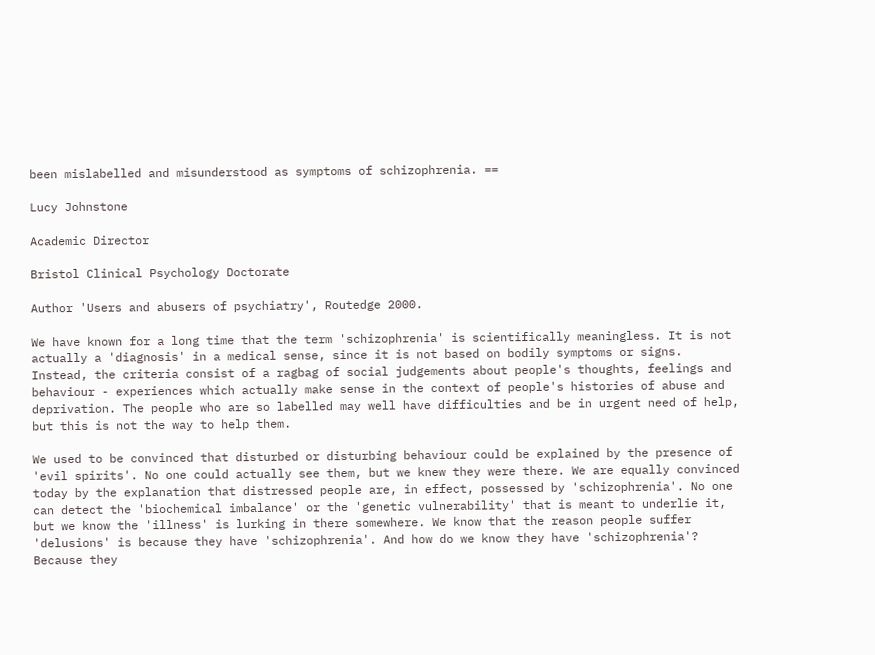been mislabelled and misunderstood as symptoms of schizophrenia. ==

Lucy Johnstone

Academic Director

Bristol Clinical Psychology Doctorate

Author 'Users and abusers of psychiatry', Routedge 2000.

We have known for a long time that the term 'schizophrenia' is scientifically meaningless. It is not actually a 'diagnosis' in a medical sense, since it is not based on bodily symptoms or signs. Instead, the criteria consist of a ragbag of social judgements about people's thoughts, feelings and behaviour - experiences which actually make sense in the context of people's histories of abuse and deprivation. The people who are so labelled may well have difficulties and be in urgent need of help, but this is not the way to help them.

We used to be convinced that disturbed or disturbing behaviour could be explained by the presence of 'evil spirits'. No one could actually see them, but we knew they were there. We are equally convinced today by the explanation that distressed people are, in effect, possessed by 'schizophrenia'. No one can detect the 'biochemical imbalance' or the 'genetic vulnerability' that is meant to underlie it, but we know the 'illness' is lurking in there somewhere. We know that the reason people suffer 'delusions' is because they have 'schizophrenia'. And how do we know they have 'schizophrenia'? Because they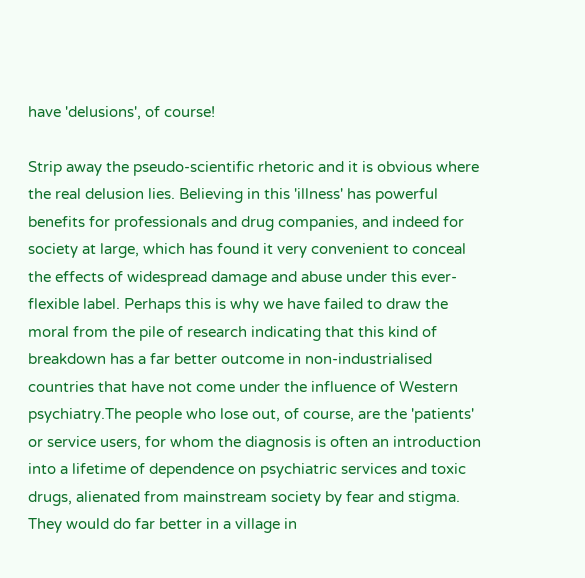have 'delusions', of course!

Strip away the pseudo-scientific rhetoric and it is obvious where the real delusion lies. Believing in this 'illness' has powerful benefits for professionals and drug companies, and indeed for society at large, which has found it very convenient to conceal the effects of widespread damage and abuse under this ever-flexible label. Perhaps this is why we have failed to draw the moral from the pile of research indicating that this kind of breakdown has a far better outcome in non-industrialised countries that have not come under the influence of Western psychiatry.The people who lose out, of course, are the 'patients' or service users, for whom the diagnosis is often an introduction into a lifetime of dependence on psychiatric services and toxic drugs, alienated from mainstream society by fear and stigma. They would do far better in a village in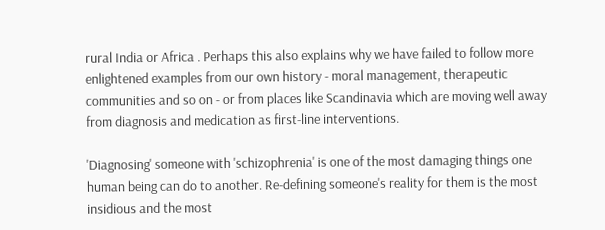rural India or Africa . Perhaps this also explains why we have failed to follow more enlightened examples from our own history - moral management, therapeutic communities and so on - or from places like Scandinavia which are moving well away from diagnosis and medication as first-line interventions.

'Diagnosing' someone with 'schizophrenia' is one of the most damaging things one human being can do to another. Re-defining someone's reality for them is the most insidious and the most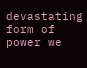devastating form of power we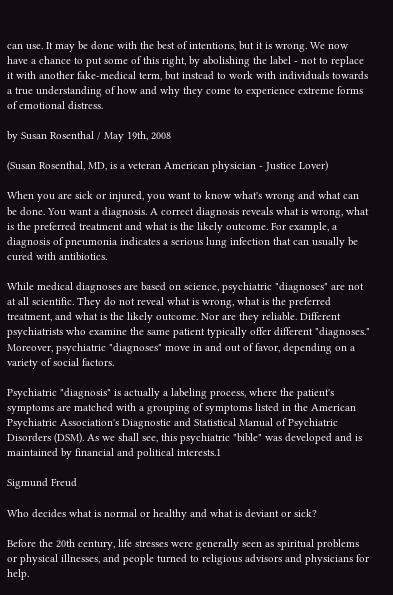can use. It may be done with the best of intentions, but it is wrong. We now have a chance to put some of this right, by abolishing the label - not to replace it with another fake-medical term, but instead to work with individuals towards a true understanding of how and why they come to experience extreme forms of emotional distress.

by Susan Rosenthal / May 19th, 2008

(Susan Rosenthal, MD, is a veteran American physician - Justice Lover)

When you are sick or injured, you want to know what's wrong and what can be done. You want a diagnosis. A correct diagnosis reveals what is wrong, what is the preferred treatment and what is the likely outcome. For example, a diagnosis of pneumonia indicates a serious lung infection that can usually be cured with antibiotics.

While medical diagnoses are based on science, psychiatric "diagnoses" are not at all scientific. They do not reveal what is wrong, what is the preferred treatment, and what is the likely outcome. Nor are they reliable. Different psychiatrists who examine the same patient typically offer different "diagnoses." Moreover, psychiatric "diagnoses" move in and out of favor, depending on a variety of social factors.

Psychiatric "diagnosis" is actually a labeling process, where the patient's symptoms are matched with a grouping of symptoms listed in the American Psychiatric Association's Diagnostic and Statistical Manual of Psychiatric Disorders (DSM). As we shall see, this psychiatric "bible" was developed and is maintained by financial and political interests.1

Sigmund Freud

Who decides what is normal or healthy and what is deviant or sick?

Before the 20th century, life stresses were generally seen as spiritual problems or physical illnesses, and people turned to religious advisors and physicians for help.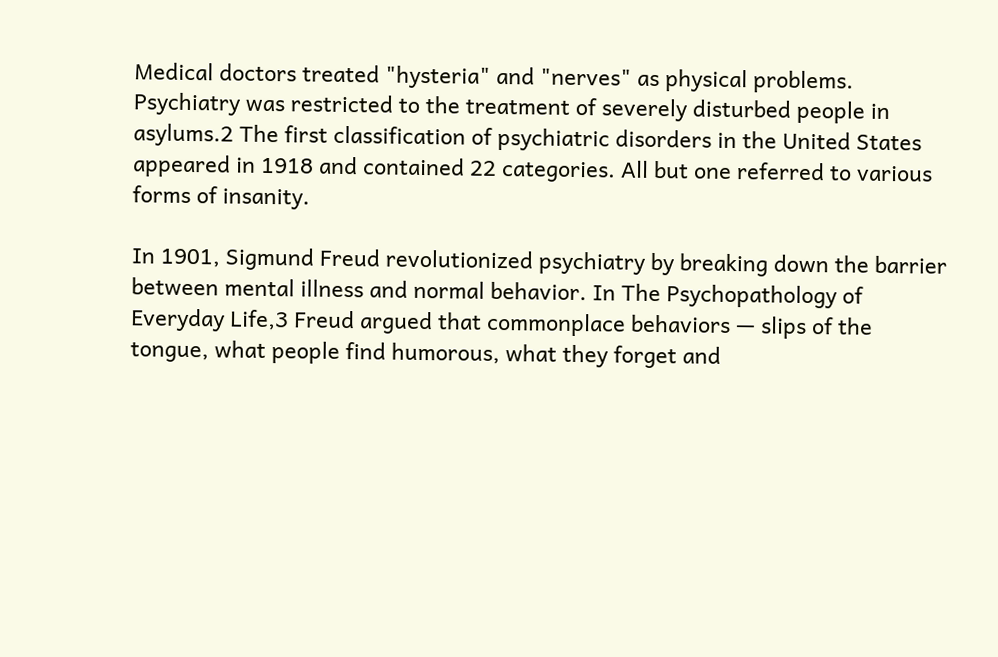Medical doctors treated "hysteria" and "nerves" as physical problems. Psychiatry was restricted to the treatment of severely disturbed people in asylums.2 The first classification of psychiatric disorders in the United States appeared in 1918 and contained 22 categories. All but one referred to various forms of insanity.

In 1901, Sigmund Freud revolutionized psychiatry by breaking down the barrier between mental illness and normal behavior. In The Psychopathology of Everyday Life,3 Freud argued that commonplace behaviors — slips of the tongue, what people find humorous, what they forget and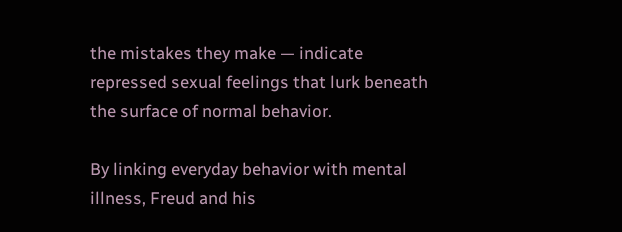the mistakes they make — indicate repressed sexual feelings that lurk beneath the surface of normal behavior.

By linking everyday behavior with mental illness, Freud and his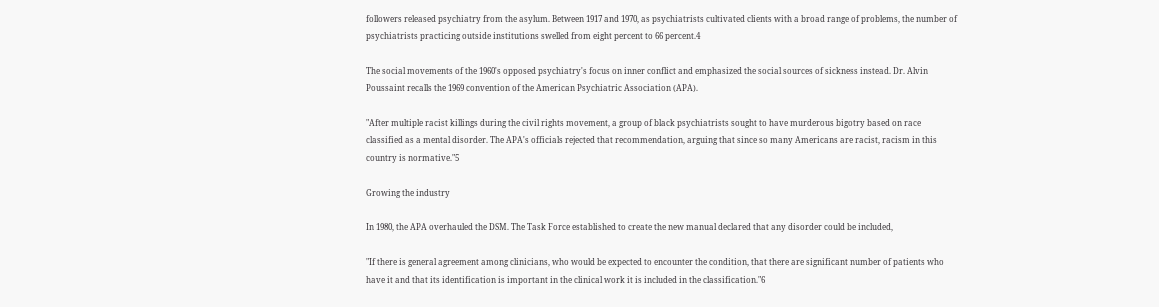followers released psychiatry from the asylum. Between 1917 and 1970, as psychiatrists cultivated clients with a broad range of problems, the number of psychiatrists practicing outside institutions swelled from eight percent to 66 percent.4

The social movements of the 1960's opposed psychiatry's focus on inner conflict and emphasized the social sources of sickness instead. Dr. Alvin Poussaint recalls the 1969 convention of the American Psychiatric Association (APA).

"After multiple racist killings during the civil rights movement, a group of black psychiatrists sought to have murderous bigotry based on race classified as a mental disorder. The APA's officials rejected that recommendation, arguing that since so many Americans are racist, racism in this country is normative."5

Growing the industry

In 1980, the APA overhauled the DSM. The Task Force established to create the new manual declared that any disorder could be included,

"If there is general agreement among clinicians, who would be expected to encounter the condition, that there are significant number of patients who have it and that its identification is important in the clinical work it is included in the classification."6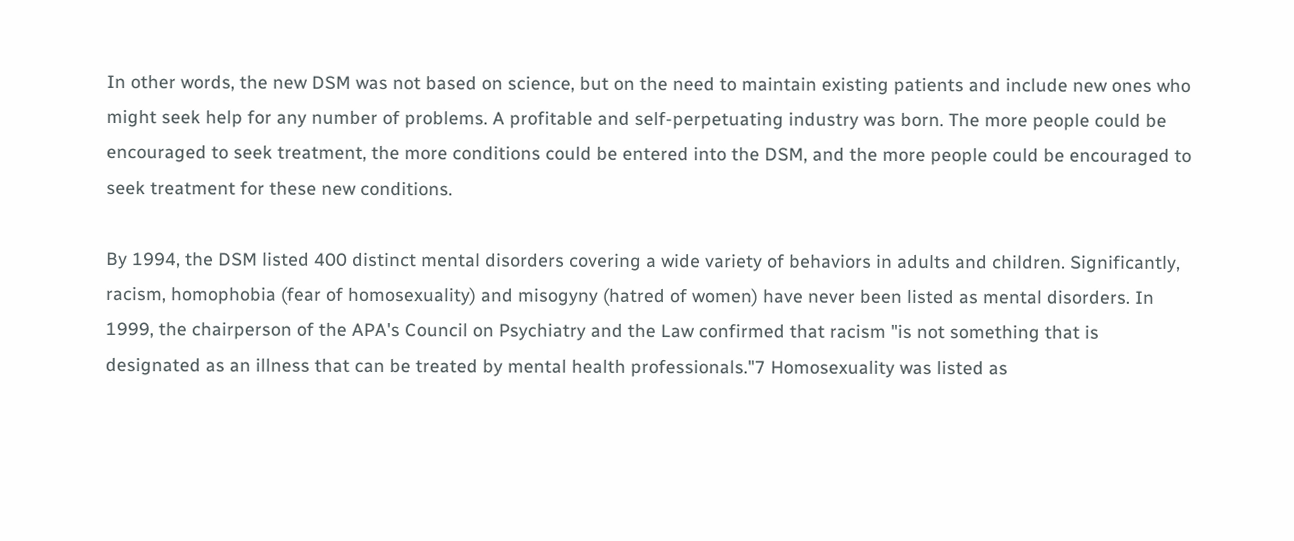In other words, the new DSM was not based on science, but on the need to maintain existing patients and include new ones who might seek help for any number of problems. A profitable and self-perpetuating industry was born. The more people could be encouraged to seek treatment, the more conditions could be entered into the DSM, and the more people could be encouraged to seek treatment for these new conditions.

By 1994, the DSM listed 400 distinct mental disorders covering a wide variety of behaviors in adults and children. Significantly, racism, homophobia (fear of homosexuality) and misogyny (hatred of women) have never been listed as mental disorders. In 1999, the chairperson of the APA's Council on Psychiatry and the Law confirmed that racism "is not something that is designated as an illness that can be treated by mental health professionals."7 Homosexuality was listed as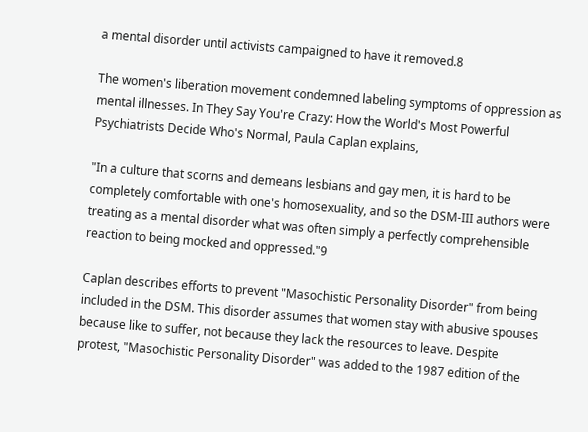a mental disorder until activists campaigned to have it removed.8

The women's liberation movement condemned labeling symptoms of oppression as mental illnesses. In They Say You're Crazy: How the World's Most Powerful Psychiatrists Decide Who's Normal, Paula Caplan explains,

"In a culture that scorns and demeans lesbians and gay men, it is hard to be completely comfortable with one's homosexuality, and so the DSM-III authors were treating as a mental disorder what was often simply a perfectly comprehensible reaction to being mocked and oppressed."9

Caplan describes efforts to prevent "Masochistic Personality Disorder" from being included in the DSM. This disorder assumes that women stay with abusive spouses because like to suffer, not because they lack the resources to leave. Despite protest, "Masochistic Personality Disorder" was added to the 1987 edition of the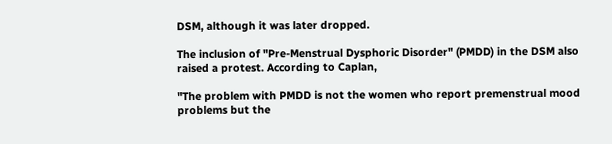DSM, although it was later dropped.

The inclusion of "Pre-Menstrual Dysphoric Disorder" (PMDD) in the DSM also raised a protest. According to Caplan,

"The problem with PMDD is not the women who report premenstrual mood problems but the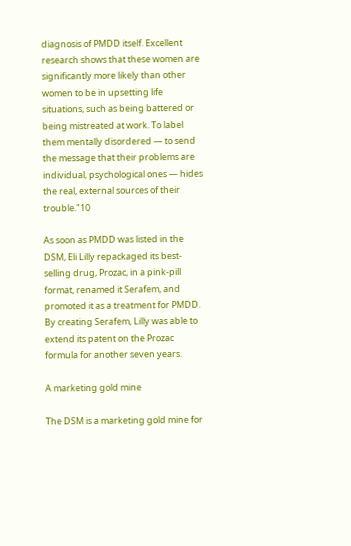diagnosis of PMDD itself. Excellent research shows that these women are significantly more likely than other women to be in upsetting life situations, such as being battered or being mistreated at work. To label them mentally disordered — to send the message that their problems are individual, psychological ones — hides the real, external sources of their trouble."10

As soon as PMDD was listed in the DSM, Eli Lilly repackaged its best-selling drug, Prozac, in a pink-pill format, renamed it Serafem, and promoted it as a treatment for PMDD. By creating Serafem, Lilly was able to extend its patent on the Prozac formula for another seven years.

A marketing gold mine

The DSM is a marketing gold mine for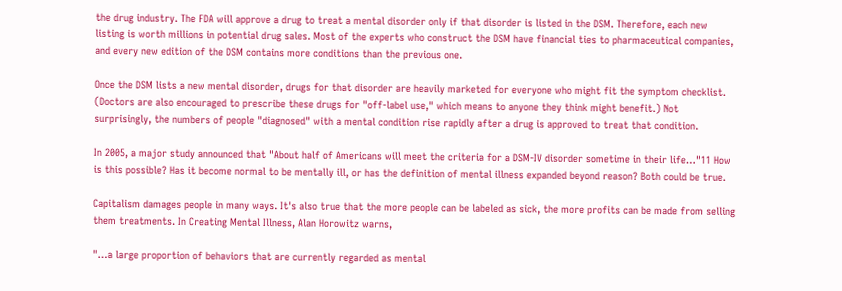the drug industry. The FDA will approve a drug to treat a mental disorder only if that disorder is listed in the DSM. Therefore, each new listing is worth millions in potential drug sales. Most of the experts who construct the DSM have financial ties to pharmaceutical companies, and every new edition of the DSM contains more conditions than the previous one.

Once the DSM lists a new mental disorder, drugs for that disorder are heavily marketed for everyone who might fit the symptom checklist. (Doctors are also encouraged to prescribe these drugs for "off-label use," which means to anyone they think might benefit.) Not surprisingly, the numbers of people "diagnosed" with a mental condition rise rapidly after a drug is approved to treat that condition.

In 2005, a major study announced that "About half of Americans will meet the criteria for a DSM-IV disorder sometime in their life…"11 How is this possible? Has it become normal to be mentally ill, or has the definition of mental illness expanded beyond reason? Both could be true.

Capitalism damages people in many ways. It's also true that the more people can be labeled as sick, the more profits can be made from selling them treatments. In Creating Mental Illness, Alan Horowitz warns,

"…a large proportion of behaviors that are currently regarded as mental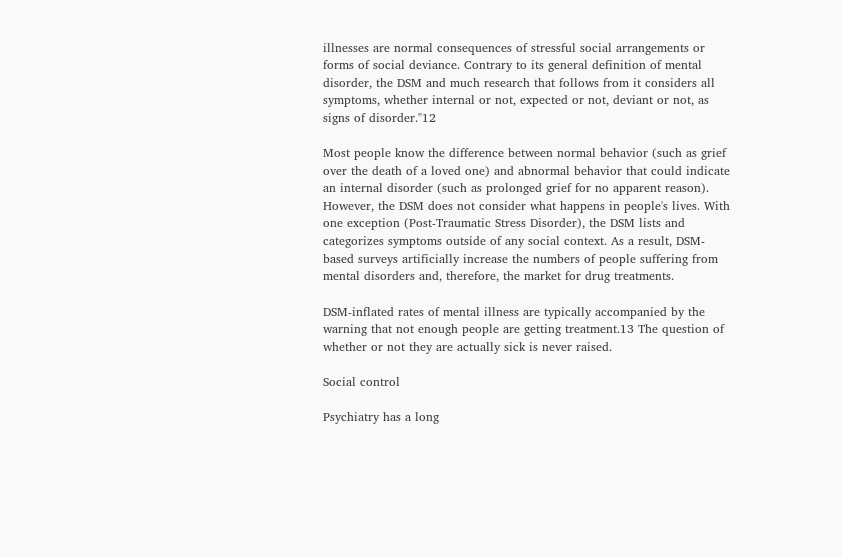illnesses are normal consequences of stressful social arrangements or forms of social deviance. Contrary to its general definition of mental disorder, the DSM and much research that follows from it considers all symptoms, whether internal or not, expected or not, deviant or not, as signs of disorder."12

Most people know the difference between normal behavior (such as grief over the death of a loved one) and abnormal behavior that could indicate an internal disorder (such as prolonged grief for no apparent reason). However, the DSM does not consider what happens in people's lives. With one exception (Post-Traumatic Stress Disorder), the DSM lists and categorizes symptoms outside of any social context. As a result, DSM-based surveys artificially increase the numbers of people suffering from mental disorders and, therefore, the market for drug treatments.

DSM-inflated rates of mental illness are typically accompanied by the warning that not enough people are getting treatment.13 The question of whether or not they are actually sick is never raised.

Social control

Psychiatry has a long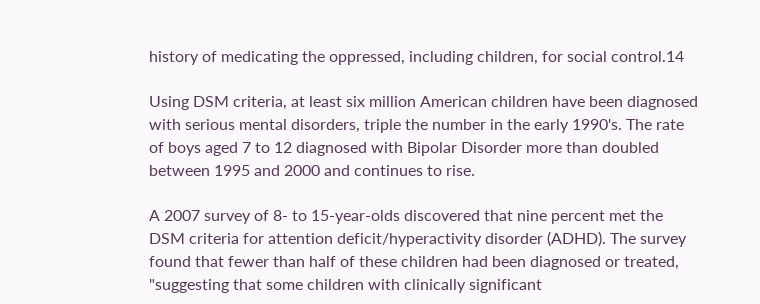history of medicating the oppressed, including children, for social control.14

Using DSM criteria, at least six million American children have been diagnosed with serious mental disorders, triple the number in the early 1990's. The rate of boys aged 7 to 12 diagnosed with Bipolar Disorder more than doubled between 1995 and 2000 and continues to rise.

A 2007 survey of 8- to 15-year-olds discovered that nine percent met the DSM criteria for attention deficit/hyperactivity disorder (ADHD). The survey found that fewer than half of these children had been diagnosed or treated, "suggesting that some children with clinically significant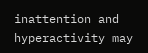inattention and hyperactivity may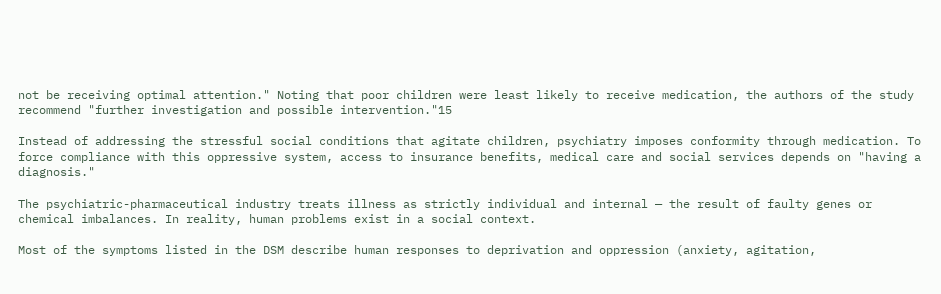not be receiving optimal attention." Noting that poor children were least likely to receive medication, the authors of the study recommend "further investigation and possible intervention."15

Instead of addressing the stressful social conditions that agitate children, psychiatry imposes conformity through medication. To force compliance with this oppressive system, access to insurance benefits, medical care and social services depends on "having a diagnosis."

The psychiatric-pharmaceutical industry treats illness as strictly individual and internal — the result of faulty genes or chemical imbalances. In reality, human problems exist in a social context.

Most of the symptoms listed in the DSM describe human responses to deprivation and oppression (anxiety, agitation,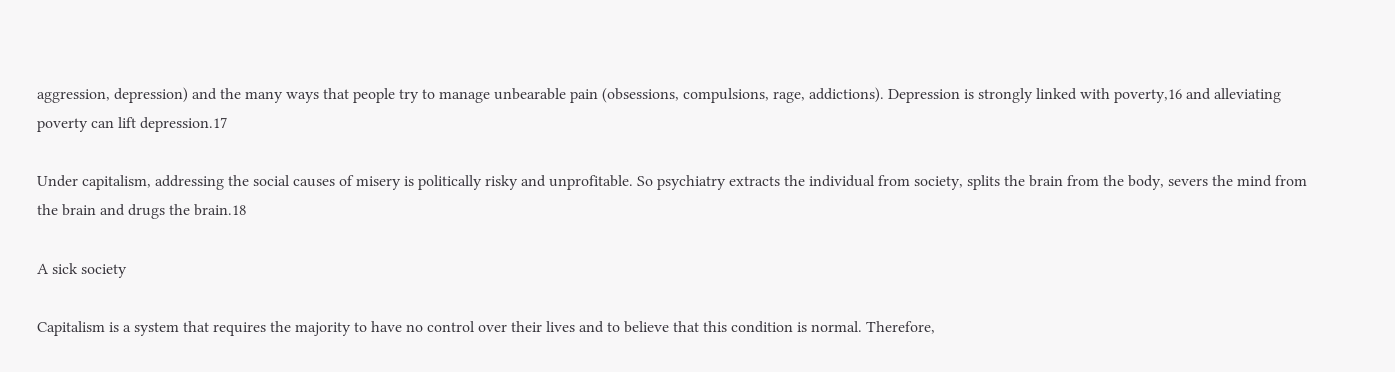aggression, depression) and the many ways that people try to manage unbearable pain (obsessions, compulsions, rage, addictions). Depression is strongly linked with poverty,16 and alleviating poverty can lift depression.17

Under capitalism, addressing the social causes of misery is politically risky and unprofitable. So psychiatry extracts the individual from society, splits the brain from the body, severs the mind from the brain and drugs the brain.18

A sick society

Capitalism is a system that requires the majority to have no control over their lives and to believe that this condition is normal. Therefore,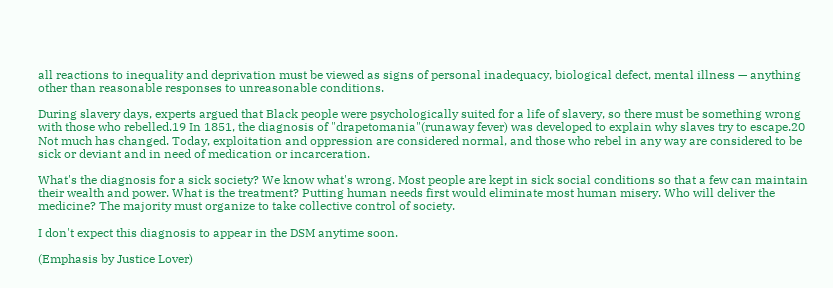all reactions to inequality and deprivation must be viewed as signs of personal inadequacy, biological defect, mental illness — anything other than reasonable responses to unreasonable conditions.

During slavery days, experts argued that Black people were psychologically suited for a life of slavery, so there must be something wrong with those who rebelled.19 In 1851, the diagnosis of "drapetomania"(runaway fever) was developed to explain why slaves try to escape.20 Not much has changed. Today, exploitation and oppression are considered normal, and those who rebel in any way are considered to be sick or deviant and in need of medication or incarceration.

What's the diagnosis for a sick society? We know what's wrong. Most people are kept in sick social conditions so that a few can maintain their wealth and power. What is the treatment? Putting human needs first would eliminate most human misery. Who will deliver the medicine? The majority must organize to take collective control of society.

I don't expect this diagnosis to appear in the DSM anytime soon.

(Emphasis by Justice Lover)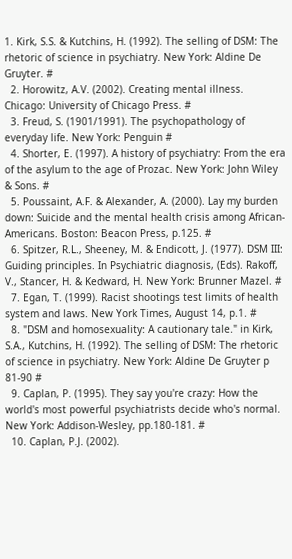1. Kirk, S.S. & Kutchins, H. (1992). The selling of DSM: The rhetoric of science in psychiatry. New York: Aldine De Gruyter. #
  2. Horowitz, A.V. (2002). Creating mental illness. Chicago: University of Chicago Press. #
  3. Freud, S. (1901/1991). The psychopathology of everyday life. New York: Penguin #
  4. Shorter, E. (1997). A history of psychiatry: From the era of the asylum to the age of Prozac. New York: John Wiley & Sons. #
  5. Poussaint, A.F. & Alexander, A. (2000). Lay my burden down: Suicide and the mental health crisis among African-Americans. Boston: Beacon Press, p.125. #
  6. Spitzer, R.L., Sheeney, M. & Endicott, J. (1977). DSM III: Guiding principles. In Psychiatric diagnosis, (Eds). Rakoff, V., Stancer, H. & Kedward, H. New York: Brunner Mazel. #
  7. Egan, T. (1999). Racist shootings test limits of health system and laws. New York Times, August 14, p.1. #
  8. "DSM and homosexuality: A cautionary tale." in Kirk, S.A., Kutchins, H. (1992). The selling of DSM: The rhetoric of science in psychiatry. New York: Aldine De Gruyter p 81-90 #
  9. Caplan, P. (1995). They say you're crazy: How the world's most powerful psychiatrists decide who's normal. New York: Addison-Wesley, pp.180-181. #
  10. Caplan, P.J. (2002).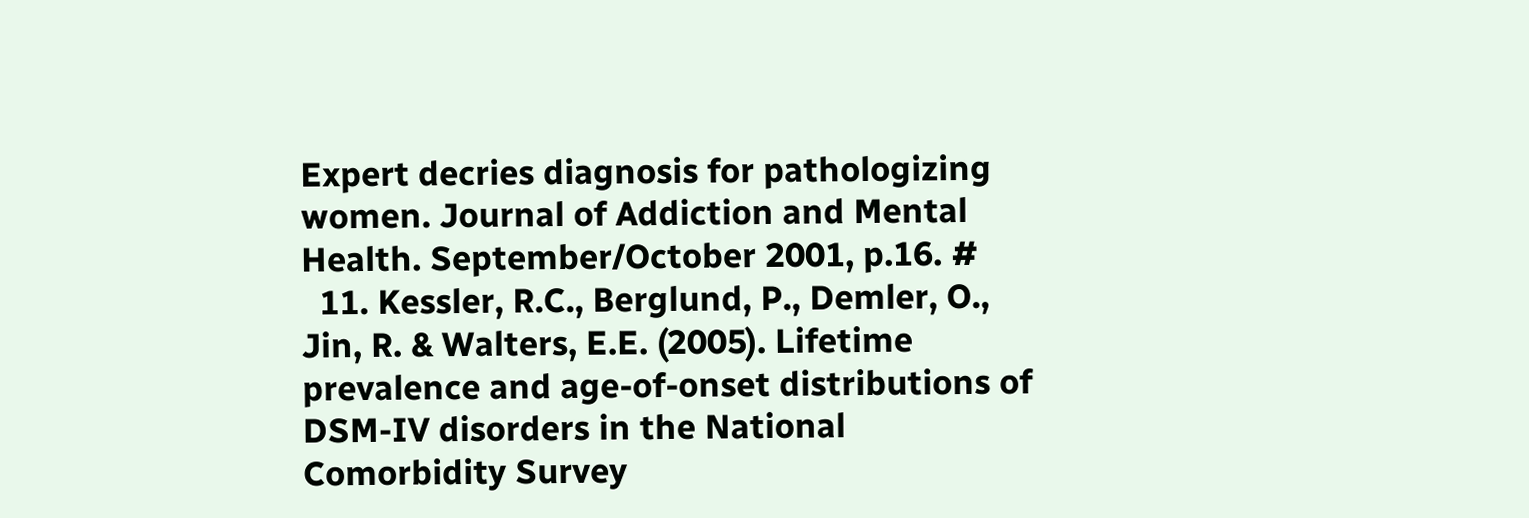Expert decries diagnosis for pathologizing women. Journal of Addiction and Mental Health. September/October 2001, p.16. #
  11. Kessler, R.C., Berglund, P., Demler, O., Jin, R. & Walters, E.E. (2005). Lifetime prevalence and age-of-onset distributions of DSM-IV disorders in the National Comorbidity Survey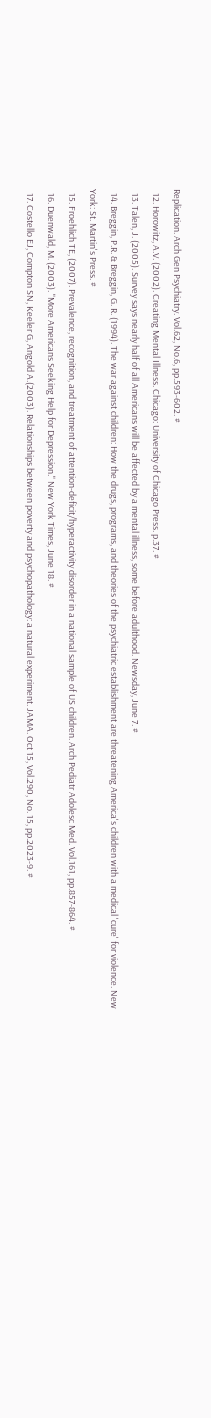Replication. Arch Gen Psychiatry. Vol.62, No.6, pp.593-602. #
  12. Horowitz, A.V. (2002). Creating Mental Illness. Chicago: University of Chicago Press. p.37. #
  13. Talen, J. (2005). Survey says nearly half of all Americans will be affected by a mental illness, some before adulthood. Newsday, June 7. #
  14. Breggin, P.R. & Breggin, G. R. (1994). The war against children: How the drugs, programs, and theories of the psychiatric establishment are threatening America's children with a medical 'cure' for violence. New York: St. Martin's Press. #
  15. Froehlich TE, (2007). Prevalence, recognition, and treatment of attention-deficit/hyperactivity disorder in a national sample of US children. Arch Pediatr Adolesc Med. Vol.161, pp.857-864. #
  16. Duenwald, M. (2003). "More Americans Seeking Help for Depression." New York Times, June 18. #
  17. Costello EJ, Compton SN, Keeler G, Angold A.(2003). Relationships between poverty and psychopathology: a natural experiment. JAMA. Oct 15, Vol.290, No. 15, pp.2023-9. #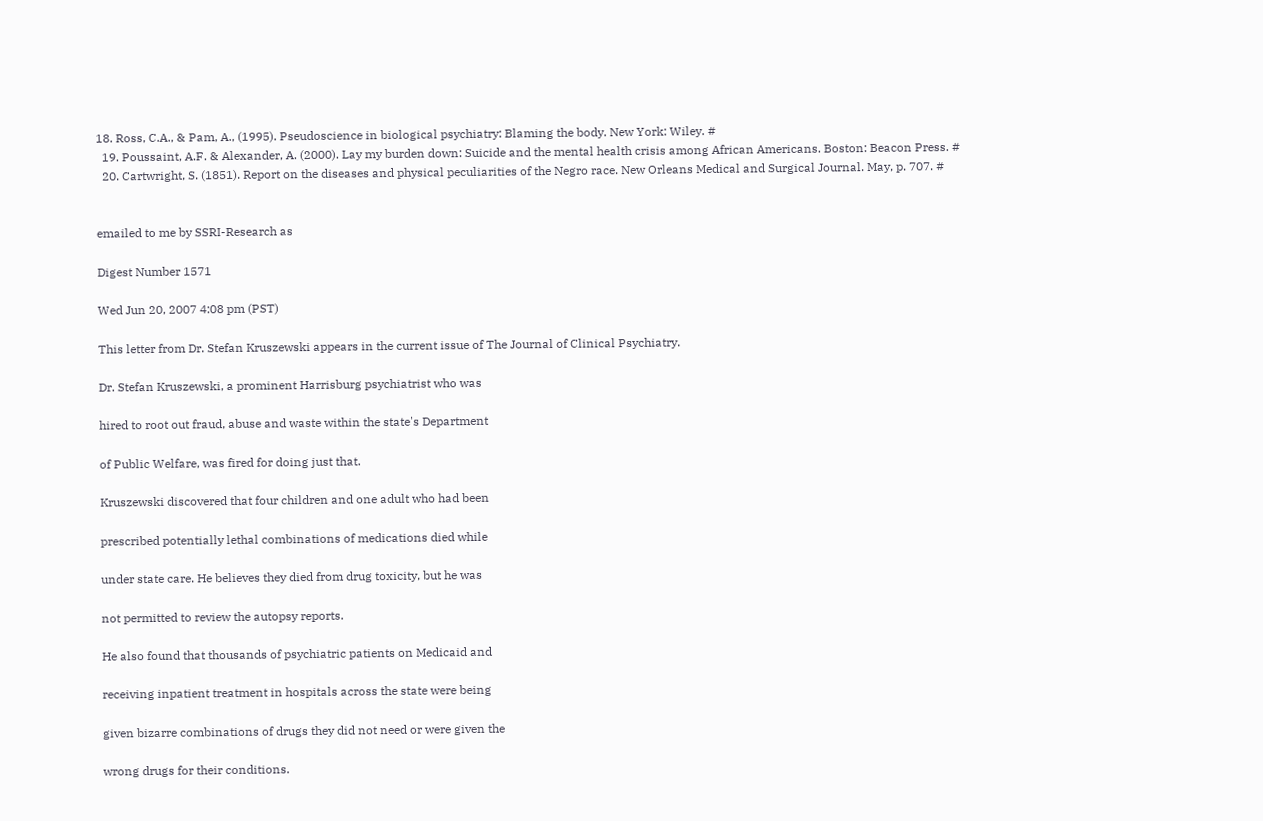18. Ross, C.A., & Pam, A., (1995). Pseudoscience in biological psychiatry: Blaming the body. New York: Wiley. #
  19. Poussaint, A.F. & Alexander, A. (2000). Lay my burden down: Suicide and the mental health crisis among African Americans. Boston: Beacon Press. #
  20. Cartwright, S. (1851). Report on the diseases and physical peculiarities of the Negro race. New Orleans Medical and Surgical Journal. May, p. 707. #


emailed to me by SSRI-Research as

Digest Number 1571

Wed Jun 20, 2007 4:08 pm (PST)

This letter from Dr. Stefan Kruszewski appears in the current issue of The Journal of Clinical Psychiatry.

Dr. Stefan Kruszewski, a prominent Harrisburg psychiatrist who was

hired to root out fraud, abuse and waste within the state's Department

of Public Welfare, was fired for doing just that.

Kruszewski discovered that four children and one adult who had been

prescribed potentially lethal combinations of medications died while

under state care. He believes they died from drug toxicity, but he was

not permitted to review the autopsy reports.

He also found that thousands of psychiatric patients on Medicaid and

receiving inpatient treatment in hospitals across the state were being

given bizarre combinations of drugs they did not need or were given the

wrong drugs for their conditions.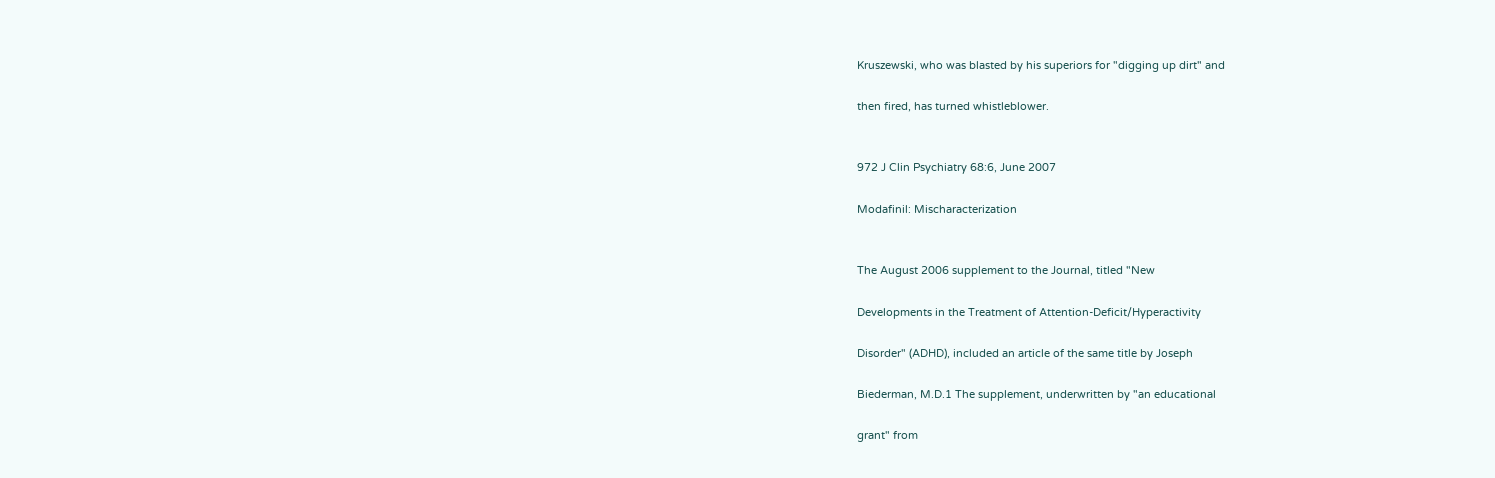Kruszewski, who was blasted by his superiors for "digging up dirt" and

then fired, has turned whistleblower.


972 J Clin Psychiatry 68:6, June 2007

Modafinil: Mischaracterization


The August 2006 supplement to the Journal, titled "New

Developments in the Treatment of Attention-Deficit/Hyperactivity

Disorder" (ADHD), included an article of the same title by Joseph

Biederman, M.D.1 The supplement, underwritten by "an educational

grant" from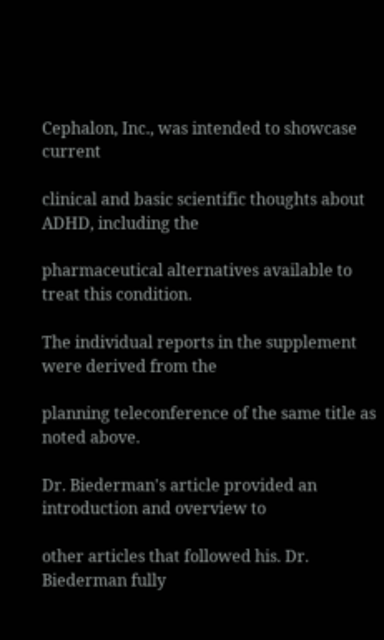Cephalon, Inc., was intended to showcase current

clinical and basic scientific thoughts about ADHD, including the

pharmaceutical alternatives available to treat this condition.

The individual reports in the supplement were derived from the

planning teleconference of the same title as noted above.

Dr. Biederman's article provided an introduction and overview to

other articles that followed his. Dr. Biederman fully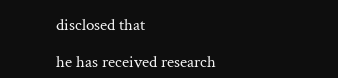disclosed that

he has received research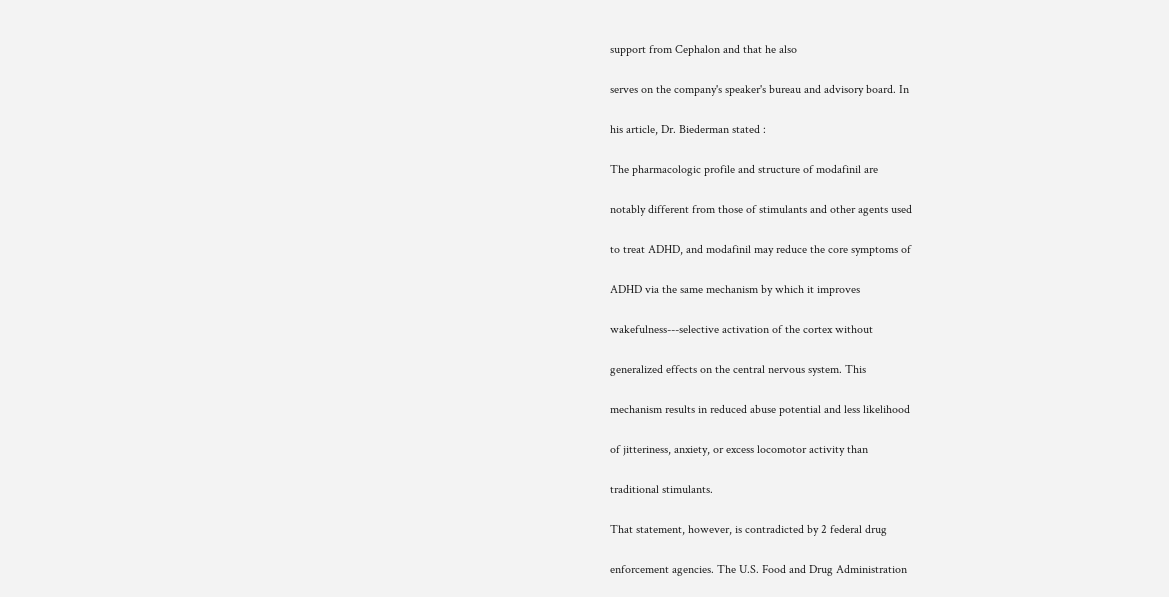support from Cephalon and that he also

serves on the company's speaker's bureau and advisory board. In

his article, Dr. Biederman stated :

The pharmacologic profile and structure of modafinil are

notably different from those of stimulants and other agents used

to treat ADHD, and modafinil may reduce the core symptoms of

ADHD via the same mechanism by which it improves

wakefulness---selective activation of the cortex without

generalized effects on the central nervous system. This

mechanism results in reduced abuse potential and less likelihood

of jitteriness, anxiety, or excess locomotor activity than

traditional stimulants.

That statement, however, is contradicted by 2 federal drug

enforcement agencies. The U.S. Food and Drug Administration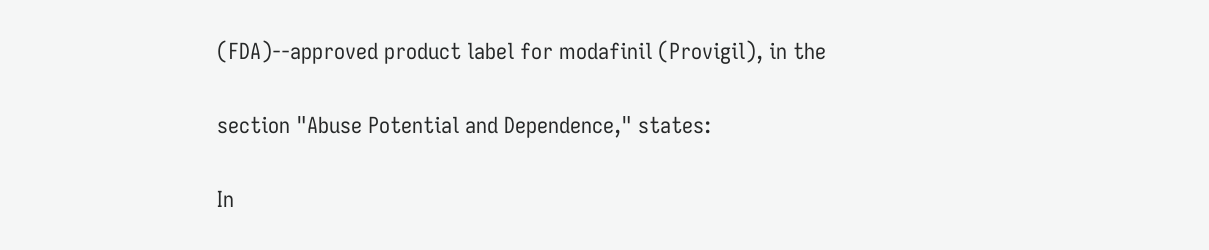(FDA)--approved product label for modafinil (Provigil), in the

section "Abuse Potential and Dependence," states:

In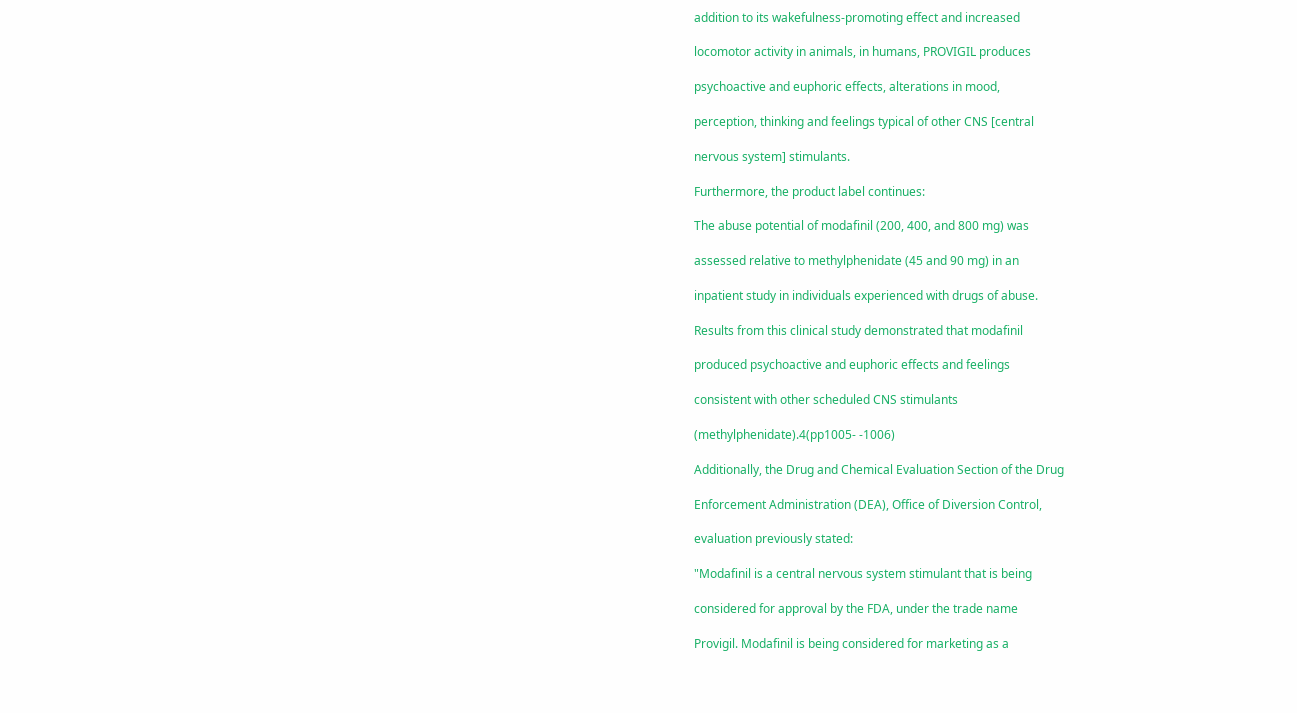addition to its wakefulness-promoting effect and increased

locomotor activity in animals, in humans, PROVIGIL produces

psychoactive and euphoric effects, alterations in mood,

perception, thinking and feelings typical of other CNS [central

nervous system] stimulants.

Furthermore, the product label continues:

The abuse potential of modafinil (200, 400, and 800 mg) was

assessed relative to methylphenidate (45 and 90 mg) in an

inpatient study in individuals experienced with drugs of abuse.

Results from this clinical study demonstrated that modafinil

produced psychoactive and euphoric effects and feelings

consistent with other scheduled CNS stimulants

(methylphenidate).4(pp1005- -1006)

Additionally, the Drug and Chemical Evaluation Section of the Drug

Enforcement Administration (DEA), Office of Diversion Control,

evaluation previously stated:

"Modafinil is a central nervous system stimulant that is being

considered for approval by the FDA, under the trade name

Provigil. Modafinil is being considered for marketing as a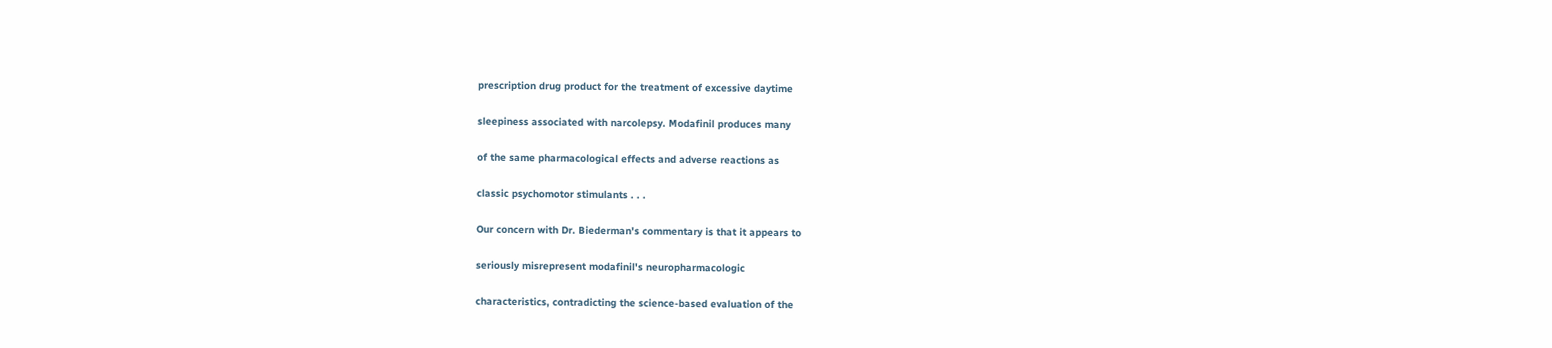prescription drug product for the treatment of excessive daytime

sleepiness associated with narcolepsy. Modafinil produces many

of the same pharmacological effects and adverse reactions as

classic psychomotor stimulants . . .

Our concern with Dr. Biederman's commentary is that it appears to

seriously misrepresent modafinil's neuropharmacologic

characteristics, contradicting the science-based evaluation of the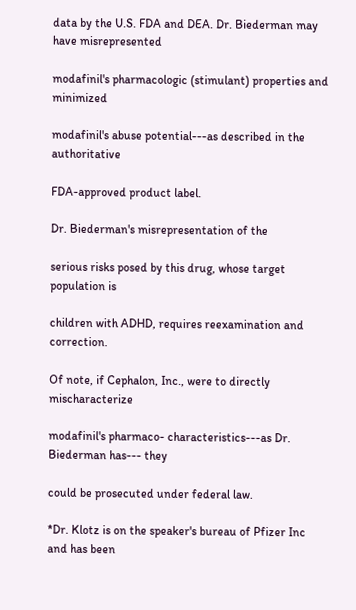data by the U.S. FDA and DEA. Dr. Biederman may have misrepresented

modafinil's pharmacologic (stimulant) properties and minimized

modafinil's abuse potential---as described in the authoritative

FDA-approved product label.

Dr. Biederman's misrepresentation of the

serious risks posed by this drug, whose target population is

children with ADHD, requires reexamination and correction.

Of note, if Cephalon, Inc., were to directly mischaracterize

modafinil's pharmaco- characteristics---as Dr. Biederman has--- they

could be prosecuted under federal law.

*Dr. Klotz is on the speaker's bureau of Pfizer Inc and has been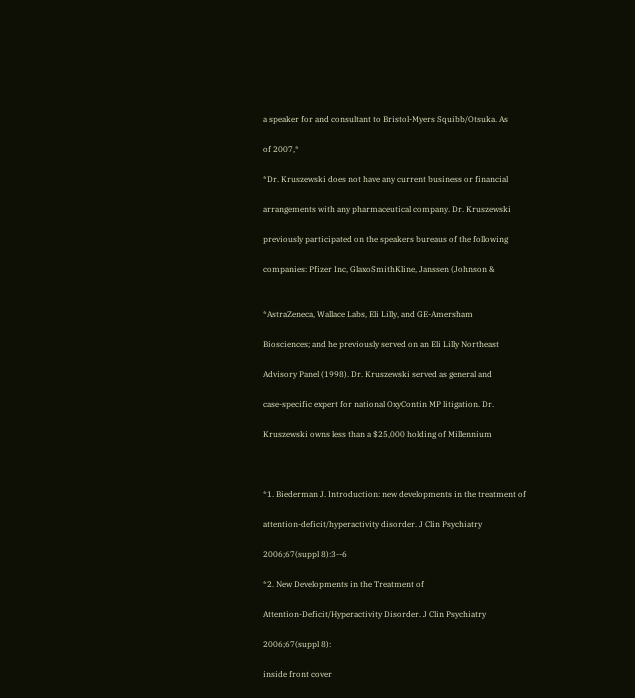a speaker for and consultant to Bristol-Myers Squibb/Otsuka. As

of 2007,*

*Dr. Kruszewski does not have any current business or financial

arrangements with any pharmaceutical company. Dr. Kruszewski

previously participated on the speakers bureaus of the following

companies: Pfizer Inc, GlaxoSmithKline, Janssen (Johnson &


*AstraZeneca, Wallace Labs, Eli Lilly, and GE-Amersham

Biosciences; and he previously served on an Eli Lilly Northeast

Advisory Panel (1998). Dr. Kruszewski served as general and

case-specific expert for national OxyContin MP litigation. Dr.

Kruszewski owns less than a $25,000 holding of Millennium



*1. Biederman J. Introduction: new developments in the treatment of

attention-deficit/hyperactivity disorder. J Clin Psychiatry

2006;67(suppl 8):3--6

*2. New Developments in the Treatment of

Attention-Deficit/Hyperactivity Disorder. J Clin Psychiatry

2006;67(suppl 8):

inside front cover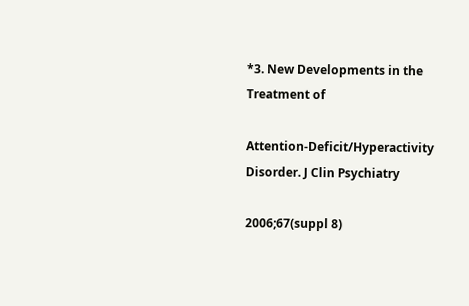*3. New Developments in the Treatment of

Attention-Deficit/Hyperactivity Disorder. J Clin Psychiatry

2006;67(suppl 8)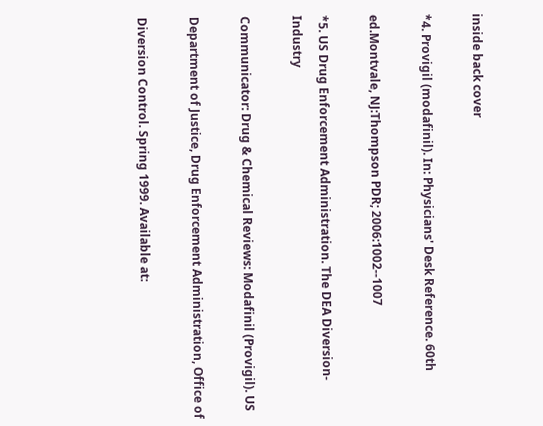inside back cover

*4. Provigil (modafinil). In: Physicians' Desk Reference. 60th

ed.Montvale, NJ:Thompson PDR; 2006:1002--1007

*5. US Drug Enforcement Administration. The DEA Diversion-Industry

Communicator: Drug & Chemical Reviews: Modafinil (Provigil). US

Department of Justice, Drug Enforcement Administration, Office of

Diversion Control. Spring 1999. Available at: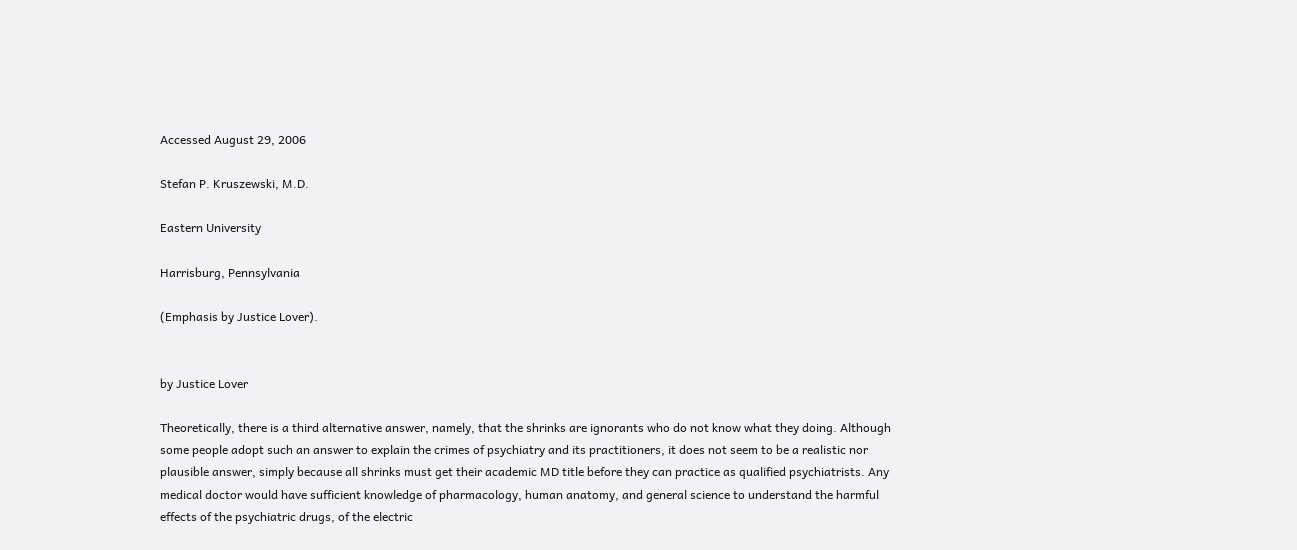Accessed August 29, 2006

Stefan P. Kruszewski, M.D.

Eastern University

Harrisburg, Pennsylvania

(Emphasis by Justice Lover).


by Justice Lover

Theoretically, there is a third alternative answer, namely, that the shrinks are ignorants who do not know what they doing. Although some people adopt such an answer to explain the crimes of psychiatry and its practitioners, it does not seem to be a realistic nor plausible answer, simply because all shrinks must get their academic MD title before they can practice as qualified psychiatrists. Any medical doctor would have sufficient knowledge of pharmacology, human anatomy, and general science to understand the harmful effects of the psychiatric drugs, of the electric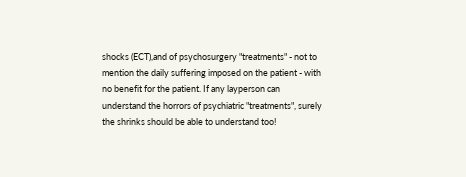shocks (ECT),and of psychosurgery "treatments" - not to mention the daily suffering imposed on the patient - with no benefit for the patient. If any layperson can understand the horrors of psychiatric "treatments", surely the shrinks should be able to understand too!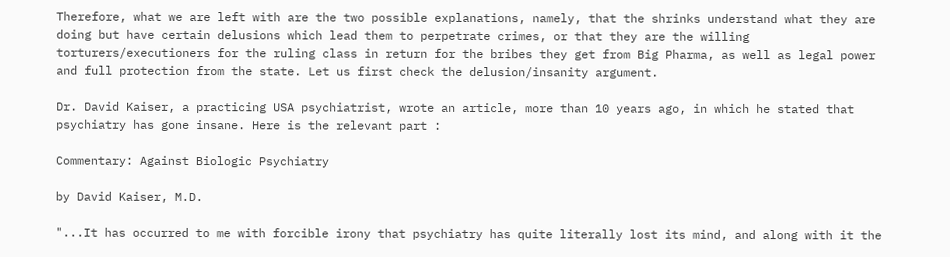Therefore, what we are left with are the two possible explanations, namely, that the shrinks understand what they are doing but have certain delusions which lead them to perpetrate crimes, or that they are the willing torturers/executioners for the ruling class in return for the bribes they get from Big Pharma, as well as legal power and full protection from the state. Let us first check the delusion/insanity argument.

Dr. David Kaiser, a practicing USA psychiatrist, wrote an article, more than 10 years ago, in which he stated that psychiatry has gone insane. Here is the relevant part :

Commentary: Against Biologic Psychiatry

by David Kaiser, M.D.

"...It has occurred to me with forcible irony that psychiatry has quite literally lost its mind, and along with it the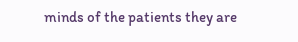minds of the patients they are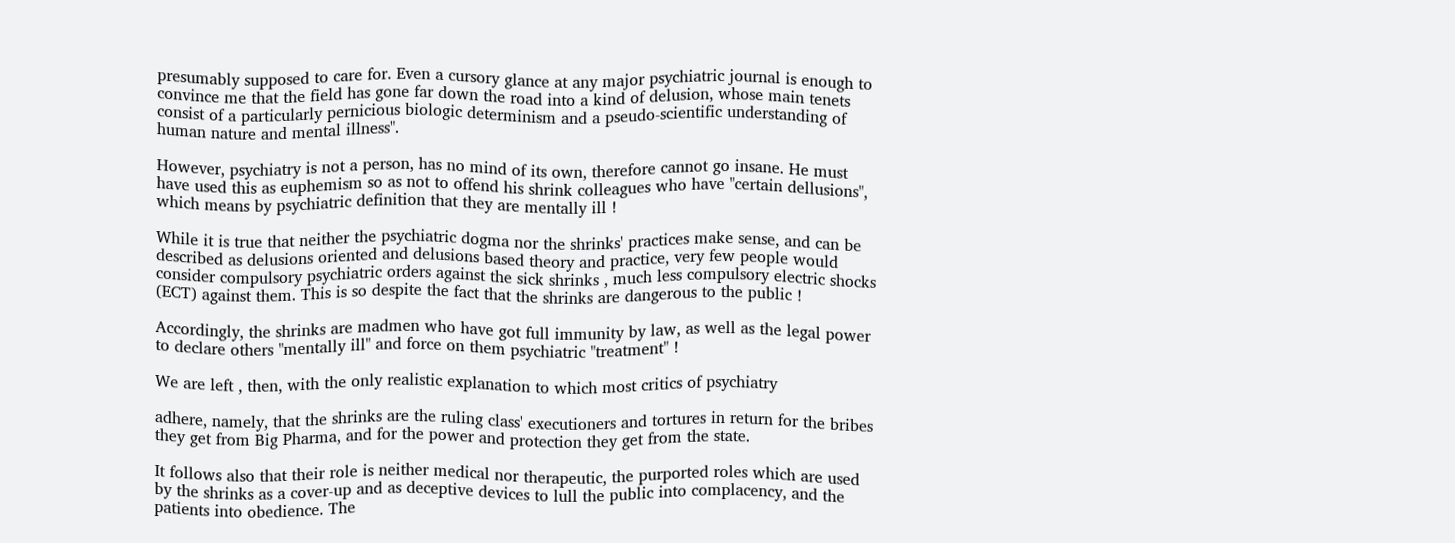presumably supposed to care for. Even a cursory glance at any major psychiatric journal is enough to convince me that the field has gone far down the road into a kind of delusion, whose main tenets consist of a particularly pernicious biologic determinism and a pseudo-scientific understanding of human nature and mental illness".

However, psychiatry is not a person, has no mind of its own, therefore cannot go insane. He must have used this as euphemism so as not to offend his shrink colleagues who have "certain dellusions", which means by psychiatric definition that they are mentally ill !

While it is true that neither the psychiatric dogma nor the shrinks' practices make sense, and can be described as delusions oriented and delusions based theory and practice, very few people would consider compulsory psychiatric orders against the sick shrinks , much less compulsory electric shocks (ECT) against them. This is so despite the fact that the shrinks are dangerous to the public !

Accordingly, the shrinks are madmen who have got full immunity by law, as well as the legal power to declare others "mentally ill" and force on them psychiatric "treatment" !

We are left , then, with the only realistic explanation to which most critics of psychiatry

adhere, namely, that the shrinks are the ruling class' executioners and tortures in return for the bribes they get from Big Pharma, and for the power and protection they get from the state.

It follows also that their role is neither medical nor therapeutic, the purported roles which are used by the shrinks as a cover-up and as deceptive devices to lull the public into complacency, and the patients into obedience. The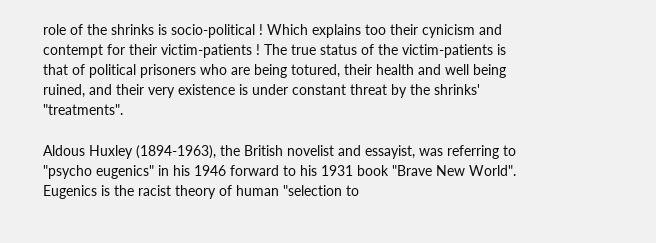role of the shrinks is socio-political ! Which explains too their cynicism and contempt for their victim-patients ! The true status of the victim-patients is that of political prisoners who are being totured, their health and well being ruined, and their very existence is under constant threat by the shrinks' "treatments".

Aldous Huxley (1894-1963), the British novelist and essayist, was referring to "psycho eugenics" in his 1946 forward to his 1931 book "Brave New World". Eugenics is the racist theory of human "selection to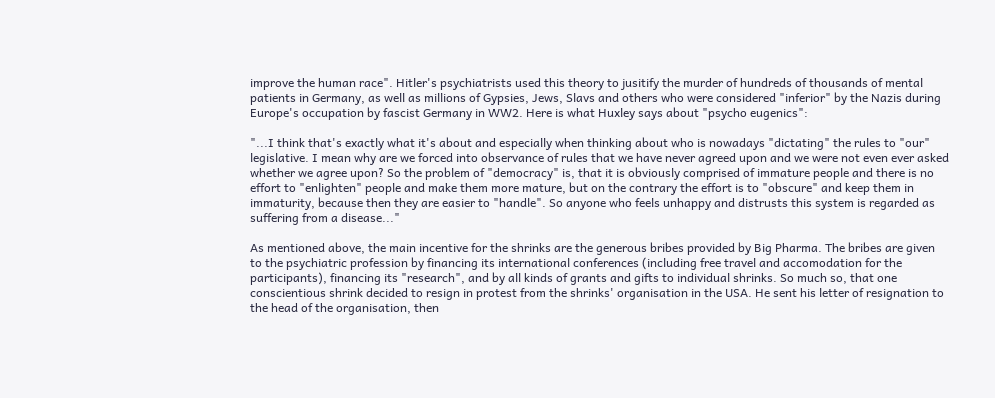improve the human race". Hitler's psychiatrists used this theory to jusitify the murder of hundreds of thousands of mental patients in Germany, as well as millions of Gypsies, Jews, Slavs and others who were considered "inferior" by the Nazis during Europe's occupation by fascist Germany in WW2. Here is what Huxley says about "psycho eugenics":

"...I think that's exactly what it's about and especially when thinking about who is nowadays "dictating" the rules to "our" legislative. I mean why are we forced into observance of rules that we have never agreed upon and we were not even ever asked whether we agree upon? So the problem of "democracy" is, that it is obviously comprised of immature people and there is no effort to "enlighten" people and make them more mature, but on the contrary the effort is to "obscure" and keep them in immaturity, because then they are easier to "handle". So anyone who feels unhappy and distrusts this system is regarded as suffering from a disease..."

As mentioned above, the main incentive for the shrinks are the generous bribes provided by Big Pharma. The bribes are given to the psychiatric profession by financing its international conferences (including free travel and accomodation for the participants), financing its "research", and by all kinds of grants and gifts to individual shrinks. So much so, that one conscientious shrink decided to resign in protest from the shrinks' organisation in the USA. He sent his letter of resignation to the head of the organisation, then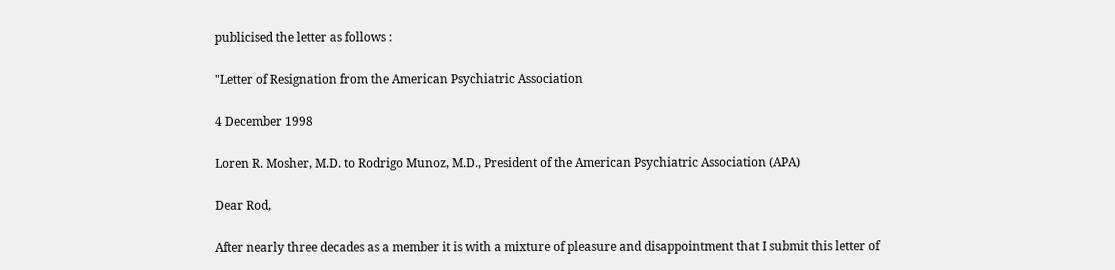publicised the letter as follows :

"Letter of Resignation from the American Psychiatric Association

4 December 1998

Loren R. Mosher, M.D. to Rodrigo Munoz, M.D., President of the American Psychiatric Association (APA)

Dear Rod,

After nearly three decades as a member it is with a mixture of pleasure and disappointment that I submit this letter of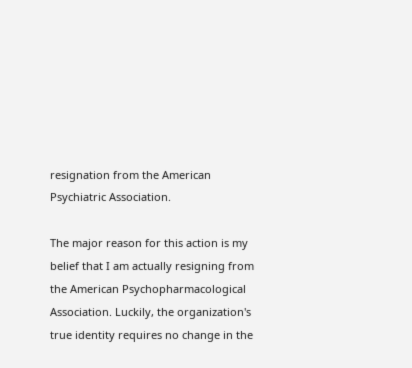resignation from the American Psychiatric Association.

The major reason for this action is my belief that I am actually resigning from the American Psychopharmacological Association. Luckily, the organization's true identity requires no change in the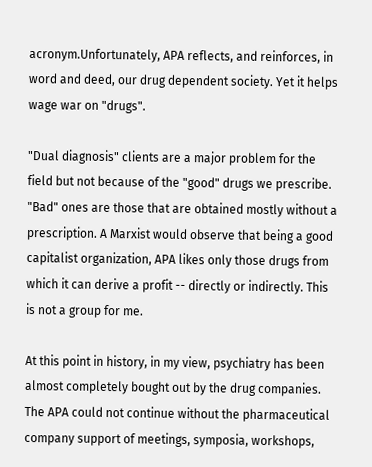acronym.Unfortunately, APA reflects, and reinforces, in word and deed, our drug dependent society. Yet it helps wage war on "drugs".

"Dual diagnosis" clients are a major problem for the field but not because of the "good" drugs we prescribe. "Bad" ones are those that are obtained mostly without a prescription. A Marxist would observe that being a good capitalist organization, APA likes only those drugs from which it can derive a profit -- directly or indirectly. This is not a group for me.

At this point in history, in my view, psychiatry has been almost completely bought out by the drug companies. The APA could not continue without the pharmaceutical company support of meetings, symposia, workshops,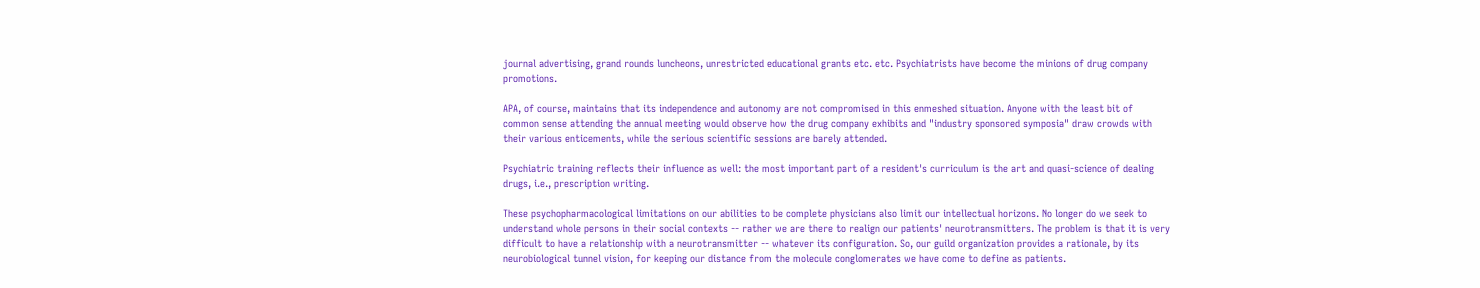journal advertising, grand rounds luncheons, unrestricted educational grants etc. etc. Psychiatrists have become the minions of drug company promotions.

APA, of course, maintains that its independence and autonomy are not compromised in this enmeshed situation. Anyone with the least bit of common sense attending the annual meeting would observe how the drug company exhibits and "industry sponsored symposia" draw crowds with their various enticements, while the serious scientific sessions are barely attended.

Psychiatric training reflects their influence as well: the most important part of a resident's curriculum is the art and quasi-science of dealing drugs, i.e., prescription writing.

These psychopharmacological limitations on our abilities to be complete physicians also limit our intellectual horizons. No longer do we seek to understand whole persons in their social contexts -- rather we are there to realign our patients' neurotransmitters. The problem is that it is very difficult to have a relationship with a neurotransmitter -- whatever its configuration. So, our guild organization provides a rationale, by its neurobiological tunnel vision, for keeping our distance from the molecule conglomerates we have come to define as patients.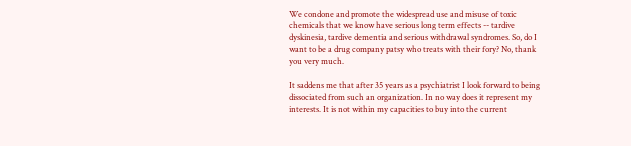We condone and promote the widespread use and misuse of toxic chemicals that we know have serious long term effects -- tardive dyskinesia, tardive dementia and serious withdrawal syndromes. So, do I want to be a drug company patsy who treats with their fory? No, thank you very much.

It saddens me that after 35 years as a psychiatrist I look forward to being dissociated from such an organization. In no way does it represent my interests. It is not within my capacities to buy into the current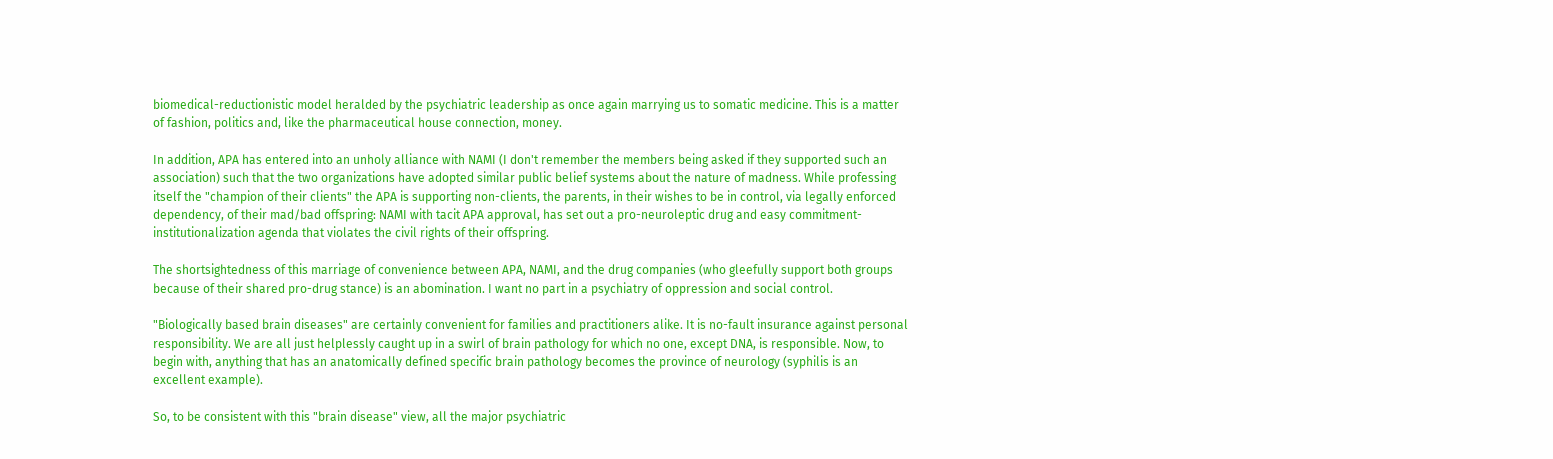biomedical-reductionistic model heralded by the psychiatric leadership as once again marrying us to somatic medicine. This is a matter of fashion, politics and, like the pharmaceutical house connection, money.

In addition, APA has entered into an unholy alliance with NAMI (I don't remember the members being asked if they supported such an association) such that the two organizations have adopted similar public belief systems about the nature of madness. While professing itself the "champion of their clients" the APA is supporting non-clients, the parents, in their wishes to be in control, via legally enforced dependency, of their mad/bad offspring: NAMI with tacit APA approval, has set out a pro-neuroleptic drug and easy commitment-institutionalization agenda that violates the civil rights of their offspring.

The shortsightedness of this marriage of convenience between APA, NAMI, and the drug companies (who gleefully support both groups because of their shared pro-drug stance) is an abomination. I want no part in a psychiatry of oppression and social control.

"Biologically based brain diseases" are certainly convenient for families and practitioners alike. It is no-fault insurance against personal responsibility. We are all just helplessly caught up in a swirl of brain pathology for which no one, except DNA, is responsible. Now, to begin with, anything that has an anatomically defined specific brain pathology becomes the province of neurology (syphilis is an excellent example).

So, to be consistent with this "brain disease" view, all the major psychiatric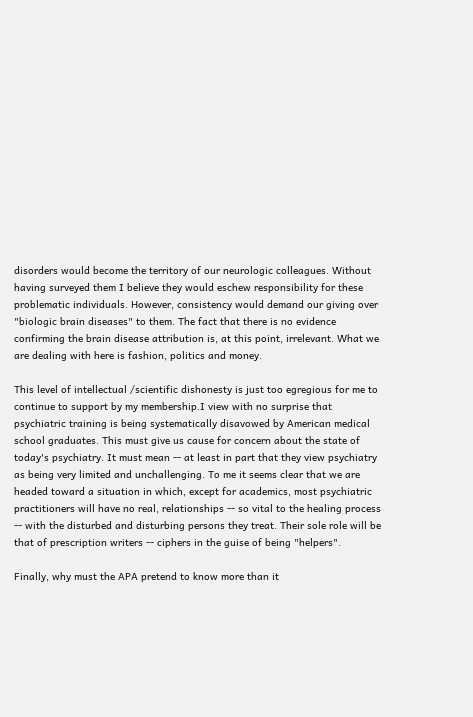disorders would become the territory of our neurologic colleagues. Without having surveyed them I believe they would eschew responsibility for these problematic individuals. However, consistency would demand our giving over "biologic brain diseases" to them. The fact that there is no evidence confirming the brain disease attribution is, at this point, irrelevant. What we are dealing with here is fashion, politics and money.

This level of intellectual /scientific dishonesty is just too egregious for me to continue to support by my membership.I view with no surprise that psychiatric training is being systematically disavowed by American medical school graduates. This must give us cause for concern about the state of today's psychiatry. It must mean -- at least in part that they view psychiatry as being very limited and unchallenging. To me it seems clear that we are headed toward a situation in which, except for academics, most psychiatric practitioners will have no real, relationships -- so vital to the healing process -- with the disturbed and disturbing persons they treat. Their sole role will be that of prescription writers -- ciphers in the guise of being "helpers".

Finally, why must the APA pretend to know more than it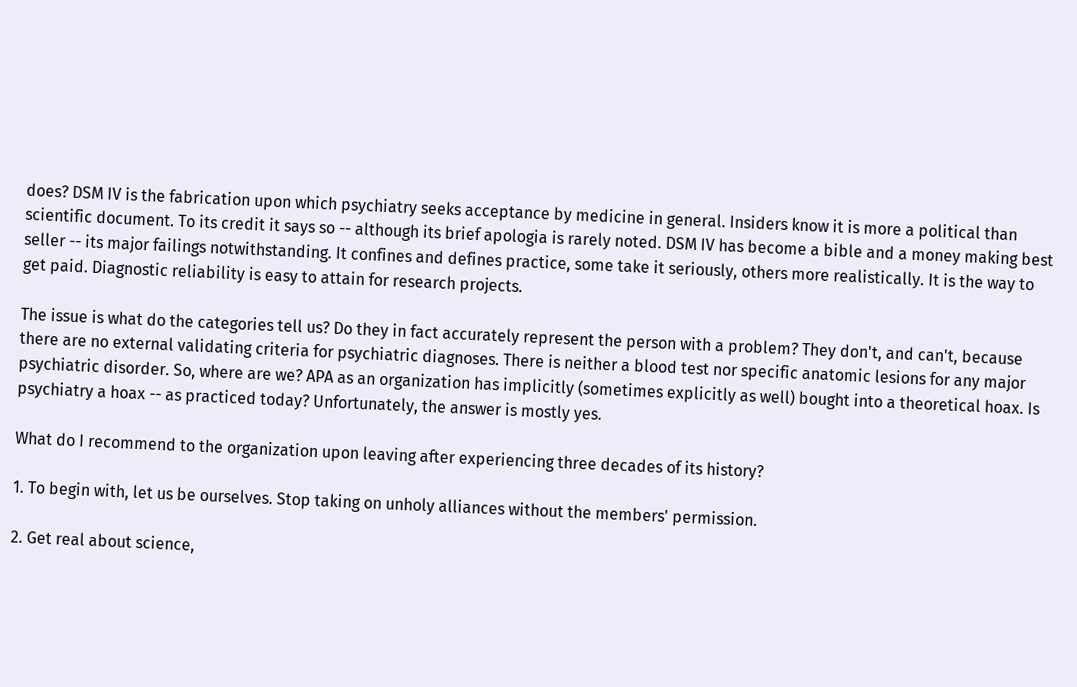does? DSM IV is the fabrication upon which psychiatry seeks acceptance by medicine in general. Insiders know it is more a political than scientific document. To its credit it says so -- although its brief apologia is rarely noted. DSM IV has become a bible and a money making best seller -- its major failings notwithstanding. It confines and defines practice, some take it seriously, others more realistically. It is the way to get paid. Diagnostic reliability is easy to attain for research projects.

The issue is what do the categories tell us? Do they in fact accurately represent the person with a problem? They don't, and can't, because there are no external validating criteria for psychiatric diagnoses. There is neither a blood test nor specific anatomic lesions for any major psychiatric disorder. So, where are we? APA as an organization has implicitly (sometimes explicitly as well) bought into a theoretical hoax. Is psychiatry a hoax -- as practiced today? Unfortunately, the answer is mostly yes.

What do I recommend to the organization upon leaving after experiencing three decades of its history?

1. To begin with, let us be ourselves. Stop taking on unholy alliances without the members' permission.

2. Get real about science,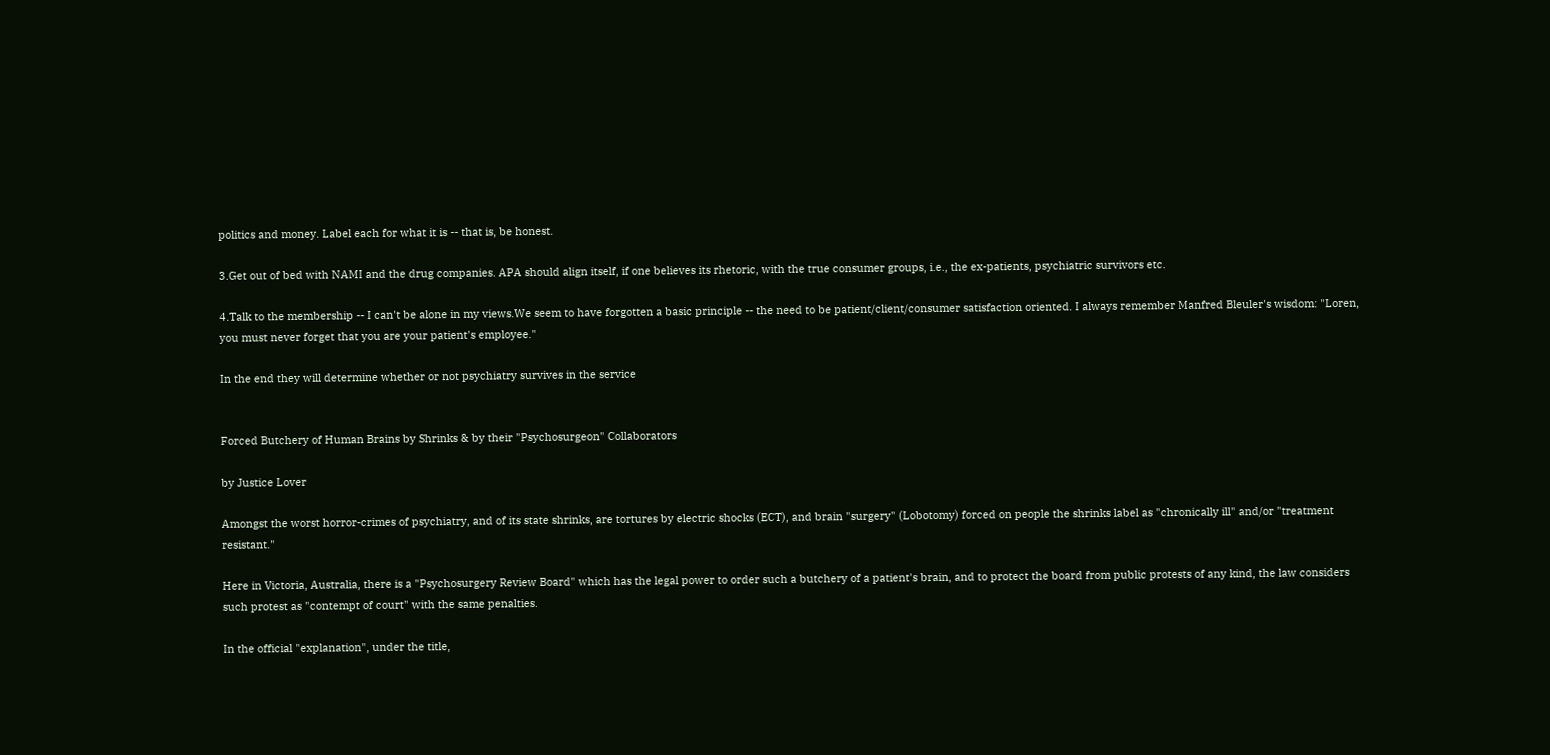politics and money. Label each for what it is -- that is, be honest.

3.Get out of bed with NAMI and the drug companies. APA should align itself, if one believes its rhetoric, with the true consumer groups, i.e., the ex-patients, psychiatric survivors etc.

4.Talk to the membership -- I can't be alone in my views.We seem to have forgotten a basic principle -- the need to be patient/client/consumer satisfaction oriented. I always remember Manfred Bleuler's wisdom: "Loren, you must never forget that you are your patient's employee."

In the end they will determine whether or not psychiatry survives in the service


Forced Butchery of Human Brains by Shrinks & by their "Psychosurgeon" Collaborators

by Justice Lover

Amongst the worst horror-crimes of psychiatry, and of its state shrinks, are tortures by electric shocks (ECT), and brain "surgery" (Lobotomy) forced on people the shrinks label as "chronically ill" and/or "treatment resistant."

Here in Victoria, Australia, there is a "Psychosurgery Review Board" which has the legal power to order such a butchery of a patient's brain, and to protect the board from public protests of any kind, the law considers such protest as "contempt of court" with the same penalties.

In the official "explanation", under the title,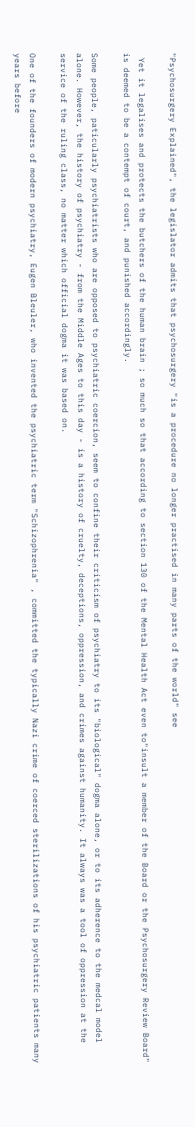"Psychosurgery Explained", the legislator admits that psychosurgery "is a procedure no longer practised in many parts of the world" see

 Yet it legalises and protects the butchers of the human brain ; so much so that according to section 130 of the Mental Health Act even to"insult a member of the Board or the Psychosurgery Review Board" is deemed to be a contempt of court, and punished accordingly.

Some people, paticularly psychiatrists who are opposed to psychiatric coercion, seem to confine their criticism of psychiatry to its "biological" dogma alone, or to its adherence to the medcal model alone. However, the history of psychiatry - from the Middle Ages to this day - is a history of cruelty, deceptions, oppression, and crimes against humanity. It always was a tool of oppression at the service of the ruling class, no matter which official dogma it was based on.

One of the founders of modern psychiatry, Eugen Bleuler, who invented the psychiatric term "Schizophrenia" , committed the typically Nazi crime of coerced sterilizations of his psychiatric patients many years before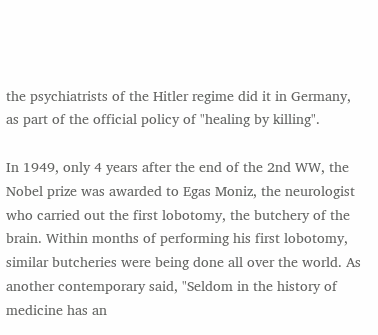the psychiatrists of the Hitler regime did it in Germany, as part of the official policy of "healing by killing".

In 1949, only 4 years after the end of the 2nd WW, the Nobel prize was awarded to Egas Moniz, the neurologist who carried out the first lobotomy, the butchery of the brain. Within months of performing his first lobotomy, similar butcheries were being done all over the world. As another contemporary said, "Seldom in the history of medicine has an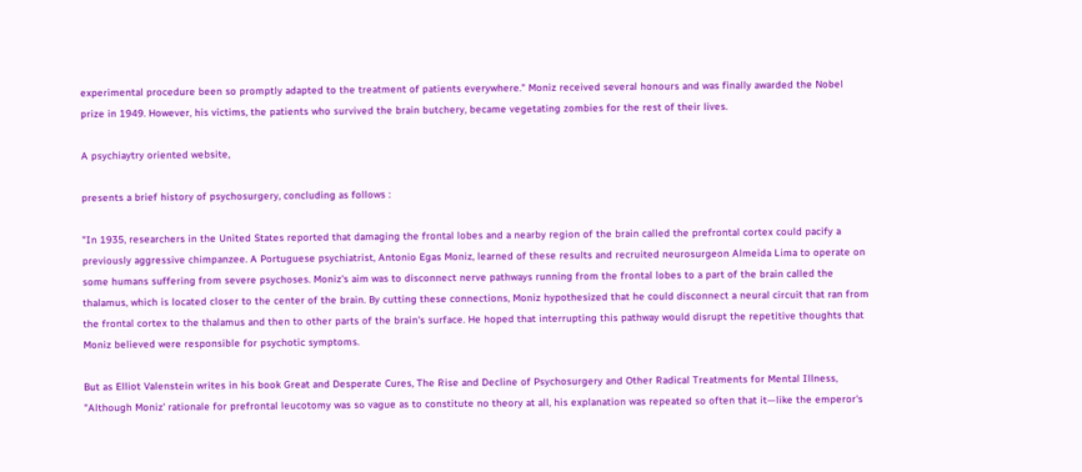experimental procedure been so promptly adapted to the treatment of patients everywhere." Moniz received several honours and was finally awarded the Nobel prize in 1949. However, his victims, the patients who survived the brain butchery, became vegetating zombies for the rest of their lives.

A psychiaytry oriented website,

presents a brief history of psychosurgery, concluding as follows :

"In 1935, researchers in the United States reported that damaging the frontal lobes and a nearby region of the brain called the prefrontal cortex could pacify a previously aggressive chimpanzee. A Portuguese psychiatrist, Antonio Egas Moniz, learned of these results and recruited neurosurgeon Almeida Lima to operate on some humans suffering from severe psychoses. Moniz's aim was to disconnect nerve pathways running from the frontal lobes to a part of the brain called the thalamus, which is located closer to the center of the brain. By cutting these connections, Moniz hypothesized that he could disconnect a neural circuit that ran from the frontal cortex to the thalamus and then to other parts of the brain's surface. He hoped that interrupting this pathway would disrupt the repetitive thoughts that Moniz believed were responsible for psychotic symptoms.

But as Elliot Valenstein writes in his book Great and Desperate Cures, The Rise and Decline of Psychosurgery and Other Radical Treatments for Mental Illness, "Although Moniz' rationale for prefrontal leucotomy was so vague as to constitute no theory at all, his explanation was repeated so often that it—like the emperor's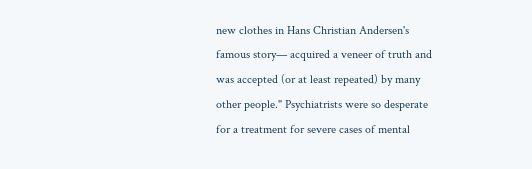new clothes in Hans Christian Andersen's famous story— acquired a veneer of truth and was accepted (or at least repeated) by many other people." Psychiatrists were so desperate for a treatment for severe cases of mental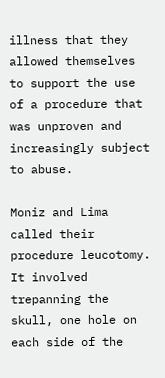illness that they allowed themselves to support the use of a procedure that was unproven and increasingly subject to abuse.

Moniz and Lima called their procedure leucotomy. It involved trepanning the skull, one hole on each side of the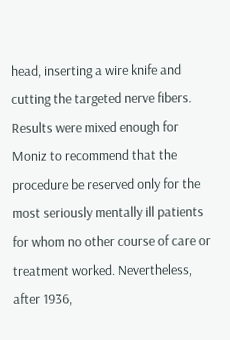head, inserting a wire knife and cutting the targeted nerve fibers. Results were mixed enough for Moniz to recommend that the procedure be reserved only for the most seriously mentally ill patients for whom no other course of care or treatment worked. Nevertheless, after 1936,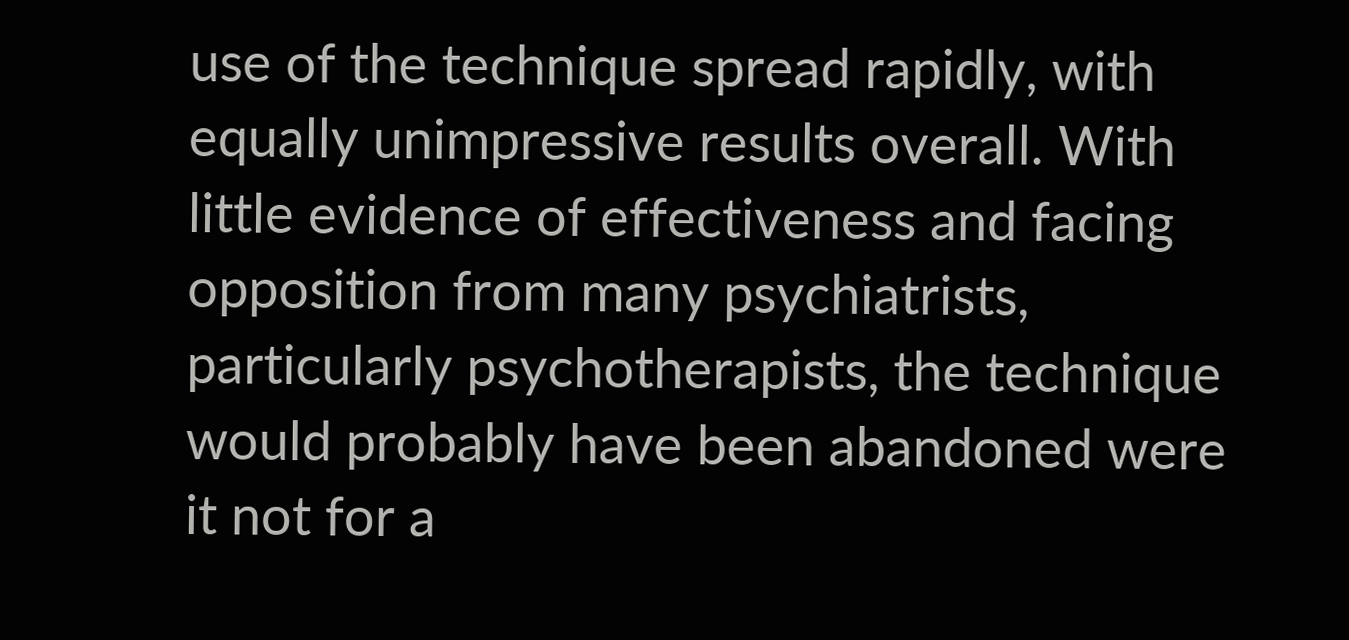use of the technique spread rapidly, with equally unimpressive results overall. With little evidence of effectiveness and facing opposition from many psychiatrists, particularly psychotherapists, the technique would probably have been abandoned were it not for a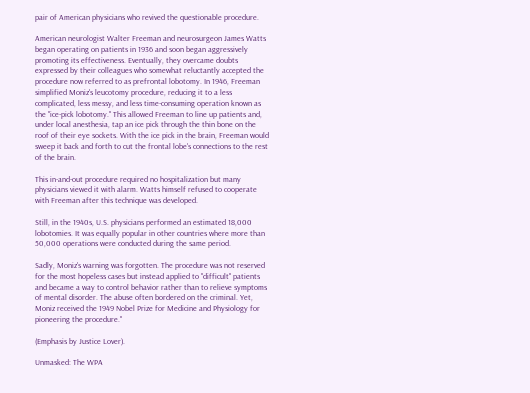pair of American physicians who revived the questionable procedure.

American neurologist Walter Freeman and neurosurgeon James Watts began operating on patients in 1936 and soon began aggressively promoting its effectiveness. Eventually, they overcame doubts expressed by their colleagues who somewhat reluctantly accepted the procedure now referred to as prefrontal lobotomy. In 1946, Freeman simplified Moniz's leucotomy procedure, reducing it to a less complicated, less messy, and less time-consuming operation known as the "ice-pick lobotomy." This allowed Freeman to line up patients and, under local anesthesia, tap an ice pick through the thin bone on the roof of their eye sockets. With the ice pick in the brain, Freeman would sweep it back and forth to cut the frontal lobe's connections to the rest of the brain.

This in-and-out procedure required no hospitalization but many physicians viewed it with alarm. Watts himself refused to cooperate with Freeman after this technique was developed.

Still, in the 1940s, U.S. physicians performed an estimated 18,000 lobotomies. It was equally popular in other countries where more than 50,000 operations were conducted during the same period.

Sadly, Moniz's warning was forgotten. The procedure was not reserved for the most hopeless cases but instead applied to "difficult" patients and became a way to control behavior rather than to relieve symptoms of mental disorder. The abuse often bordered on the criminal. Yet, Moniz received the 1949 Nobel Prize for Medicine and Physiology for pioneering the procedure."

(Emphasis by Justice Lover).

Unmasked: The WPA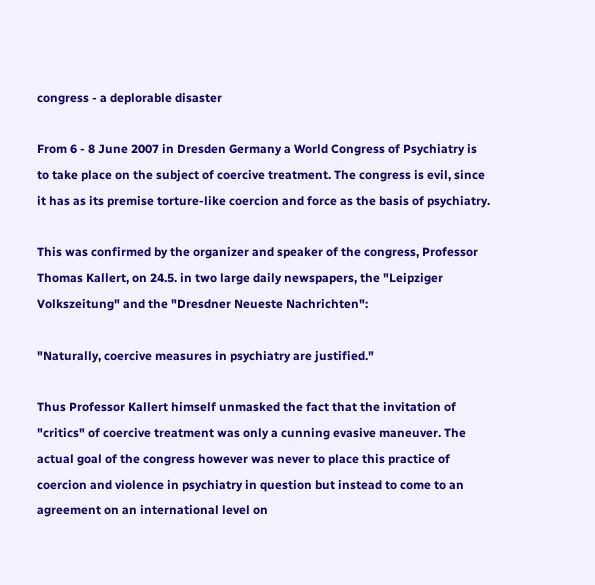congress - a deplorable disaster

From 6 - 8 June 2007 in Dresden Germany a World Congress of Psychiatry is to take place on the subject of coercive treatment. The congress is evil, since it has as its premise torture-like coercion and force as the basis of psychiatry.

This was confirmed by the organizer and speaker of the congress, Professor Thomas Kallert, on 24.5. in two large daily newspapers, the "Leipziger Volkszeitung" and the "Dresdner Neueste Nachrichten":

"Naturally, coercive measures in psychiatry are justified."

Thus Professor Kallert himself unmasked the fact that the invitation of "critics" of coercive treatment was only a cunning evasive maneuver. The actual goal of the congress however was never to place this practice of coercion and violence in psychiatry in question but instead to come to an agreement on an international level on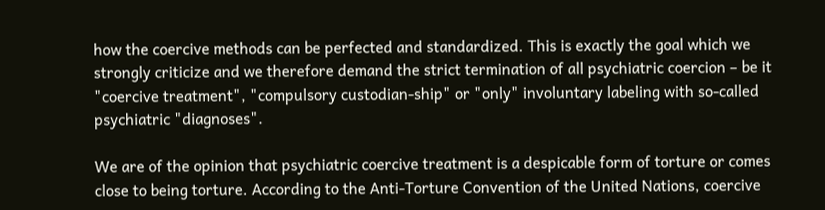how the coercive methods can be perfected and standardized. This is exactly the goal which we strongly criticize and we therefore demand the strict termination of all psychiatric coercion – be it "coercive treatment", "compulsory custodian-ship" or "only" involuntary labeling with so-called psychiatric "diagnoses".

We are of the opinion that psychiatric coercive treatment is a despicable form of torture or comes close to being torture. According to the Anti-Torture Convention of the United Nations, coercive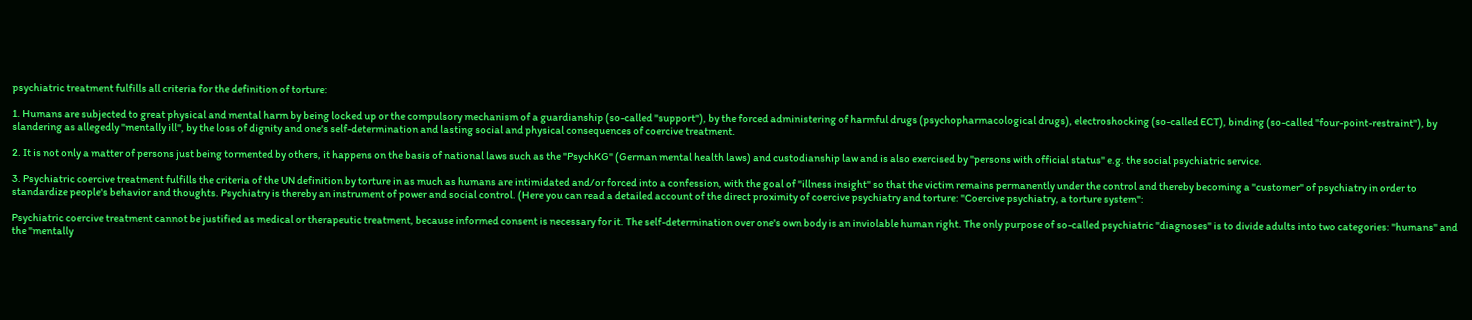psychiatric treatment fulfills all criteria for the definition of torture:

1. Humans are subjected to great physical and mental harm by being locked up or the compulsory mechanism of a guardianship (so-called "support"), by the forced administering of harmful drugs (psychopharmacological drugs), electroshocking (so-called ECT), binding (so-called "four-point-restraint"), by slandering as allegedly "mentally ill", by the loss of dignity and one's self-determination and lasting social and physical consequences of coercive treatment.

2. It is not only a matter of persons just being tormented by others, it happens on the basis of national laws such as the "PsychKG" (German mental health laws) and custodianship law and is also exercised by "persons with official status" e.g. the social psychiatric service.

3. Psychiatric coercive treatment fulfills the criteria of the UN definition by torture in as much as humans are intimidated and/or forced into a confession, with the goal of "illness insight" so that the victim remains permanently under the control and thereby becoming a "customer" of psychiatry in order to standardize people's behavior and thoughts. Psychiatry is thereby an instrument of power and social control. (Here you can read a detailed account of the direct proximity of coercive psychiatry and torture: "Coercive psychiatry, a torture system":

Psychiatric coercive treatment cannot be justified as medical or therapeutic treatment, because informed consent is necessary for it. The self-determination over one's own body is an inviolable human right. The only purpose of so-called psychiatric "diagnoses" is to divide adults into two categories: "humans" and the "mentally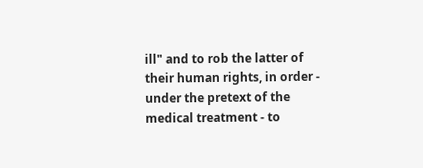ill" and to rob the latter of their human rights, in order - under the pretext of the medical treatment - to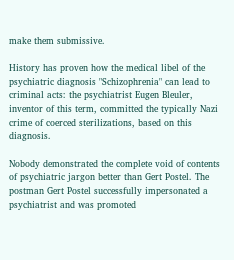make them submissive.

History has proven how the medical libel of the psychiatric diagnosis "Schizophrenia" can lead to criminal acts: the psychiatrist Eugen Bleuler, inventor of this term, committed the typically Nazi crime of coerced sterilizations, based on this diagnosis.

Nobody demonstrated the complete void of contents of psychiatric jargon better than Gert Postel. The postman Gert Postel successfully impersonated a psychiatrist and was promoted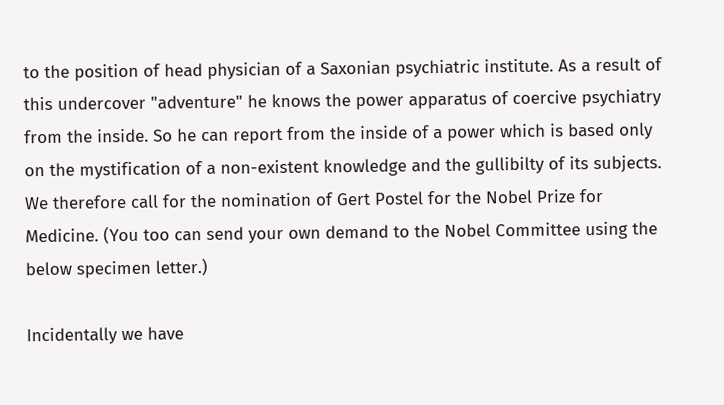to the position of head physician of a Saxonian psychiatric institute. As a result of this undercover "adventure" he knows the power apparatus of coercive psychiatry from the inside. So he can report from the inside of a power which is based only on the mystification of a non-existent knowledge and the gullibilty of its subjects. We therefore call for the nomination of Gert Postel for the Nobel Prize for Medicine. (You too can send your own demand to the Nobel Committee using the below specimen letter.)

Incidentally we have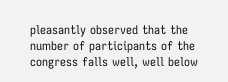pleasantly observed that the number of participants of the congress falls well, well below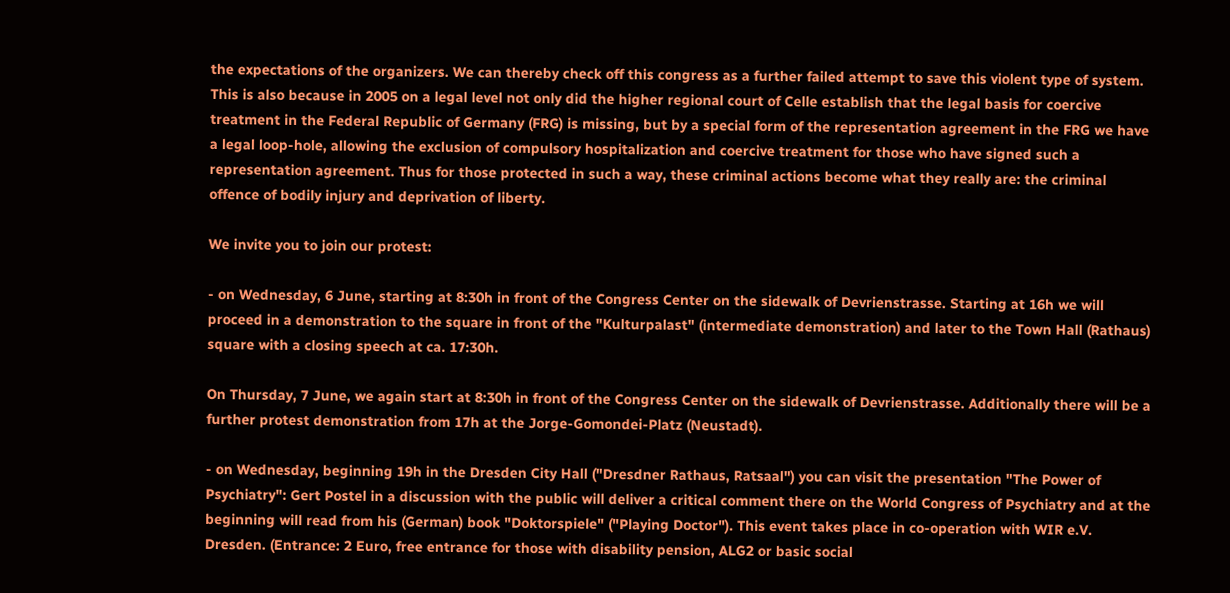the expectations of the organizers. We can thereby check off this congress as a further failed attempt to save this violent type of system. This is also because in 2005 on a legal level not only did the higher regional court of Celle establish that the legal basis for coercive treatment in the Federal Republic of Germany (FRG) is missing, but by a special form of the representation agreement in the FRG we have a legal loop-hole, allowing the exclusion of compulsory hospitalization and coercive treatment for those who have signed such a representation agreement. Thus for those protected in such a way, these criminal actions become what they really are: the criminal offence of bodily injury and deprivation of liberty.

We invite you to join our protest:

- on Wednesday, 6 June, starting at 8:30h in front of the Congress Center on the sidewalk of Devrienstrasse. Starting at 16h we will proceed in a demonstration to the square in front of the "Kulturpalast" (intermediate demonstration) and later to the Town Hall (Rathaus) square with a closing speech at ca. 17:30h.

On Thursday, 7 June, we again start at 8:30h in front of the Congress Center on the sidewalk of Devrienstrasse. Additionally there will be a further protest demonstration from 17h at the Jorge-Gomondei-Platz (Neustadt).

- on Wednesday, beginning 19h in the Dresden City Hall ("Dresdner Rathaus, Ratsaal") you can visit the presentation "The Power of Psychiatry": Gert Postel in a discussion with the public will deliver a critical comment there on the World Congress of Psychiatry and at the beginning will read from his (German) book "Doktorspiele" ("Playing Doctor"). This event takes place in co-operation with WIR e.V. Dresden. (Entrance: 2 Euro, free entrance for those with disability pension, ALG2 or basic social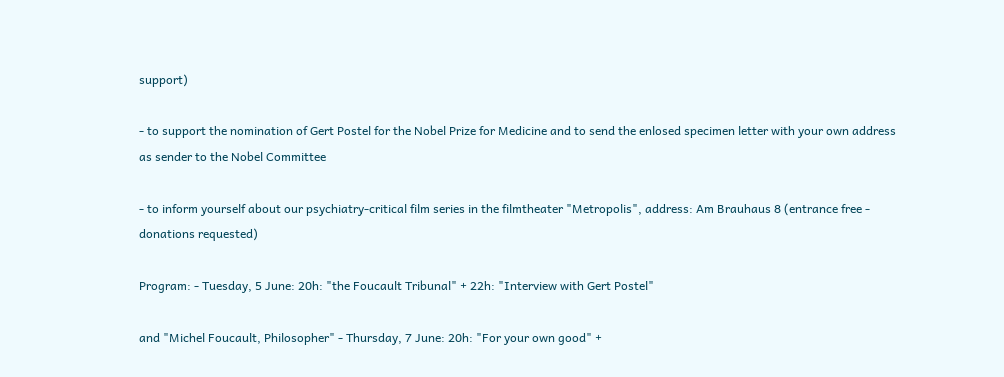support)

- to support the nomination of Gert Postel for the Nobel Prize for Medicine and to send the enlosed specimen letter with your own address as sender to the Nobel Committee

- to inform yourself about our psychiatry-critical film series in the filmtheater "Metropolis", address: Am Brauhaus 8 (entrance free - donations requested)

Program: - Tuesday, 5 June: 20h: "the Foucault Tribunal" + 22h: "Interview with Gert Postel"

and "Michel Foucault, Philosopher" - Thursday, 7 June: 20h: "For your own good" +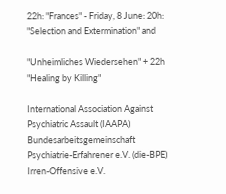22h: "Frances" - Friday, 8 June: 20h: "Selection and Extermination" and

"Unheimliches Wiedersehen" + 22h "Healing by Killing"

International Association Against Psychiatric Assault (IAAPA) Bundesarbeitsgemeinschaft Psychiatrie-Erfahrener e.V. (die-BPE) Irren-Offensive e.V.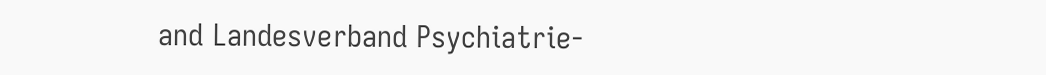and Landesverband Psychiatrie-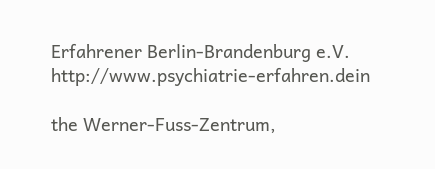Erfahrener Berlin-Brandenburg e.V. http://www.psychiatrie-erfahren.dein

the Werner-Fuss-Zentrum,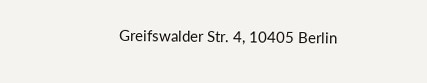Greifswalder Str. 4, 10405 Berlin